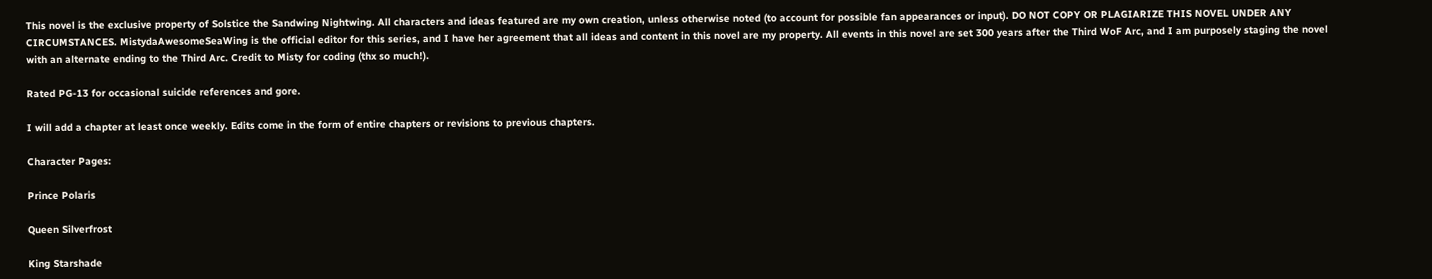This novel is the exclusive property of Solstice the Sandwing Nightwing. All characters and ideas featured are my own creation, unless otherwise noted (to account for possible fan appearances or input). DO NOT COPY OR PLAGIARIZE THIS NOVEL UNDER ANY CIRCUMSTANCES. MistydaAwesomeSeaWing is the official editor for this series, and I have her agreement that all ideas and content in this novel are my property. All events in this novel are set 300 years after the Third WoF Arc, and I am purposely staging the novel with an alternate ending to the Third Arc. Credit to Misty for coding (thx so much!).

Rated PG-13 for occasional suicide references and gore.

I will add a chapter at least once weekly. Edits come in the form of entire chapters or revisions to previous chapters.

Character Pages:

Prince Polaris

Queen Silverfrost

King Starshade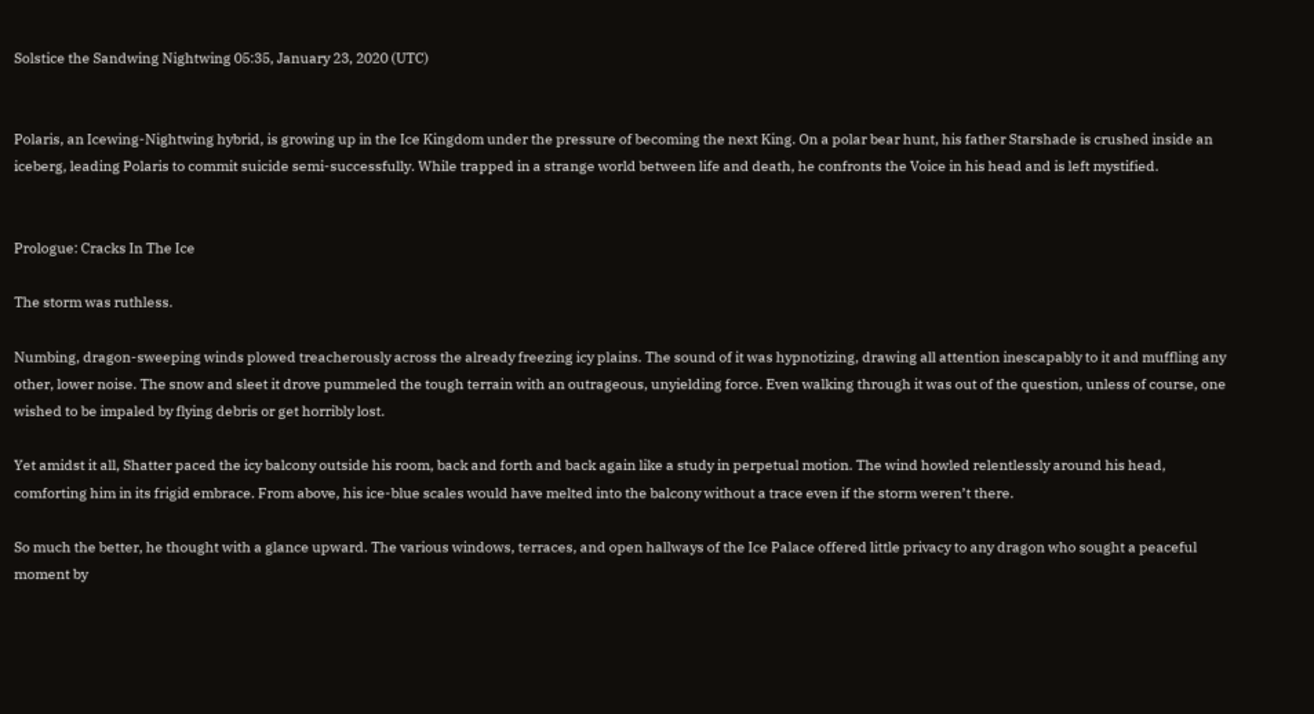Solstice the Sandwing Nightwing 05:35, January 23, 2020 (UTC)


Polaris, an Icewing-Nightwing hybrid, is growing up in the Ice Kingdom under the pressure of becoming the next King. On a polar bear hunt, his father Starshade is crushed inside an iceberg, leading Polaris to commit suicide semi-successfully. While trapped in a strange world between life and death, he confronts the Voice in his head and is left mystified.


Prologue: Cracks In The Ice

The storm was ruthless.

Numbing, dragon-sweeping winds plowed treacherously across the already freezing icy plains. The sound of it was hypnotizing, drawing all attention inescapably to it and muffling any other, lower noise. The snow and sleet it drove pummeled the tough terrain with an outrageous, unyielding force. Even walking through it was out of the question, unless of course, one wished to be impaled by flying debris or get horribly lost.

Yet amidst it all, Shatter paced the icy balcony outside his room, back and forth and back again like a study in perpetual motion. The wind howled relentlessly around his head, comforting him in its frigid embrace. From above, his ice-blue scales would have melted into the balcony without a trace even if the storm weren’t there.

So much the better, he thought with a glance upward. The various windows, terraces, and open hallways of the Ice Palace offered little privacy to any dragon who sought a peaceful moment by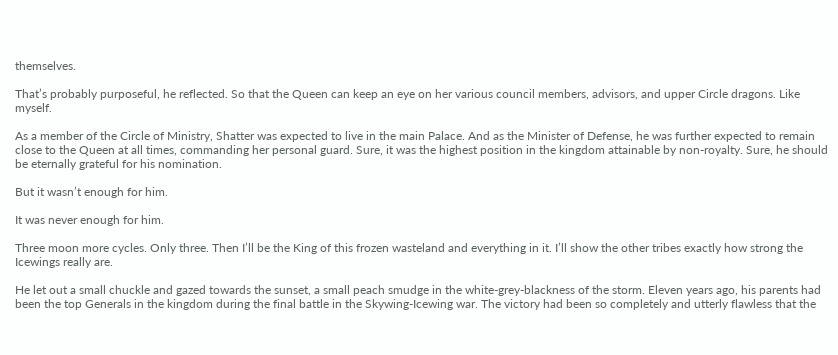themselves.

That’s probably purposeful, he reflected. So that the Queen can keep an eye on her various council members, advisors, and upper Circle dragons. Like myself.

As a member of the Circle of Ministry, Shatter was expected to live in the main Palace. And as the Minister of Defense, he was further expected to remain close to the Queen at all times, commanding her personal guard. Sure, it was the highest position in the kingdom attainable by non-royalty. Sure, he should be eternally grateful for his nomination.

But it wasn’t enough for him.

It was never enough for him.

Three moon more cycles. Only three. Then I’ll be the King of this frozen wasteland and everything in it. I’ll show the other tribes exactly how strong the Icewings really are.

He let out a small chuckle and gazed towards the sunset, a small peach smudge in the white-grey-blackness of the storm. Eleven years ago, his parents had been the top Generals in the kingdom during the final battle in the Skywing-Icewing war. The victory had been so completely and utterly flawless that the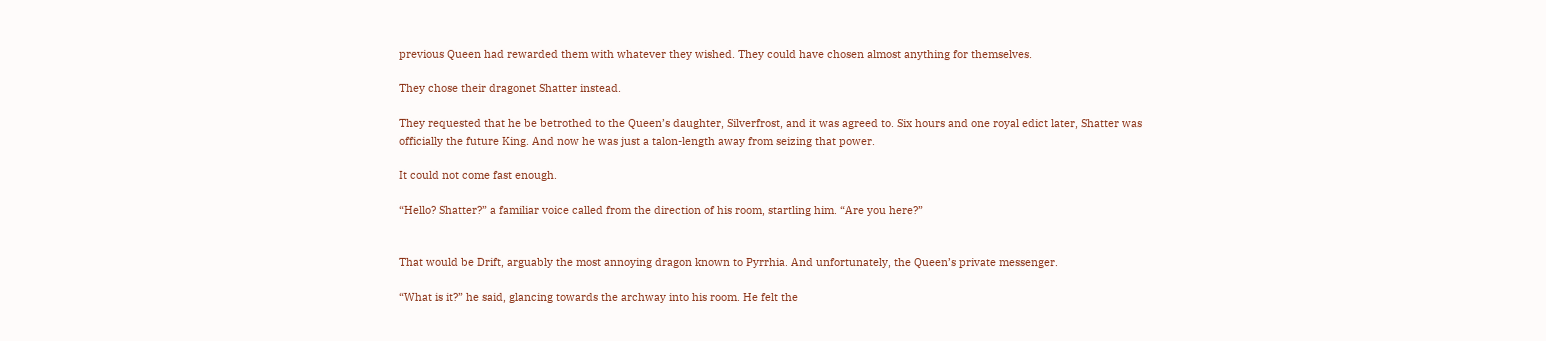previous Queen had rewarded them with whatever they wished. They could have chosen almost anything for themselves.

They chose their dragonet Shatter instead.

They requested that he be betrothed to the Queen’s daughter, Silverfrost, and it was agreed to. Six hours and one royal edict later, Shatter was officially the future King. And now he was just a talon-length away from seizing that power.

It could not come fast enough.

“Hello? Shatter?” a familiar voice called from the direction of his room, startling him. “Are you here?”


That would be Drift, arguably the most annoying dragon known to Pyrrhia. And unfortunately, the Queen’s private messenger.

“What is it?” he said, glancing towards the archway into his room. He felt the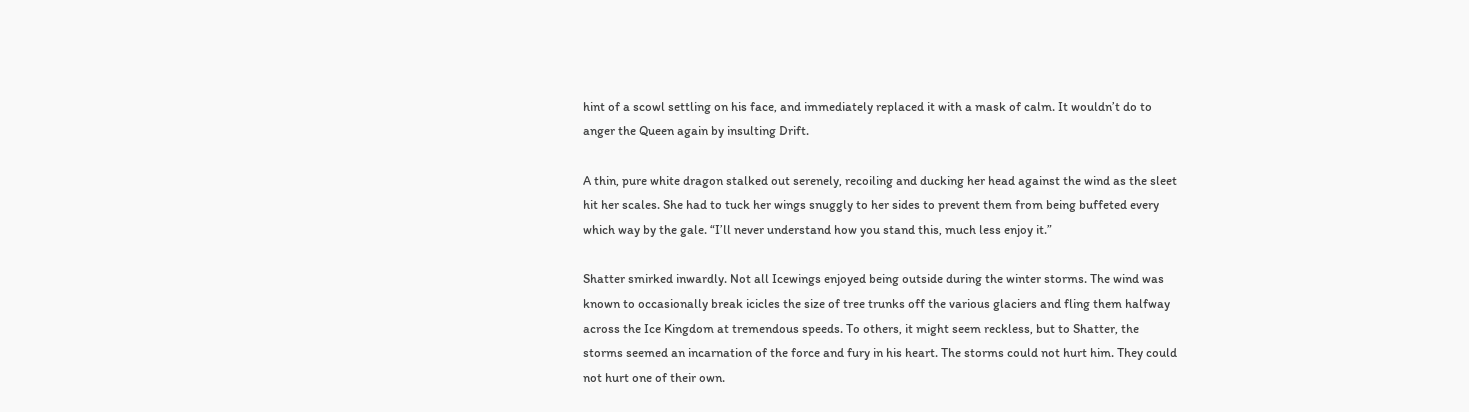hint of a scowl settling on his face, and immediately replaced it with a mask of calm. It wouldn’t do to anger the Queen again by insulting Drift.

A thin, pure white dragon stalked out serenely, recoiling and ducking her head against the wind as the sleet hit her scales. She had to tuck her wings snuggly to her sides to prevent them from being buffeted every which way by the gale. “I’ll never understand how you stand this, much less enjoy it.”

Shatter smirked inwardly. Not all Icewings enjoyed being outside during the winter storms. The wind was known to occasionally break icicles the size of tree trunks off the various glaciers and fling them halfway across the Ice Kingdom at tremendous speeds. To others, it might seem reckless, but to Shatter, the storms seemed an incarnation of the force and fury in his heart. The storms could not hurt him. They could not hurt one of their own.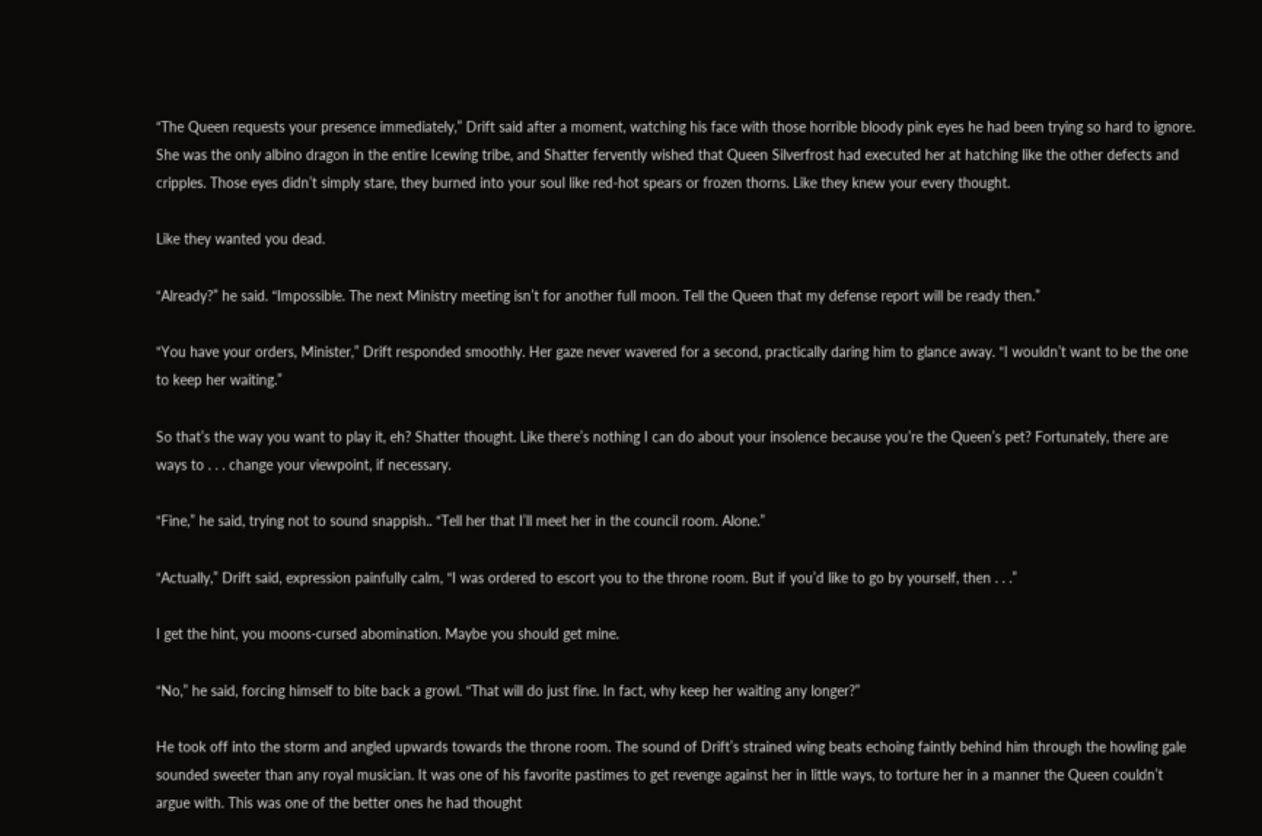“The Queen requests your presence immediately,” Drift said after a moment, watching his face with those horrible bloody pink eyes he had been trying so hard to ignore. She was the only albino dragon in the entire Icewing tribe, and Shatter fervently wished that Queen Silverfrost had executed her at hatching like the other defects and cripples. Those eyes didn’t simply stare, they burned into your soul like red-hot spears or frozen thorns. Like they knew your every thought.

Like they wanted you dead.

“Already?” he said. “Impossible. The next Ministry meeting isn’t for another full moon. Tell the Queen that my defense report will be ready then.”

“You have your orders, Minister,” Drift responded smoothly. Her gaze never wavered for a second, practically daring him to glance away. “I wouldn’t want to be the one to keep her waiting.”

So that’s the way you want to play it, eh? Shatter thought. Like there’s nothing I can do about your insolence because you’re the Queen’s pet? Fortunately, there are ways to . . . change your viewpoint, if necessary.

“Fine,” he said, trying not to sound snappish.. “Tell her that I’ll meet her in the council room. Alone.”

“Actually,” Drift said, expression painfully calm, “I was ordered to escort you to the throne room. But if you’d like to go by yourself, then . . .”

I get the hint, you moons-cursed abomination. Maybe you should get mine.

“No,” he said, forcing himself to bite back a growl. “That will do just fine. In fact, why keep her waiting any longer?”

He took off into the storm and angled upwards towards the throne room. The sound of Drift’s strained wing beats echoing faintly behind him through the howling gale sounded sweeter than any royal musician. It was one of his favorite pastimes to get revenge against her in little ways, to torture her in a manner the Queen couldn’t argue with. This was one of the better ones he had thought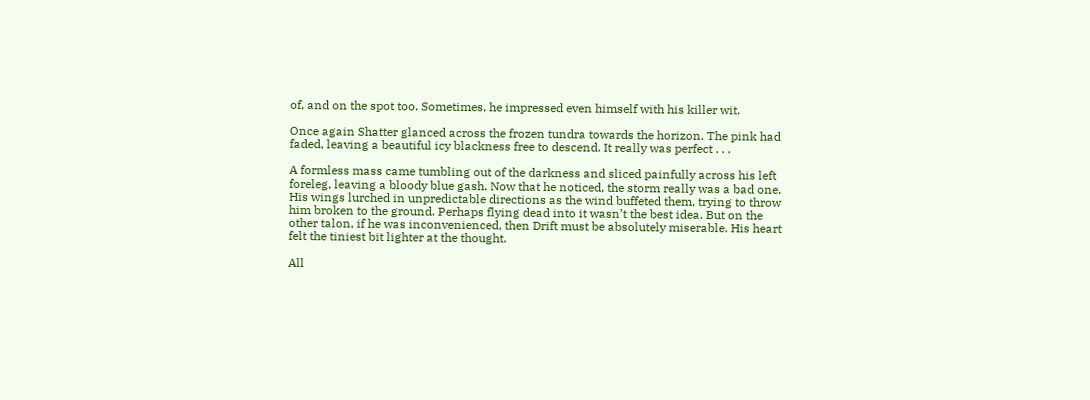of, and on the spot too. Sometimes, he impressed even himself with his killer wit.

Once again Shatter glanced across the frozen tundra towards the horizon. The pink had faded, leaving a beautiful icy blackness free to descend. It really was perfect . . .

A formless mass came tumbling out of the darkness and sliced painfully across his left foreleg, leaving a bloody blue gash. Now that he noticed, the storm really was a bad one. His wings lurched in unpredictable directions as the wind buffeted them, trying to throw him broken to the ground. Perhaps flying dead into it wasn’t the best idea. But on the other talon, if he was inconvenienced, then Drift must be absolutely miserable. His heart felt the tiniest bit lighter at the thought.

All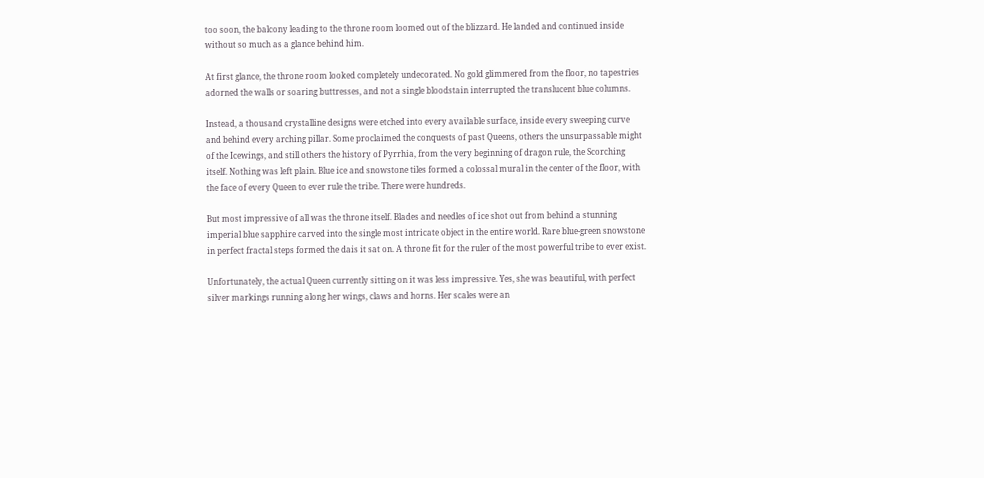too soon, the balcony leading to the throne room loomed out of the blizzard. He landed and continued inside without so much as a glance behind him.

At first glance, the throne room looked completely undecorated. No gold glimmered from the floor, no tapestries adorned the walls or soaring buttresses, and not a single bloodstain interrupted the translucent blue columns.

Instead, a thousand crystalline designs were etched into every available surface, inside every sweeping curve and behind every arching pillar. Some proclaimed the conquests of past Queens, others the unsurpassable might of the Icewings, and still others the history of Pyrrhia, from the very beginning of dragon rule, the Scorching itself. Nothing was left plain. Blue ice and snowstone tiles formed a colossal mural in the center of the floor, with the face of every Queen to ever rule the tribe. There were hundreds.

But most impressive of all was the throne itself. Blades and needles of ice shot out from behind a stunning imperial blue sapphire carved into the single most intricate object in the entire world. Rare blue-green snowstone in perfect fractal steps formed the dais it sat on. A throne fit for the ruler of the most powerful tribe to ever exist.

Unfortunately, the actual Queen currently sitting on it was less impressive. Yes, she was beautiful, with perfect silver markings running along her wings, claws and horns. Her scales were an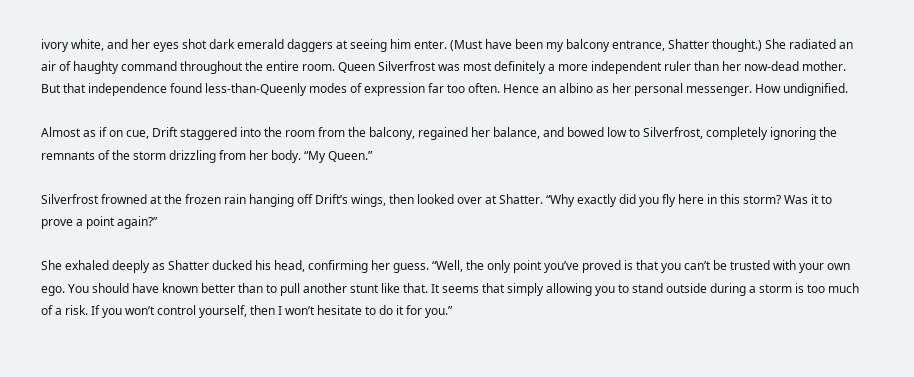ivory white, and her eyes shot dark emerald daggers at seeing him enter. (Must have been my balcony entrance, Shatter thought.) She radiated an air of haughty command throughout the entire room. Queen Silverfrost was most definitely a more independent ruler than her now-dead mother. But that independence found less-than-Queenly modes of expression far too often. Hence an albino as her personal messenger. How undignified.

Almost as if on cue, Drift staggered into the room from the balcony, regained her balance, and bowed low to Silverfrost, completely ignoring the remnants of the storm drizzling from her body. “My Queen.”

Silverfrost frowned at the frozen rain hanging off Drift’s wings, then looked over at Shatter. “Why exactly did you fly here in this storm? Was it to prove a point again?”

She exhaled deeply as Shatter ducked his head, confirming her guess. “Well, the only point you’ve proved is that you can’t be trusted with your own ego. You should have known better than to pull another stunt like that. It seems that simply allowing you to stand outside during a storm is too much of a risk. If you won’t control yourself, then I won’t hesitate to do it for you.”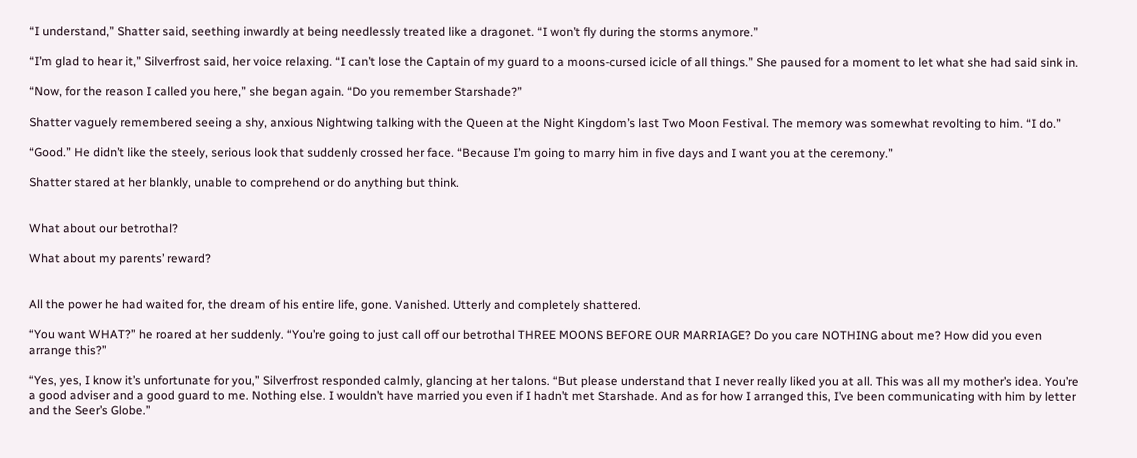“I understand,” Shatter said, seething inwardly at being needlessly treated like a dragonet. “I won’t fly during the storms anymore.”

“I’m glad to hear it,” Silverfrost said, her voice relaxing. “I can’t lose the Captain of my guard to a moons-cursed icicle of all things.” She paused for a moment to let what she had said sink in.

“Now, for the reason I called you here,” she began again. “Do you remember Starshade?”

Shatter vaguely remembered seeing a shy, anxious Nightwing talking with the Queen at the Night Kingdom’s last Two Moon Festival. The memory was somewhat revolting to him. “I do.”

“Good.” He didn’t like the steely, serious look that suddenly crossed her face. “Because I’m going to marry him in five days and I want you at the ceremony.”

Shatter stared at her blankly, unable to comprehend or do anything but think.


What about our betrothal?

What about my parents’ reward?


All the power he had waited for, the dream of his entire life, gone. Vanished. Utterly and completely shattered.

“You want WHAT?” he roared at her suddenly. “You’re going to just call off our betrothal THREE MOONS BEFORE OUR MARRIAGE? Do you care NOTHING about me? How did you even arrange this?”

“Yes, yes, I know it’s unfortunate for you,” Silverfrost responded calmly, glancing at her talons. “But please understand that I never really liked you at all. This was all my mother’s idea. You’re a good adviser and a good guard to me. Nothing else. I wouldn’t have married you even if I hadn’t met Starshade. And as for how I arranged this, I’ve been communicating with him by letter and the Seer’s Globe.”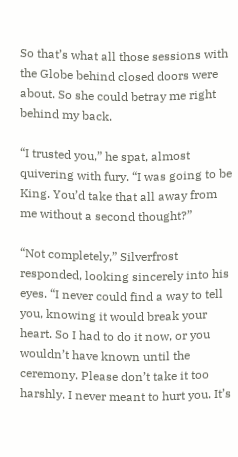So that’s what all those sessions with the Globe behind closed doors were about. So she could betray me right behind my back.

“I trusted you,” he spat, almost quivering with fury. “I was going to be King. You’d take that all away from me without a second thought?”

“Not completely,” Silverfrost responded, looking sincerely into his eyes. “I never could find a way to tell you, knowing it would break your heart. So I had to do it now, or you wouldn’t have known until the ceremony. Please don’t take it too harshly. I never meant to hurt you. It’s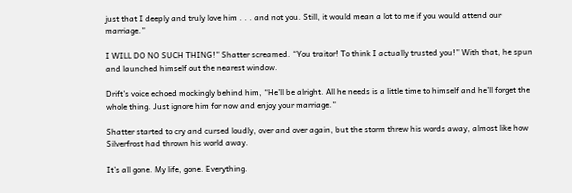just that I deeply and truly love him . . . and not you. Still, it would mean a lot to me if you would attend our marriage.”

I WILL DO NO SUCH THING!” Shatter screamed. “You traitor! To think I actually trusted you!” With that, he spun and launched himself out the nearest window.

Drift’s voice echoed mockingly behind him, “He’ll be alright. All he needs is a little time to himself and he’ll forget the whole thing. Just ignore him for now and enjoy your marriage.”

Shatter started to cry and cursed loudly, over and over again, but the storm threw his words away, almost like how Silverfrost had thrown his world away.

It’s all gone. My life, gone. Everything.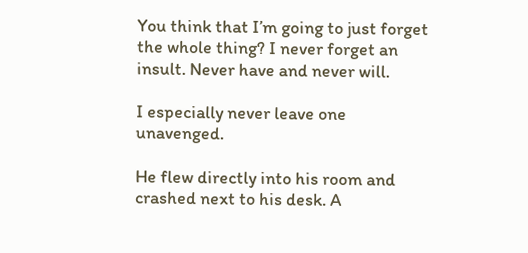You think that I’m going to just forget the whole thing? I never forget an insult. Never have and never will.

I especially never leave one unavenged.

He flew directly into his room and crashed next to his desk. A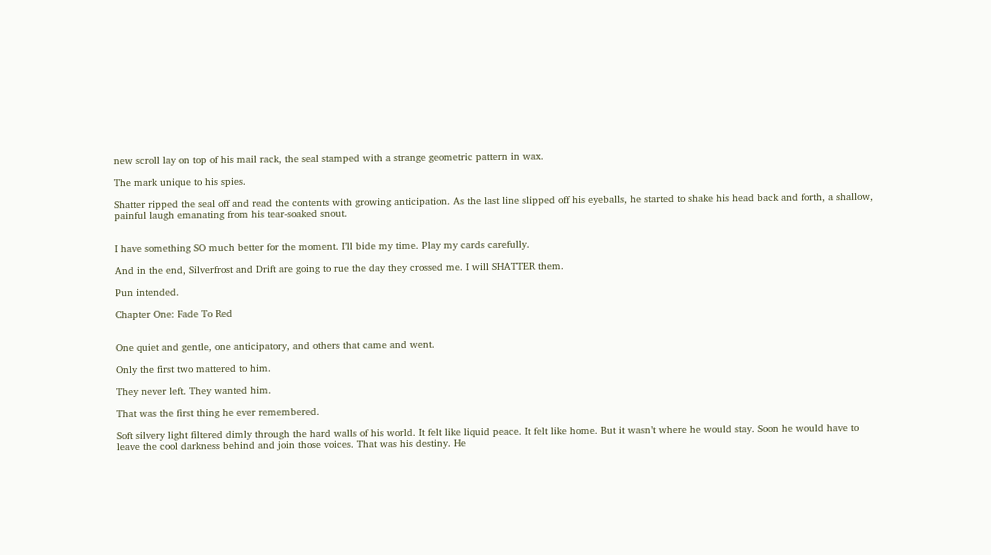new scroll lay on top of his mail rack, the seal stamped with a strange geometric pattern in wax.

The mark unique to his spies.

Shatter ripped the seal off and read the contents with growing anticipation. As the last line slipped off his eyeballs, he started to shake his head back and forth, a shallow, painful laugh emanating from his tear-soaked snout.


I have something SO much better for the moment. I’ll bide my time. Play my cards carefully.

And in the end, Silverfrost and Drift are going to rue the day they crossed me. I will SHATTER them.

Pun intended.

Chapter One: Fade To Red


One quiet and gentle, one anticipatory, and others that came and went.

Only the first two mattered to him.

They never left. They wanted him.

That was the first thing he ever remembered.

Soft silvery light filtered dimly through the hard walls of his world. It felt like liquid peace. It felt like home. But it wasn’t where he would stay. Soon he would have to leave the cool darkness behind and join those voices. That was his destiny. He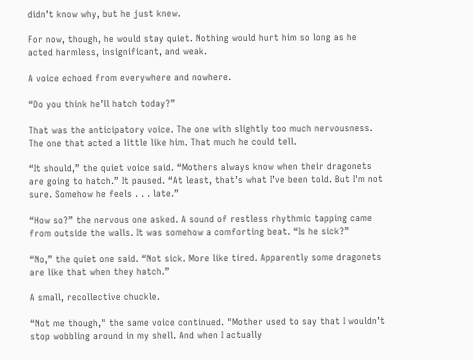didn’t know why, but he just knew.

For now, though, he would stay quiet. Nothing would hurt him so long as he acted harmless, insignificant, and weak.

A voice echoed from everywhere and nowhere.

“Do you think he’ll hatch today?”

That was the anticipatory voice. The one with slightly too much nervousness. The one that acted a little like him. That much he could tell.

“It should,” the quiet voice said. “Mothers always know when their dragonets are going to hatch.” It paused. “At least, that’s what I’ve been told. But I'm not sure. Somehow he feels . . . late.”

“How so?” the nervous one asked. A sound of restless rhythmic tapping came from outside the walls. It was somehow a comforting beat. “Is he sick?”

“No,” the quiet one said. “Not sick. More like tired. Apparently some dragonets are like that when they hatch.”

A small, recollective chuckle.

“Not me though," the same voice continued. "Mother used to say that I wouldn’t stop wobbling around in my shell. And when I actually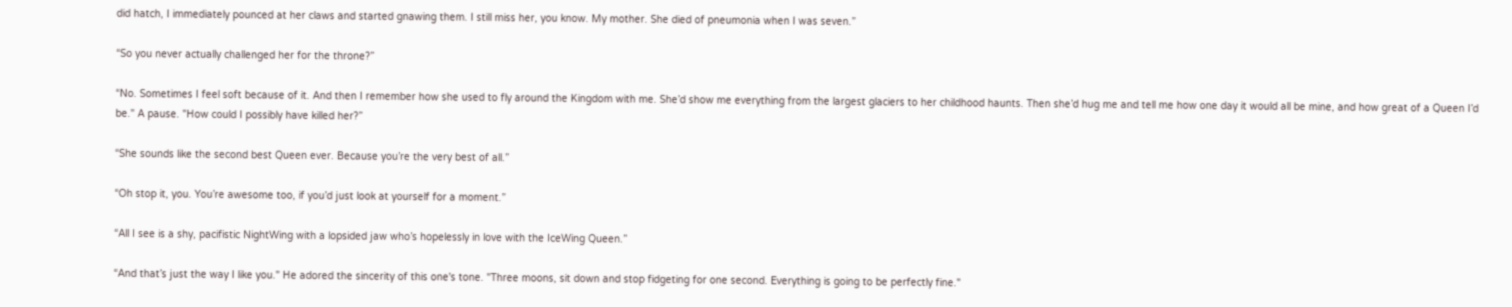did hatch, I immediately pounced at her claws and started gnawing them. I still miss her, you know. My mother. She died of pneumonia when I was seven.”

“So you never actually challenged her for the throne?”

“No. Sometimes I feel soft because of it. And then I remember how she used to fly around the Kingdom with me. She’d show me everything from the largest glaciers to her childhood haunts. Then she’d hug me and tell me how one day it would all be mine, and how great of a Queen I’d be." A pause. "How could I possibly have killed her?”

“She sounds like the second best Queen ever. Because you’re the very best of all.”

“Oh stop it, you. You’re awesome too, if you’d just look at yourself for a moment.”

“All I see is a shy, pacifistic NightWing with a lopsided jaw who’s hopelessly in love with the IceWing Queen.”

“And that’s just the way I like you." He adored the sincerity of this one's tone. "Three moons, sit down and stop fidgeting for one second. Everything is going to be perfectly fine."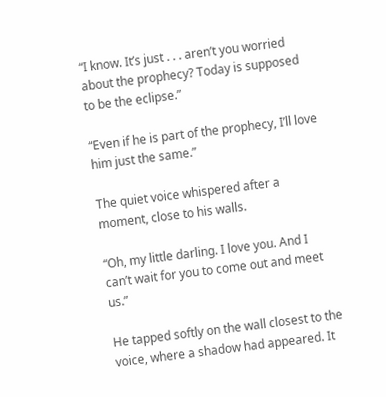“I know. It’s just . . . aren’t you worried about the prophecy? Today is supposed to be the eclipse.”

“Even if he is part of the prophecy, I’ll love him just the same.”

The quiet voice whispered after a moment, close to his walls.

“Oh, my little darling. I love you. And I can’t wait for you to come out and meet us.”

He tapped softly on the wall closest to the voice, where a shadow had appeared. It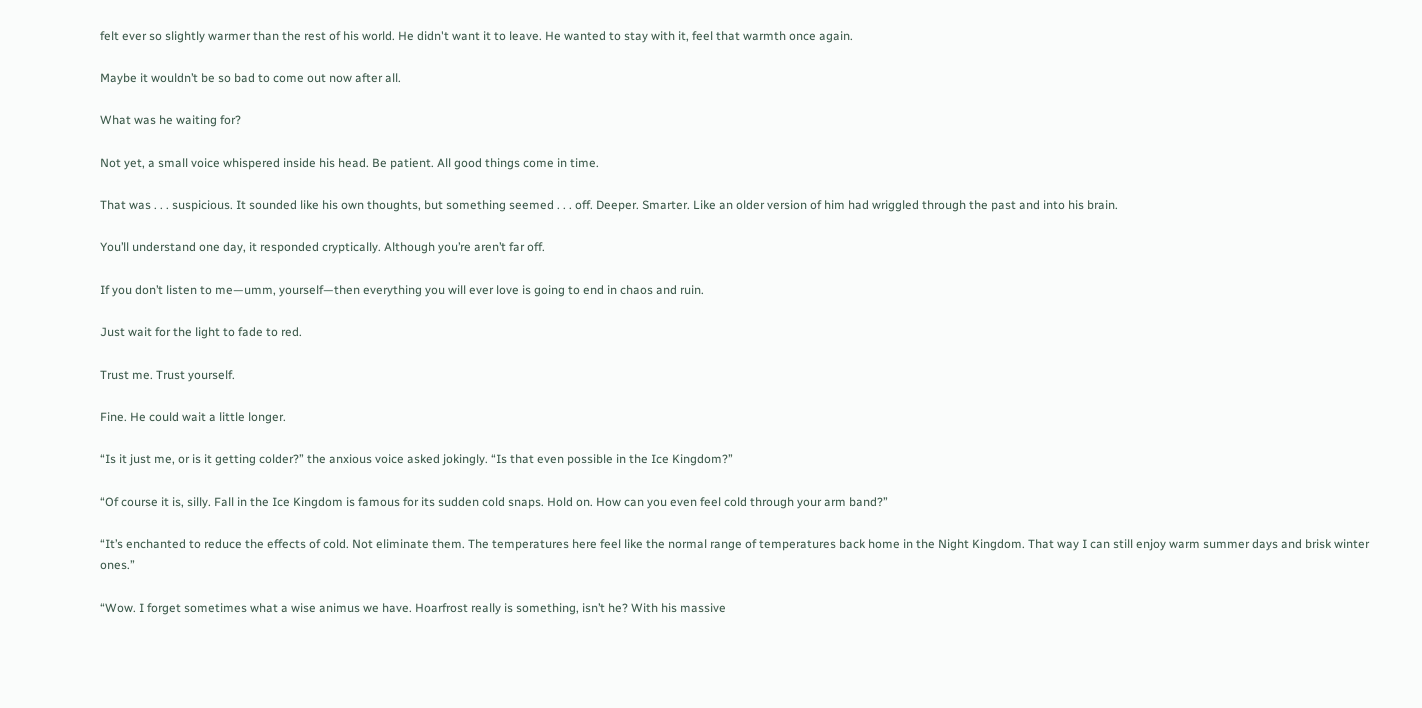felt ever so slightly warmer than the rest of his world. He didn't want it to leave. He wanted to stay with it, feel that warmth once again.

Maybe it wouldn’t be so bad to come out now after all.

What was he waiting for?

Not yet, a small voice whispered inside his head. Be patient. All good things come in time.

That was . . . suspicious. It sounded like his own thoughts, but something seemed . . . off. Deeper. Smarter. Like an older version of him had wriggled through the past and into his brain.

You’ll understand one day, it responded cryptically. Although you’re aren’t far off.

If you don’t listen to me—umm, yourself—then everything you will ever love is going to end in chaos and ruin.

Just wait for the light to fade to red.

Trust me. Trust yourself.

Fine. He could wait a little longer.

“Is it just me, or is it getting colder?” the anxious voice asked jokingly. “Is that even possible in the Ice Kingdom?”

“Of course it is, silly. Fall in the Ice Kingdom is famous for its sudden cold snaps. Hold on. How can you even feel cold through your arm band?”

“It’s enchanted to reduce the effects of cold. Not eliminate them. The temperatures here feel like the normal range of temperatures back home in the Night Kingdom. That way I can still enjoy warm summer days and brisk winter ones.”

“Wow. I forget sometimes what a wise animus we have. Hoarfrost really is something, isn’t he? With his massive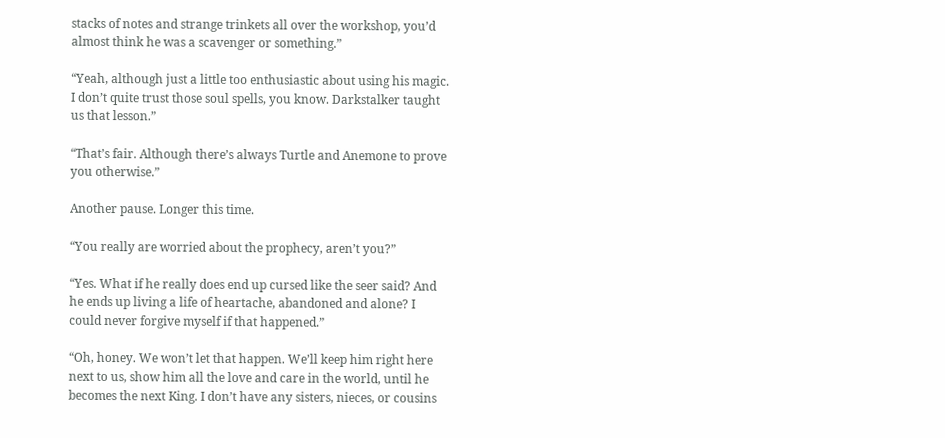stacks of notes and strange trinkets all over the workshop, you’d almost think he was a scavenger or something.”

“Yeah, although just a little too enthusiastic about using his magic. I don’t quite trust those soul spells, you know. Darkstalker taught us that lesson.”

“That’s fair. Although there’s always Turtle and Anemone to prove you otherwise.”

Another pause. Longer this time.

“You really are worried about the prophecy, aren’t you?”

“Yes. What if he really does end up cursed like the seer said? And he ends up living a life of heartache, abandoned and alone? I could never forgive myself if that happened.”

“Oh, honey. We won’t let that happen. We’ll keep him right here next to us, show him all the love and care in the world, until he becomes the next King. I don’t have any sisters, nieces, or cousins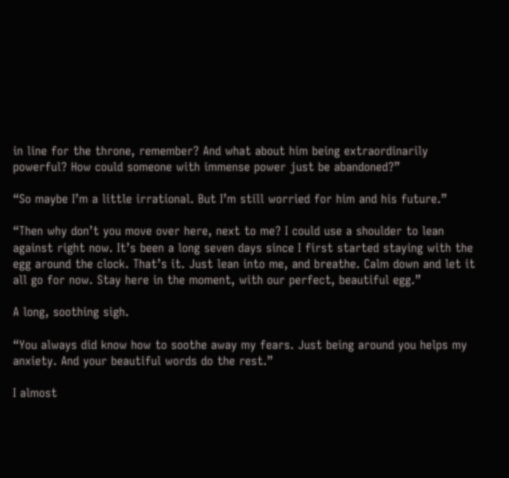in line for the throne, remember? And what about him being extraordinarily powerful? How could someone with immense power just be abandoned?”

“So maybe I’m a little irrational. But I’m still worried for him and his future.”

“Then why don’t you move over here, next to me? I could use a shoulder to lean against right now. It’s been a long seven days since I first started staying with the egg around the clock. That’s it. Just lean into me, and breathe. Calm down and let it all go for now. Stay here in the moment, with our perfect, beautiful egg.”

A long, soothing sigh.

“You always did know how to soothe away my fears. Just being around you helps my anxiety. And your beautiful words do the rest.”

I almost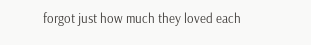forgot just how much they loved each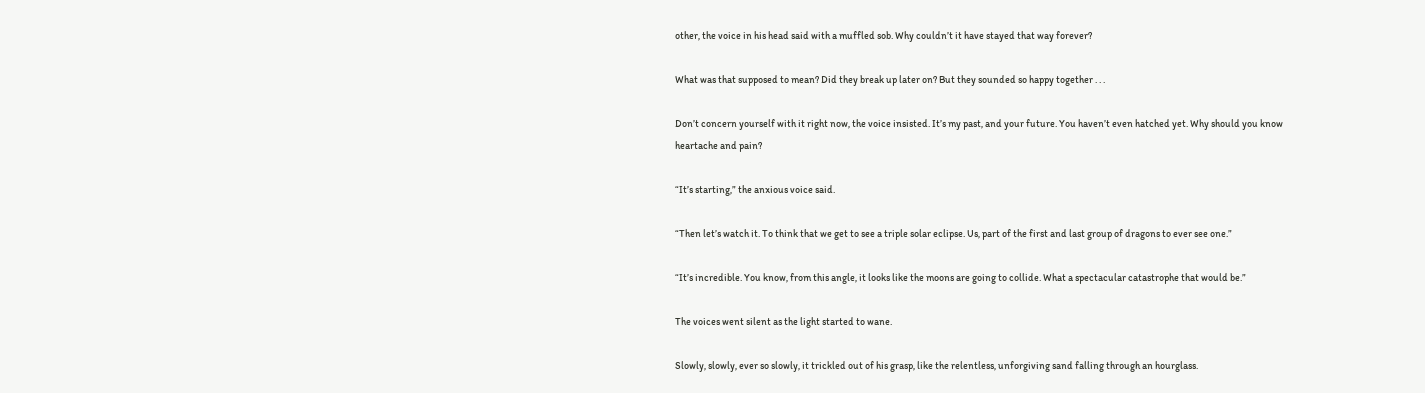other, the voice in his head said with a muffled sob. Why couldn’t it have stayed that way forever?

What was that supposed to mean? Did they break up later on? But they sounded so happy together . . .

Don’t concern yourself with it right now, the voice insisted. It’s my past, and your future. You haven’t even hatched yet. Why should you know heartache and pain?

“It’s starting,” the anxious voice said.

“Then let’s watch it. To think that we get to see a triple solar eclipse. Us, part of the first and last group of dragons to ever see one.”

“It’s incredible. You know, from this angle, it looks like the moons are going to collide. What a spectacular catastrophe that would be.”

The voices went silent as the light started to wane.

Slowly, slowly, ever so slowly, it trickled out of his grasp, like the relentless, unforgiving sand falling through an hourglass.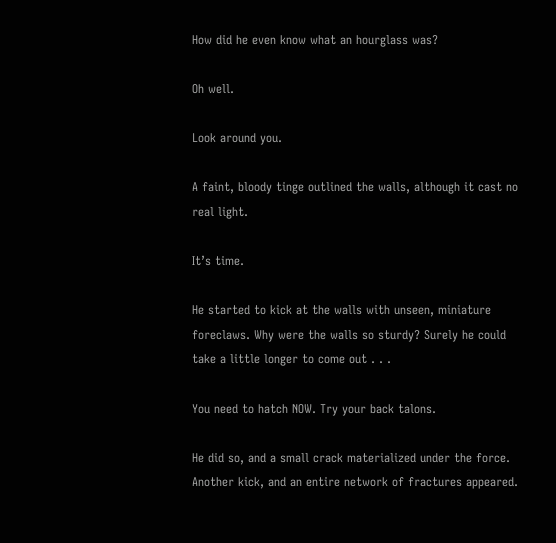How did he even know what an hourglass was?

Oh well.

Look around you.

A faint, bloody tinge outlined the walls, although it cast no real light.

It’s time.

He started to kick at the walls with unseen, miniature foreclaws. Why were the walls so sturdy? Surely he could take a little longer to come out . . .

You need to hatch NOW. Try your back talons.

He did so, and a small crack materialized under the force. Another kick, and an entire network of fractures appeared.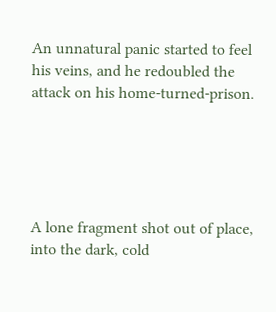An unnatural panic started to feel his veins, and he redoubled the attack on his home-turned-prison.





A lone fragment shot out of place, into the dark, cold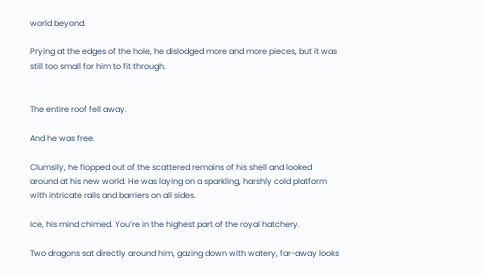world beyond.

Prying at the edges of the hole, he dislodged more and more pieces, but it was still too small for him to fit through.


The entire roof fell away.

And he was free.

Clumsily, he flopped out of the scattered remains of his shell and looked around at his new world. He was laying on a sparkling, harshly cold platform with intricate rails and barriers on all sides.

Ice, his mind chimed. You’re in the highest part of the royal hatchery.

Two dragons sat directly around him, gazing down with watery, far-away looks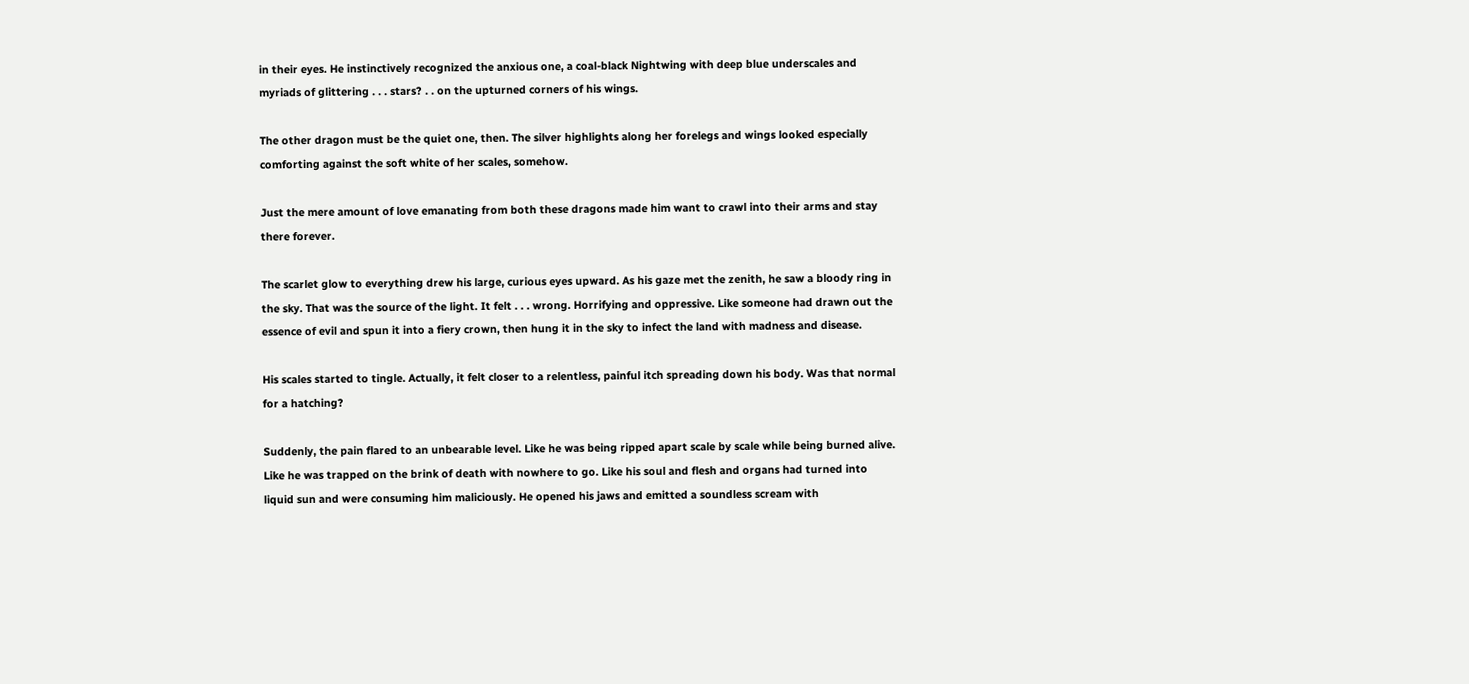in their eyes. He instinctively recognized the anxious one, a coal-black Nightwing with deep blue underscales and myriads of glittering . . . stars? . . on the upturned corners of his wings.

The other dragon must be the quiet one, then. The silver highlights along her forelegs and wings looked especially comforting against the soft white of her scales, somehow.

Just the mere amount of love emanating from both these dragons made him want to crawl into their arms and stay there forever.

The scarlet glow to everything drew his large, curious eyes upward. As his gaze met the zenith, he saw a bloody ring in the sky. That was the source of the light. It felt . . . wrong. Horrifying and oppressive. Like someone had drawn out the essence of evil and spun it into a fiery crown, then hung it in the sky to infect the land with madness and disease.

His scales started to tingle. Actually, it felt closer to a relentless, painful itch spreading down his body. Was that normal for a hatching?

Suddenly, the pain flared to an unbearable level. Like he was being ripped apart scale by scale while being burned alive. Like he was trapped on the brink of death with nowhere to go. Like his soul and flesh and organs had turned into liquid sun and were consuming him maliciously. He opened his jaws and emitted a soundless scream with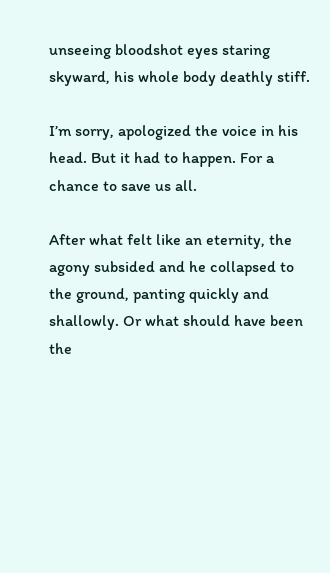unseeing bloodshot eyes staring skyward, his whole body deathly stiff.

I’m sorry, apologized the voice in his head. But it had to happen. For a chance to save us all.

After what felt like an eternity, the agony subsided and he collapsed to the ground, panting quickly and shallowly. Or what should have been the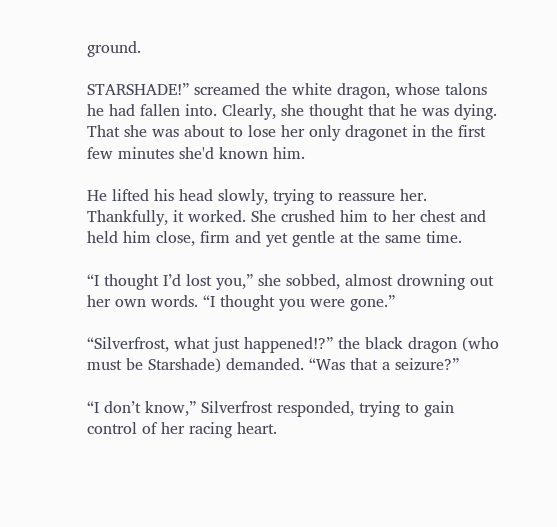ground.

STARSHADE!” screamed the white dragon, whose talons he had fallen into. Clearly, she thought that he was dying. That she was about to lose her only dragonet in the first few minutes she'd known him.

He lifted his head slowly, trying to reassure her. Thankfully, it worked. She crushed him to her chest and held him close, firm and yet gentle at the same time.

“I thought I’d lost you,” she sobbed, almost drowning out her own words. “I thought you were gone.”

“Silverfrost, what just happened!?” the black dragon (who must be Starshade) demanded. “Was that a seizure?”

“I don’t know,” Silverfrost responded, trying to gain control of her racing heart.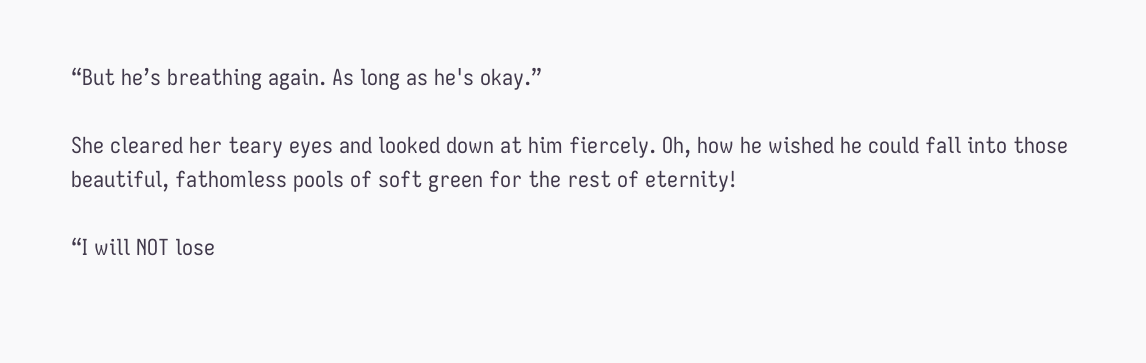“But he’s breathing again. As long as he's okay.”

She cleared her teary eyes and looked down at him fiercely. Oh, how he wished he could fall into those beautiful, fathomless pools of soft green for the rest of eternity!

“I will NOT lose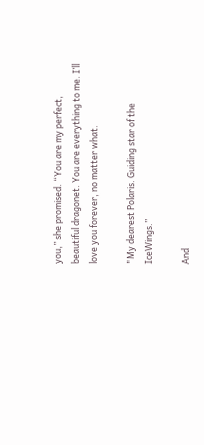you,” she promised. “You are my perfect, beautiful dragonet. You are everything to me. I’ll love you forever, no matter what.

"My dearest Polaris. Guiding star of the IceWings.”

And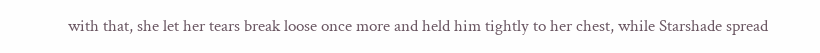with that, she let her tears break loose once more and held him tightly to her chest, while Starshade spread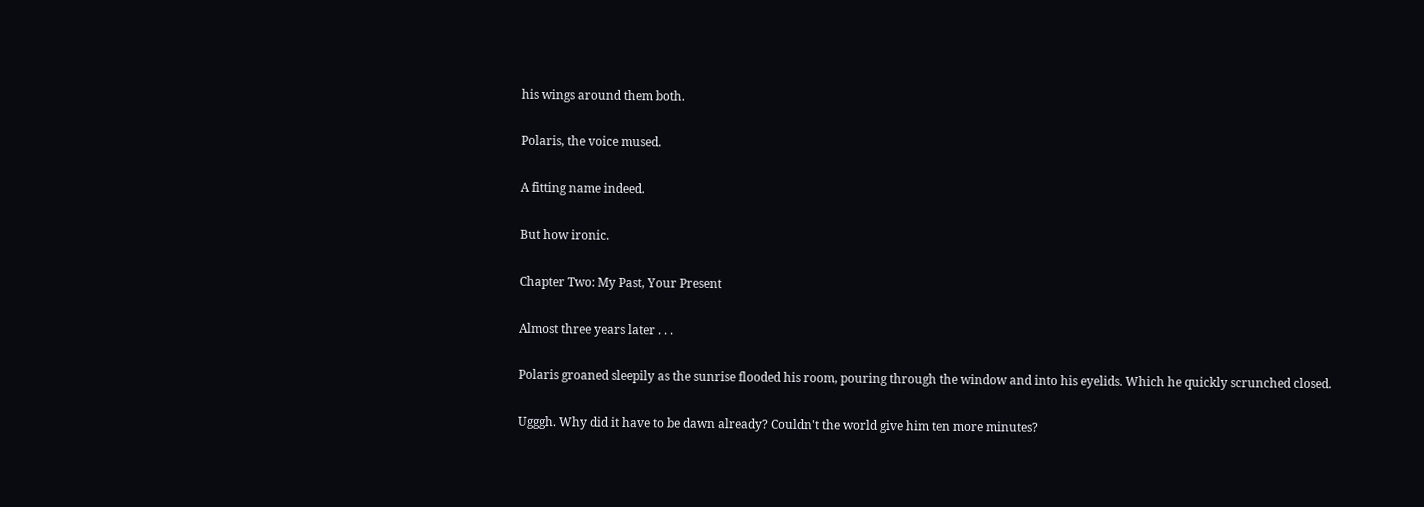his wings around them both.

Polaris, the voice mused.

A fitting name indeed.

But how ironic.

Chapter Two: My Past, Your Present

Almost three years later . . .

Polaris groaned sleepily as the sunrise flooded his room, pouring through the window and into his eyelids. Which he quickly scrunched closed.

Ugggh. Why did it have to be dawn already? Couldn't the world give him ten more minutes?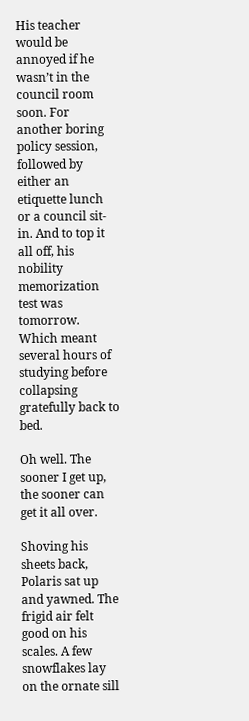His teacher would be annoyed if he wasn’t in the council room soon. For another boring policy session, followed by either an etiquette lunch or a council sit-in. And to top it all off, his nobility memorization test was tomorrow. Which meant several hours of studying before collapsing gratefully back to bed.

Oh well. The sooner I get up, the sooner can get it all over.

Shoving his sheets back, Polaris sat up and yawned. The frigid air felt good on his scales. A few snowflakes lay on the ornate sill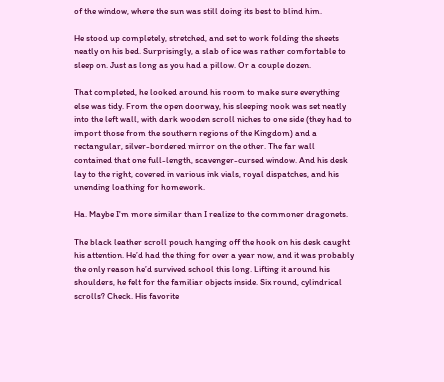of the window, where the sun was still doing its best to blind him.

He stood up completely, stretched, and set to work folding the sheets neatly on his bed. Surprisingly, a slab of ice was rather comfortable to sleep on. Just as long as you had a pillow. Or a couple dozen.

That completed, he looked around his room to make sure everything else was tidy. From the open doorway, his sleeping nook was set neatly into the left wall, with dark wooden scroll niches to one side (they had to import those from the southern regions of the Kingdom) and a rectangular, silver-bordered mirror on the other. The far wall contained that one full-length, scavenger-cursed window. And his desk lay to the right, covered in various ink vials, royal dispatches, and his unending loathing for homework.

Ha. Maybe I'm more similar than I realize to the commoner dragonets.

The black leather scroll pouch hanging off the hook on his desk caught his attention. He’d had the thing for over a year now, and it was probably the only reason he’d survived school this long. Lifting it around his shoulders, he felt for the familiar objects inside. Six round, cylindrical scrolls? Check. His favorite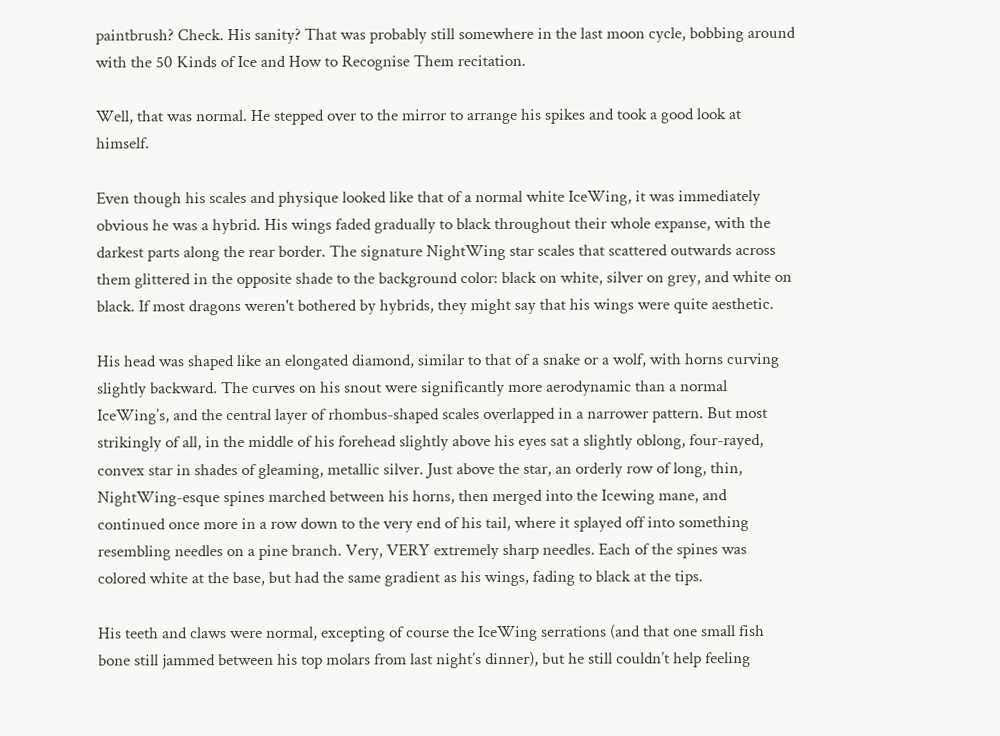paintbrush? Check. His sanity? That was probably still somewhere in the last moon cycle, bobbing around with the 50 Kinds of Ice and How to Recognise Them recitation.

Well, that was normal. He stepped over to the mirror to arrange his spikes and took a good look at himself.

Even though his scales and physique looked like that of a normal white IceWing, it was immediately obvious he was a hybrid. His wings faded gradually to black throughout their whole expanse, with the darkest parts along the rear border. The signature NightWing star scales that scattered outwards across them glittered in the opposite shade to the background color: black on white, silver on grey, and white on black. If most dragons weren't bothered by hybrids, they might say that his wings were quite aesthetic.

His head was shaped like an elongated diamond, similar to that of a snake or a wolf, with horns curving slightly backward. The curves on his snout were significantly more aerodynamic than a normal IceWing’s, and the central layer of rhombus-shaped scales overlapped in a narrower pattern. But most strikingly of all, in the middle of his forehead slightly above his eyes sat a slightly oblong, four-rayed, convex star in shades of gleaming, metallic silver. Just above the star, an orderly row of long, thin, NightWing-esque spines marched between his horns, then merged into the Icewing mane, and continued once more in a row down to the very end of his tail, where it splayed off into something resembling needles on a pine branch. Very, VERY extremely sharp needles. Each of the spines was colored white at the base, but had the same gradient as his wings, fading to black at the tips.

His teeth and claws were normal, excepting of course the IceWing serrations (and that one small fish bone still jammed between his top molars from last night’s dinner), but he still couldn’t help feeling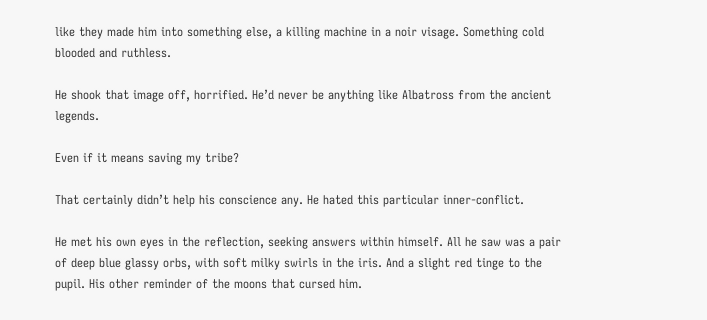like they made him into something else, a killing machine in a noir visage. Something cold blooded and ruthless.

He shook that image off, horrified. He’d never be anything like Albatross from the ancient legends.

Even if it means saving my tribe?

That certainly didn’t help his conscience any. He hated this particular inner-conflict.

He met his own eyes in the reflection, seeking answers within himself. All he saw was a pair of deep blue glassy orbs, with soft milky swirls in the iris. And a slight red tinge to the pupil. His other reminder of the moons that cursed him.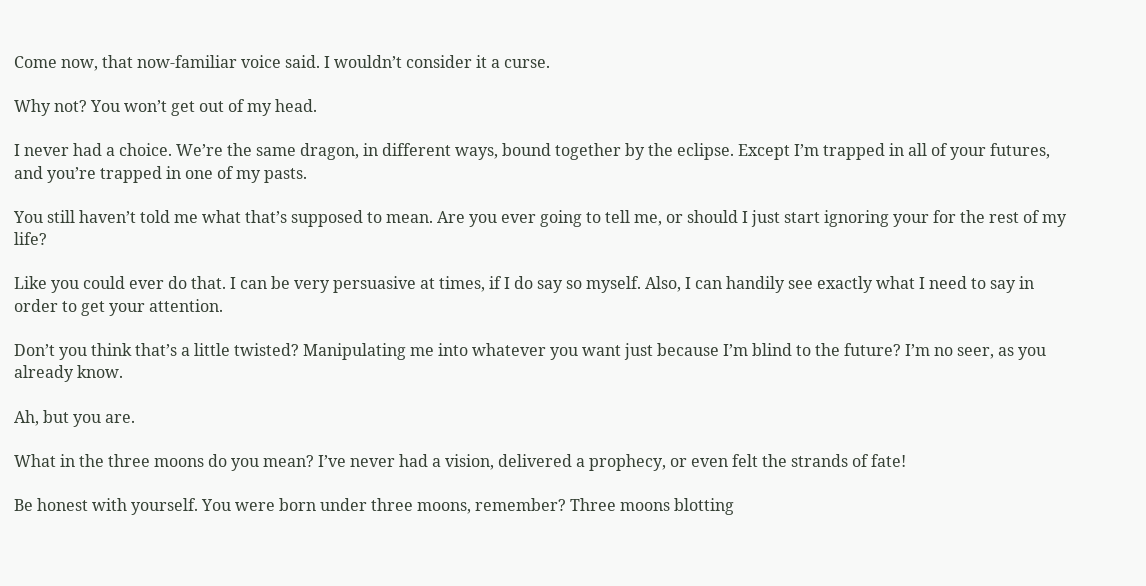Come now, that now-familiar voice said. I wouldn’t consider it a curse.

Why not? You won’t get out of my head.

I never had a choice. We’re the same dragon, in different ways, bound together by the eclipse. Except I’m trapped in all of your futures, and you’re trapped in one of my pasts.

You still haven’t told me what that’s supposed to mean. Are you ever going to tell me, or should I just start ignoring your for the rest of my life?

Like you could ever do that. I can be very persuasive at times, if I do say so myself. Also, I can handily see exactly what I need to say in order to get your attention.

Don’t you think that’s a little twisted? Manipulating me into whatever you want just because I’m blind to the future? I’m no seer, as you already know.

Ah, but you are.

What in the three moons do you mean? I’ve never had a vision, delivered a prophecy, or even felt the strands of fate!

Be honest with yourself. You were born under three moons, remember? Three moons blotting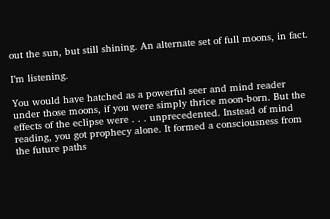out the sun, but still shining. An alternate set of full moons, in fact.

I’m listening.

You would have hatched as a powerful seer and mind reader under those moons, if you were simply thrice moon-born. But the effects of the eclipse were . . . unprecedented. Instead of mind reading, you got prophecy alone. It formed a consciousness from the future paths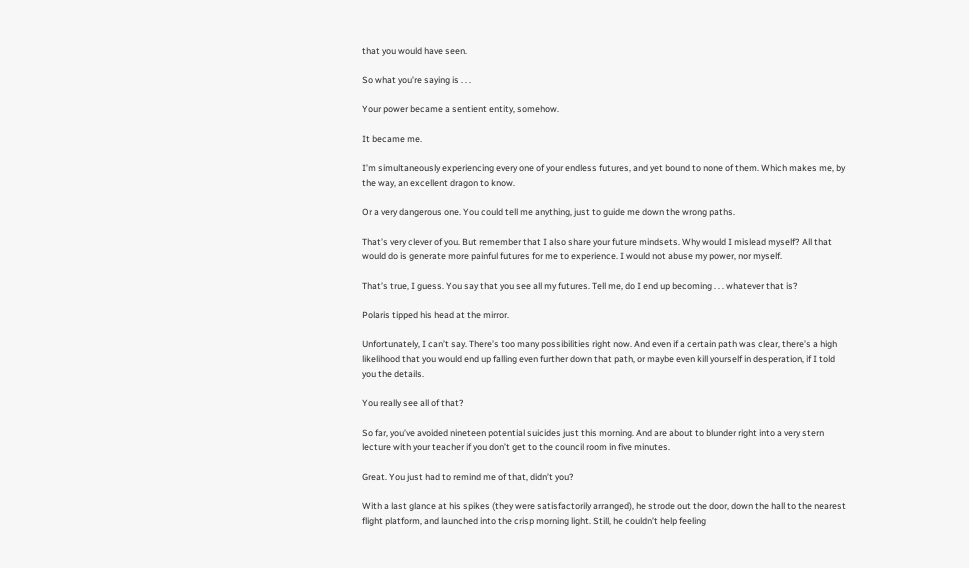that you would have seen.

So what you’re saying is . . .

Your power became a sentient entity, somehow.

It became me.

I’m simultaneously experiencing every one of your endless futures, and yet bound to none of them. Which makes me, by the way, an excellent dragon to know.

Or a very dangerous one. You could tell me anything, just to guide me down the wrong paths.

That’s very clever of you. But remember that I also share your future mindsets. Why would I mislead myself? All that would do is generate more painful futures for me to experience. I would not abuse my power, nor myself.

That’s true, I guess. You say that you see all my futures. Tell me, do I end up becoming . . . whatever that is?

Polaris tipped his head at the mirror.

Unfortunately, I can’t say. There’s too many possibilities right now. And even if a certain path was clear, there’s a high likelihood that you would end up falling even further down that path, or maybe even kill yourself in desperation, if I told you the details.

You really see all of that?

So far, you’ve avoided nineteen potential suicides just this morning. And are about to blunder right into a very stern lecture with your teacher if you don’t get to the council room in five minutes.

Great. You just had to remind me of that, didn’t you?

With a last glance at his spikes (they were satisfactorily arranged), he strode out the door, down the hall to the nearest flight platform, and launched into the crisp morning light. Still, he couldn’t help feeling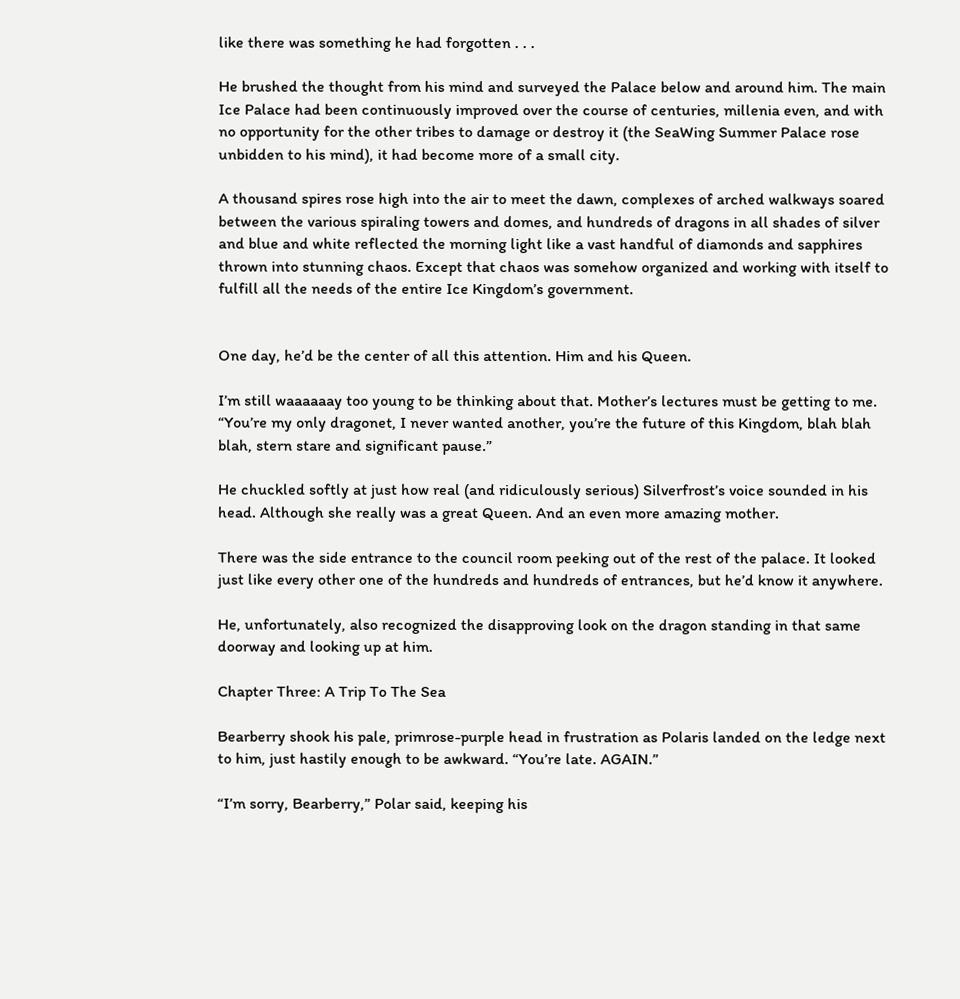like there was something he had forgotten . . .

He brushed the thought from his mind and surveyed the Palace below and around him. The main Ice Palace had been continuously improved over the course of centuries, millenia even, and with no opportunity for the other tribes to damage or destroy it (the SeaWing Summer Palace rose unbidden to his mind), it had become more of a small city.

A thousand spires rose high into the air to meet the dawn, complexes of arched walkways soared between the various spiraling towers and domes, and hundreds of dragons in all shades of silver and blue and white reflected the morning light like a vast handful of diamonds and sapphires thrown into stunning chaos. Except that chaos was somehow organized and working with itself to fulfill all the needs of the entire Ice Kingdom’s government.


One day, he’d be the center of all this attention. Him and his Queen.

I’m still waaaaaay too young to be thinking about that. Mother’s lectures must be getting to me. “You’re my only dragonet, I never wanted another, you’re the future of this Kingdom, blah blah blah, stern stare and significant pause.”

He chuckled softly at just how real (and ridiculously serious) Silverfrost’s voice sounded in his head. Although she really was a great Queen. And an even more amazing mother.

There was the side entrance to the council room peeking out of the rest of the palace. It looked just like every other one of the hundreds and hundreds of entrances, but he’d know it anywhere.

He, unfortunately, also recognized the disapproving look on the dragon standing in that same doorway and looking up at him.

Chapter Three: A Trip To The Sea

Bearberry shook his pale, primrose-purple head in frustration as Polaris landed on the ledge next to him, just hastily enough to be awkward. “You’re late. AGAIN.”

“I’m sorry, Bearberry,” Polar said, keeping his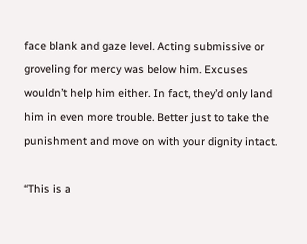face blank and gaze level. Acting submissive or groveling for mercy was below him. Excuses wouldn’t help him either. In fact, they’d only land him in even more trouble. Better just to take the punishment and move on with your dignity intact.

“This is a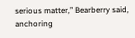serious matter,” Bearberry said, anchoring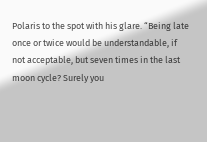Polaris to the spot with his glare. “Being late once or twice would be understandable, if not acceptable, but seven times in the last moon cycle? Surely you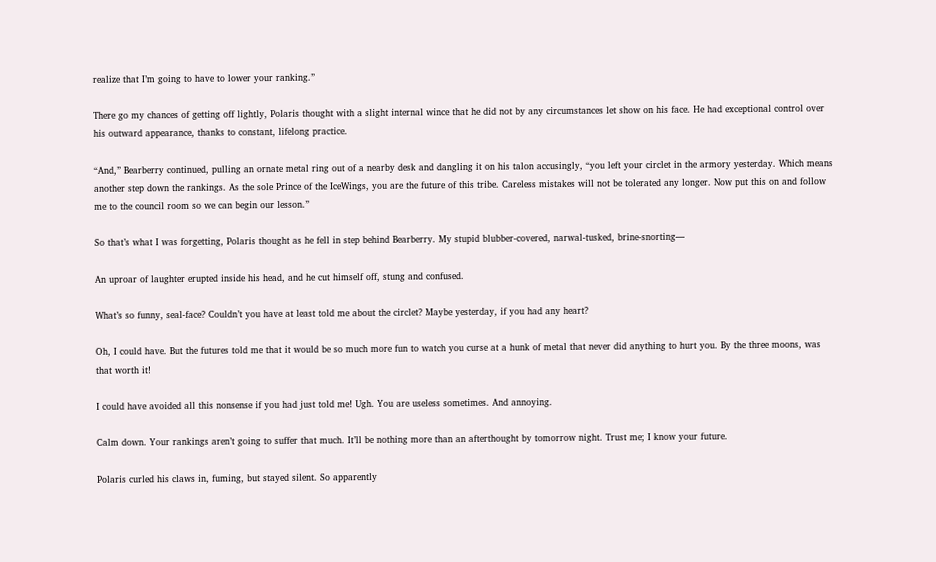realize that I’m going to have to lower your ranking.”

There go my chances of getting off lightly, Polaris thought with a slight internal wince that he did not by any circumstances let show on his face. He had exceptional control over his outward appearance, thanks to constant, lifelong practice.

“And,” Bearberry continued, pulling an ornate metal ring out of a nearby desk and dangling it on his talon accusingly, “you left your circlet in the armory yesterday. Which means another step down the rankings. As the sole Prince of the IceWings, you are the future of this tribe. Careless mistakes will not be tolerated any longer. Now put this on and follow me to the council room so we can begin our lesson.”

So that’s what I was forgetting, Polaris thought as he fell in step behind Bearberry. My stupid blubber-covered, narwal-tusked, brine-snorting—

An uproar of laughter erupted inside his head, and he cut himself off, stung and confused.

What’s so funny, seal-face? Couldn’t you have at least told me about the circlet? Maybe yesterday, if you had any heart?

Oh, I could have. But the futures told me that it would be so much more fun to watch you curse at a hunk of metal that never did anything to hurt you. By the three moons, was that worth it!

I could have avoided all this nonsense if you had just told me! Ugh. You are useless sometimes. And annoying.

Calm down. Your rankings aren’t going to suffer that much. It’ll be nothing more than an afterthought by tomorrow night. Trust me; I know your future.

Polaris curled his claws in, fuming, but stayed silent. So apparently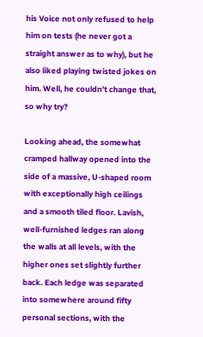his Voice not only refused to help him on tests (he never got a straight answer as to why), but he also liked playing twisted jokes on him. Well, he couldn’t change that, so why try?

Looking ahead, the somewhat cramped hallway opened into the side of a massive, U-shaped room with exceptionally high ceilings and a smooth tiled floor. Lavish, well-furnished ledges ran along the walls at all levels, with the higher ones set slightly further back. Each ledge was separated into somewhere around fifty personal sections, with the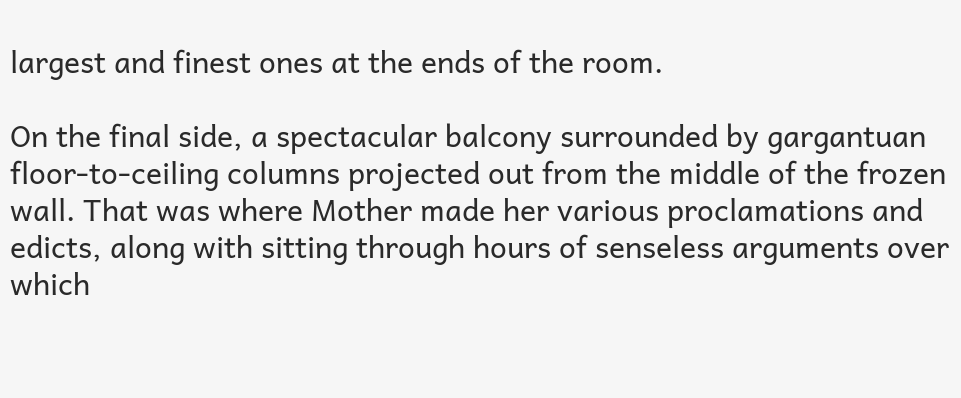largest and finest ones at the ends of the room.

On the final side, a spectacular balcony surrounded by gargantuan floor-to-ceiling columns projected out from the middle of the frozen wall. That was where Mother made her various proclamations and edicts, along with sitting through hours of senseless arguments over which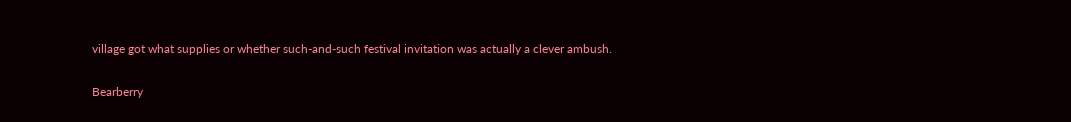village got what supplies or whether such-and-such festival invitation was actually a clever ambush.

Bearberry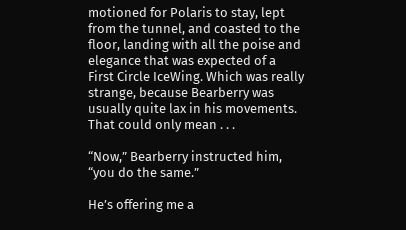motioned for Polaris to stay, lept from the tunnel, and coasted to the floor, landing with all the poise and elegance that was expected of a First Circle IceWing. Which was really strange, because Bearberry was usually quite lax in his movements. That could only mean . . .

“Now,” Bearberry instructed him, “you do the same.”

He’s offering me a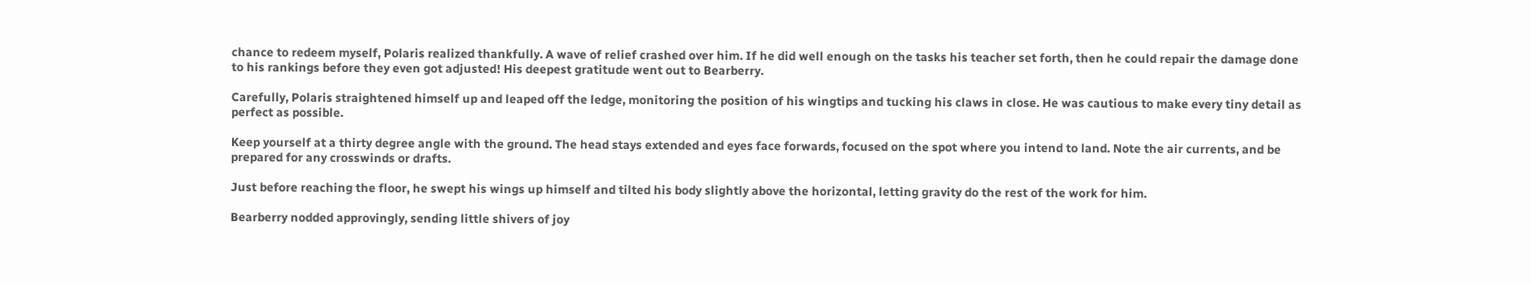chance to redeem myself, Polaris realized thankfully. A wave of relief crashed over him. If he did well enough on the tasks his teacher set forth, then he could repair the damage done to his rankings before they even got adjusted! His deepest gratitude went out to Bearberry.

Carefully, Polaris straightened himself up and leaped off the ledge, monitoring the position of his wingtips and tucking his claws in close. He was cautious to make every tiny detail as perfect as possible.

Keep yourself at a thirty degree angle with the ground. The head stays extended and eyes face forwards, focused on the spot where you intend to land. Note the air currents, and be prepared for any crosswinds or drafts.

Just before reaching the floor, he swept his wings up himself and tilted his body slightly above the horizontal, letting gravity do the rest of the work for him.

Bearberry nodded approvingly, sending little shivers of joy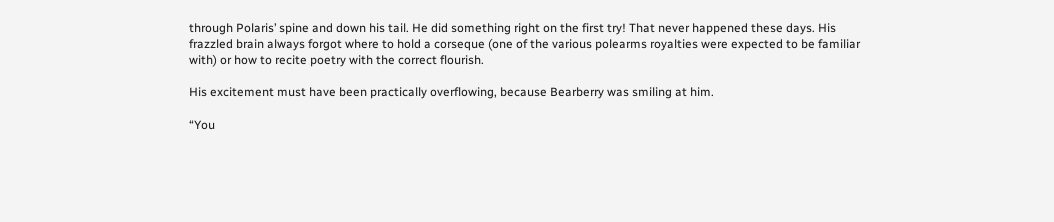through Polaris’ spine and down his tail. He did something right on the first try! That never happened these days. His frazzled brain always forgot where to hold a corseque (one of the various polearms royalties were expected to be familiar with) or how to recite poetry with the correct flourish.

His excitement must have been practically overflowing, because Bearberry was smiling at him.

“You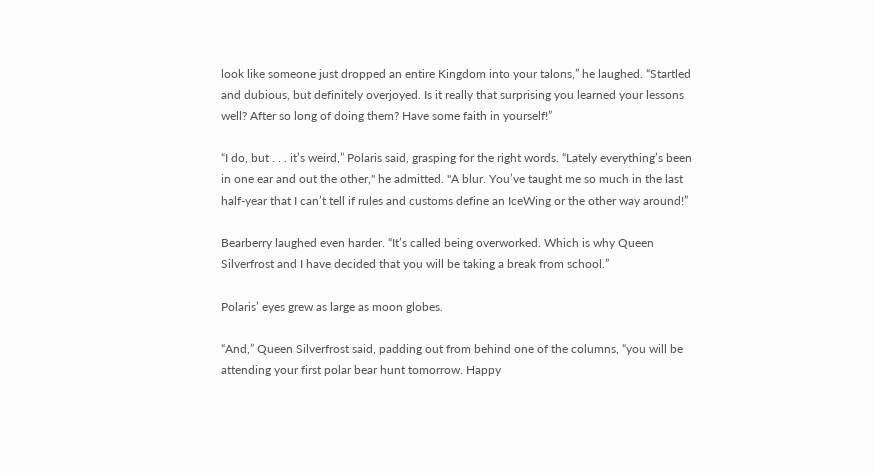look like someone just dropped an entire Kingdom into your talons,” he laughed. “Startled and dubious, but definitely overjoyed. Is it really that surprising you learned your lessons well? After so long of doing them? Have some faith in yourself!”

“I do, but . . . it’s weird,” Polaris said, grasping for the right words. “Lately everything’s been in one ear and out the other," he admitted. "A blur. You’ve taught me so much in the last half-year that I can’t tell if rules and customs define an IceWing or the other way around!”

Bearberry laughed even harder. “It’s called being overworked. Which is why Queen Silverfrost and I have decided that you will be taking a break from school.”

Polaris’ eyes grew as large as moon globes.

“And,” Queen Silverfrost said, padding out from behind one of the columns, “you will be attending your first polar bear hunt tomorrow. Happy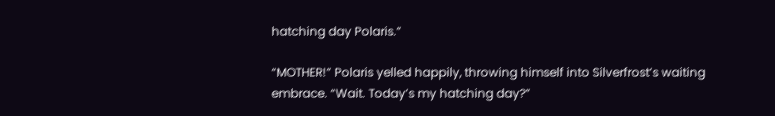hatching day Polaris.”

“MOTHER!” Polaris yelled happily, throwing himself into Silverfrost’s waiting embrace. “Wait. Today’s my hatching day?”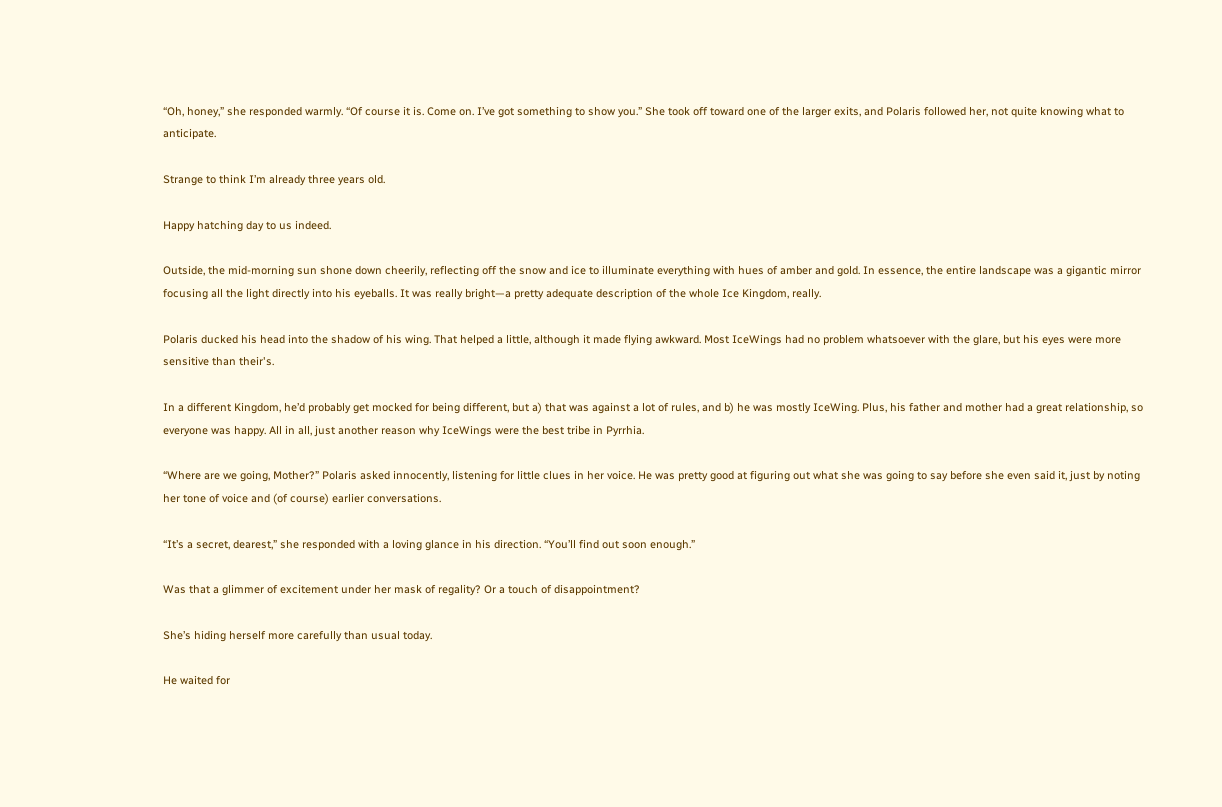“Oh, honey,” she responded warmly. “Of course it is. Come on. I’ve got something to show you.” She took off toward one of the larger exits, and Polaris followed her, not quite knowing what to anticipate.

Strange to think I’m already three years old.

Happy hatching day to us indeed.

Outside, the mid-morning sun shone down cheerily, reflecting off the snow and ice to illuminate everything with hues of amber and gold. In essence, the entire landscape was a gigantic mirror focusing all the light directly into his eyeballs. It was really bright—a pretty adequate description of the whole Ice Kingdom, really.

Polaris ducked his head into the shadow of his wing. That helped a little, although it made flying awkward. Most IceWings had no problem whatsoever with the glare, but his eyes were more sensitive than their's.

In a different Kingdom, he’d probably get mocked for being different, but a) that was against a lot of rules, and b) he was mostly IceWing. Plus, his father and mother had a great relationship, so everyone was happy. All in all, just another reason why IceWings were the best tribe in Pyrrhia.

“Where are we going, Mother?” Polaris asked innocently, listening for little clues in her voice. He was pretty good at figuring out what she was going to say before she even said it, just by noting her tone of voice and (of course) earlier conversations.

“It’s a secret, dearest,” she responded with a loving glance in his direction. “You’ll find out soon enough.”

Was that a glimmer of excitement under her mask of regality? Or a touch of disappointment?

She’s hiding herself more carefully than usual today.

He waited for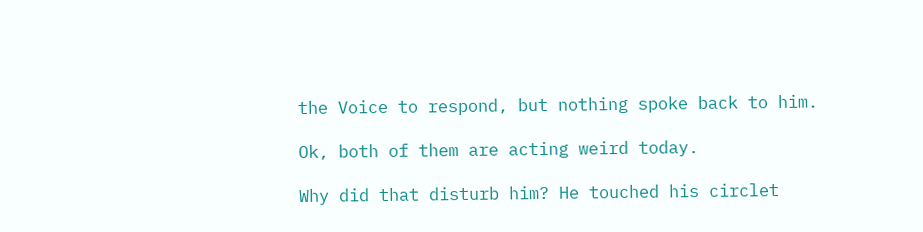the Voice to respond, but nothing spoke back to him.

Ok, both of them are acting weird today.

Why did that disturb him? He touched his circlet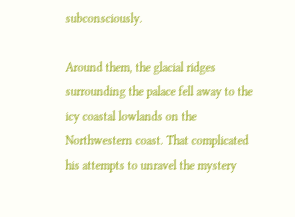subconsciously.

Around them, the glacial ridges surrounding the palace fell away to the icy coastal lowlands on the Northwestern coast. That complicated his attempts to unravel the mystery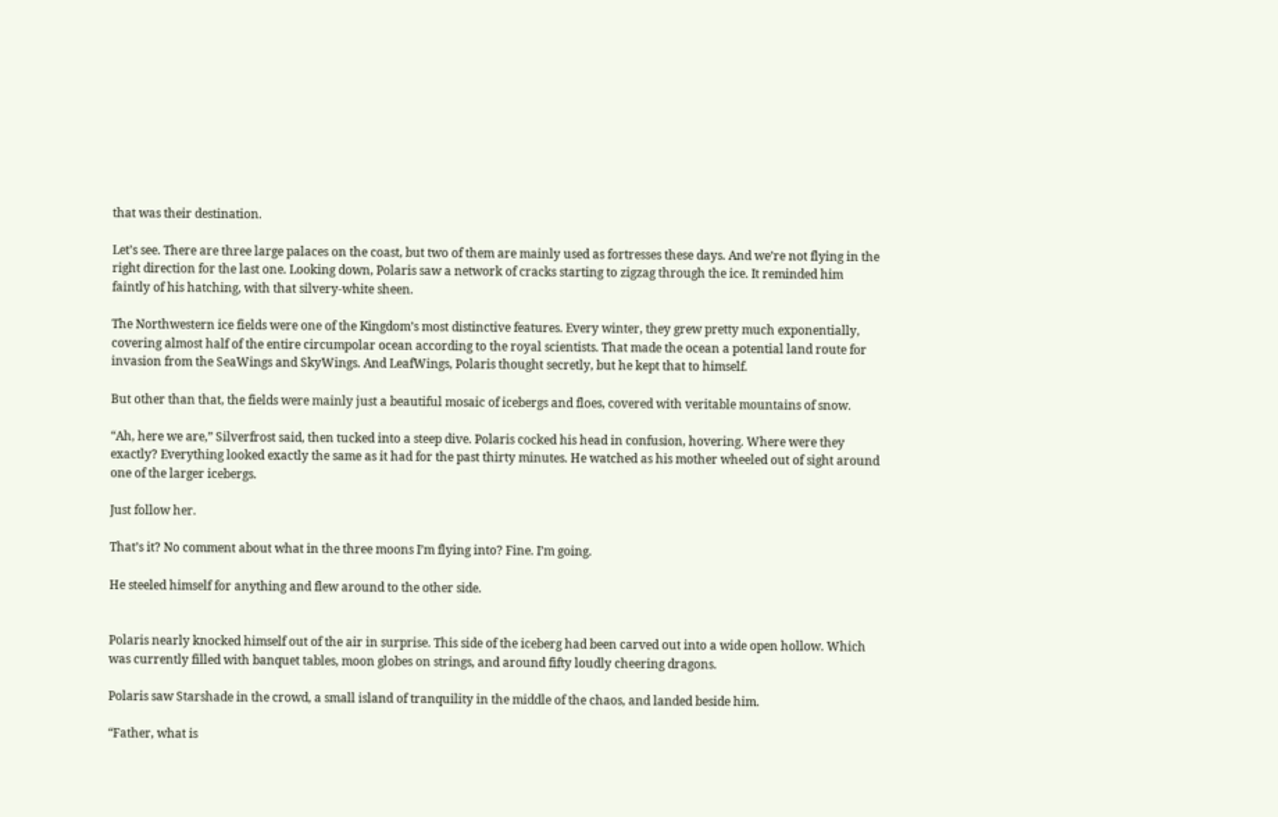that was their destination.

Let’s see. There are three large palaces on the coast, but two of them are mainly used as fortresses these days. And we’re not flying in the right direction for the last one. Looking down, Polaris saw a network of cracks starting to zigzag through the ice. It reminded him faintly of his hatching, with that silvery-white sheen.

The Northwestern ice fields were one of the Kingdom’s most distinctive features. Every winter, they grew pretty much exponentially, covering almost half of the entire circumpolar ocean according to the royal scientists. That made the ocean a potential land route for invasion from the SeaWings and SkyWings. And LeafWings, Polaris thought secretly, but he kept that to himself.

But other than that, the fields were mainly just a beautiful mosaic of icebergs and floes, covered with veritable mountains of snow.

“Ah, here we are,” Silverfrost said, then tucked into a steep dive. Polaris cocked his head in confusion, hovering. Where were they exactly? Everything looked exactly the same as it had for the past thirty minutes. He watched as his mother wheeled out of sight around one of the larger icebergs.

Just follow her.

That’s it? No comment about what in the three moons I’m flying into? Fine. I’m going.

He steeled himself for anything and flew around to the other side.


Polaris nearly knocked himself out of the air in surprise. This side of the iceberg had been carved out into a wide open hollow. Which was currently filled with banquet tables, moon globes on strings, and around fifty loudly cheering dragons.

Polaris saw Starshade in the crowd, a small island of tranquility in the middle of the chaos, and landed beside him.

“Father, what is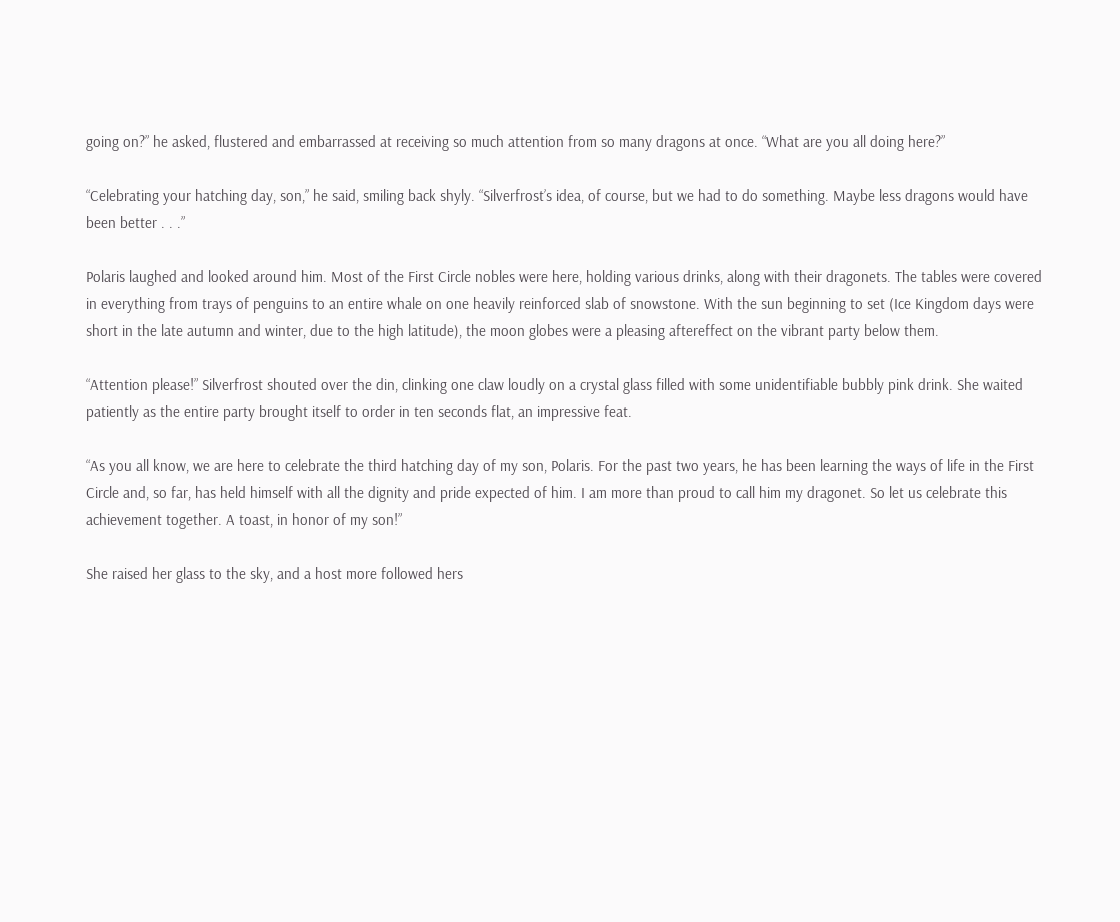going on?” he asked, flustered and embarrassed at receiving so much attention from so many dragons at once. “What are you all doing here?”

“Celebrating your hatching day, son,” he said, smiling back shyly. “Silverfrost’s idea, of course, but we had to do something. Maybe less dragons would have been better . . .”

Polaris laughed and looked around him. Most of the First Circle nobles were here, holding various drinks, along with their dragonets. The tables were covered in everything from trays of penguins to an entire whale on one heavily reinforced slab of snowstone. With the sun beginning to set (Ice Kingdom days were short in the late autumn and winter, due to the high latitude), the moon globes were a pleasing aftereffect on the vibrant party below them.

“Attention please!” Silverfrost shouted over the din, clinking one claw loudly on a crystal glass filled with some unidentifiable bubbly pink drink. She waited patiently as the entire party brought itself to order in ten seconds flat, an impressive feat.

“As you all know, we are here to celebrate the third hatching day of my son, Polaris. For the past two years, he has been learning the ways of life in the First Circle and, so far, has held himself with all the dignity and pride expected of him. I am more than proud to call him my dragonet. So let us celebrate this achievement together. A toast, in honor of my son!”

She raised her glass to the sky, and a host more followed hers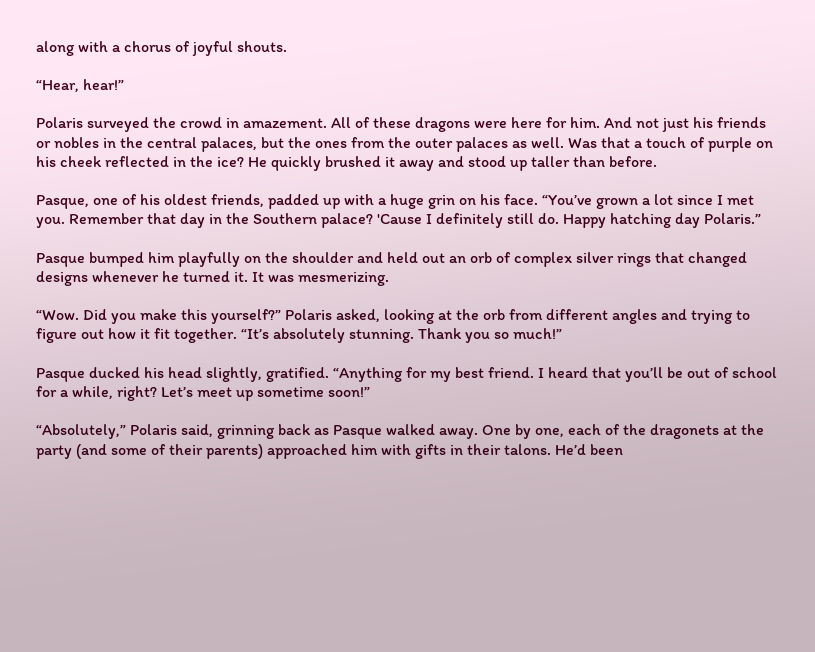along with a chorus of joyful shouts.

“Hear, hear!”

Polaris surveyed the crowd in amazement. All of these dragons were here for him. And not just his friends or nobles in the central palaces, but the ones from the outer palaces as well. Was that a touch of purple on his cheek reflected in the ice? He quickly brushed it away and stood up taller than before.

Pasque, one of his oldest friends, padded up with a huge grin on his face. “You’ve grown a lot since I met you. Remember that day in the Southern palace? 'Cause I definitely still do. Happy hatching day Polaris.”

Pasque bumped him playfully on the shoulder and held out an orb of complex silver rings that changed designs whenever he turned it. It was mesmerizing.

“Wow. Did you make this yourself?” Polaris asked, looking at the orb from different angles and trying to figure out how it fit together. “It’s absolutely stunning. Thank you so much!”

Pasque ducked his head slightly, gratified. “Anything for my best friend. I heard that you’ll be out of school for a while, right? Let’s meet up sometime soon!”

“Absolutely,” Polaris said, grinning back as Pasque walked away. One by one, each of the dragonets at the party (and some of their parents) approached him with gifts in their talons. He’d been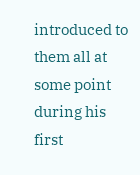introduced to them all at some point during his first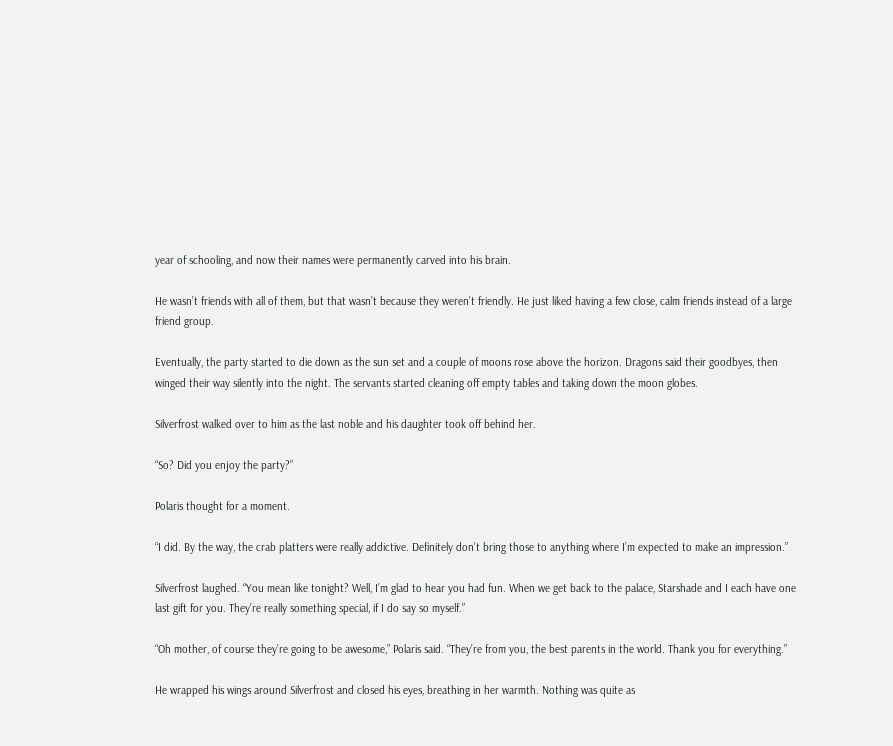year of schooling, and now their names were permanently carved into his brain.

He wasn’t friends with all of them, but that wasn’t because they weren’t friendly. He just liked having a few close, calm friends instead of a large friend group.

Eventually, the party started to die down as the sun set and a couple of moons rose above the horizon. Dragons said their goodbyes, then winged their way silently into the night. The servants started cleaning off empty tables and taking down the moon globes.

Silverfrost walked over to him as the last noble and his daughter took off behind her.

“So? Did you enjoy the party?”

Polaris thought for a moment.

“I did. By the way, the crab platters were really addictive. Definitely don’t bring those to anything where I’m expected to make an impression.”

Silverfrost laughed. “You mean like tonight? Well, I’m glad to hear you had fun. When we get back to the palace, Starshade and I each have one last gift for you. They’re really something special, if I do say so myself.”

“Oh mother, of course they’re going to be awesome,” Polaris said. “They’re from you, the best parents in the world. Thank you for everything.”

He wrapped his wings around Silverfrost and closed his eyes, breathing in her warmth. Nothing was quite as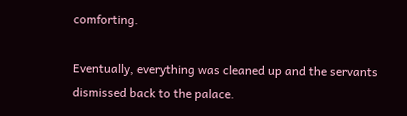comforting.

Eventually, everything was cleaned up and the servants dismissed back to the palace.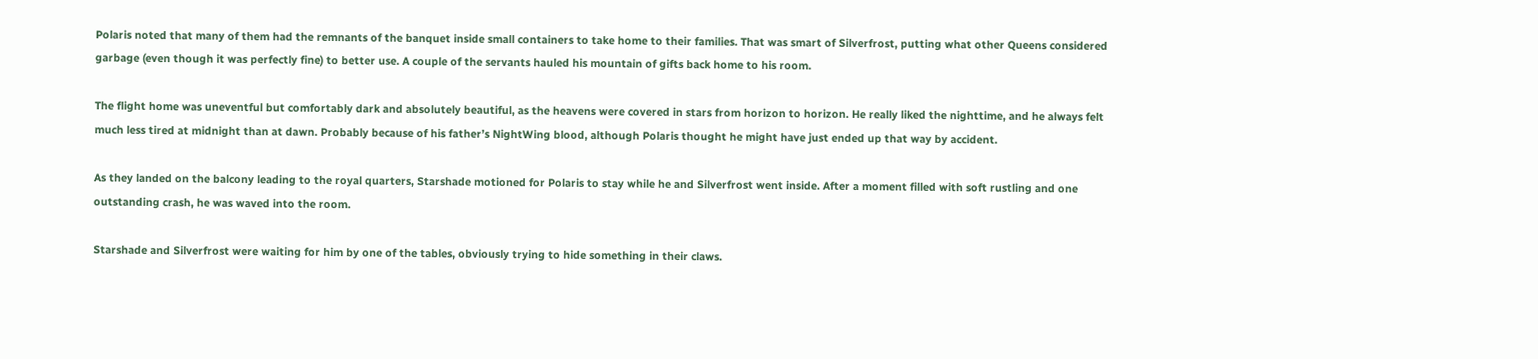Polaris noted that many of them had the remnants of the banquet inside small containers to take home to their families. That was smart of Silverfrost, putting what other Queens considered garbage (even though it was perfectly fine) to better use. A couple of the servants hauled his mountain of gifts back home to his room.

The flight home was uneventful but comfortably dark and absolutely beautiful, as the heavens were covered in stars from horizon to horizon. He really liked the nighttime, and he always felt much less tired at midnight than at dawn. Probably because of his father’s NightWing blood, although Polaris thought he might have just ended up that way by accident.

As they landed on the balcony leading to the royal quarters, Starshade motioned for Polaris to stay while he and Silverfrost went inside. After a moment filled with soft rustling and one outstanding crash, he was waved into the room.

Starshade and Silverfrost were waiting for him by one of the tables, obviously trying to hide something in their claws.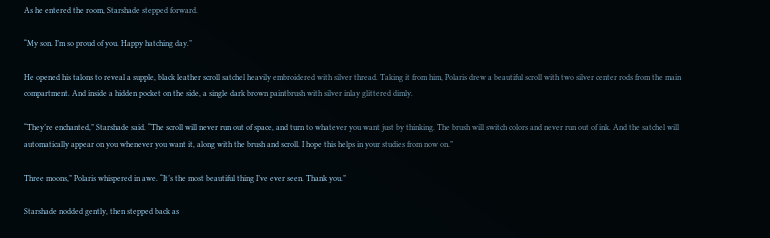As he entered the room, Starshade stepped forward.

“My son. I’m so proud of you. Happy hatching day.”

He opened his talons to reveal a supple, black leather scroll satchel heavily embroidered with silver thread. Taking it from him, Polaris drew a beautiful scroll with two silver center rods from the main compartment. And inside a hidden pocket on the side, a single dark brown paintbrush with silver inlay glittered dimly.

“They’re enchanted,” Starshade said. “The scroll will never run out of space, and turn to whatever you want just by thinking. The brush will switch colors and never run out of ink. And the satchel will automatically appear on you whenever you want it, along with the brush and scroll. I hope this helps in your studies from now on.”

Three moons,” Polaris whispered in awe. “It’s the most beautiful thing I’ve ever seen. Thank you.”

Starshade nodded gently, then stepped back as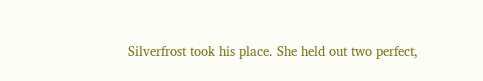Silverfrost took his place. She held out two perfect,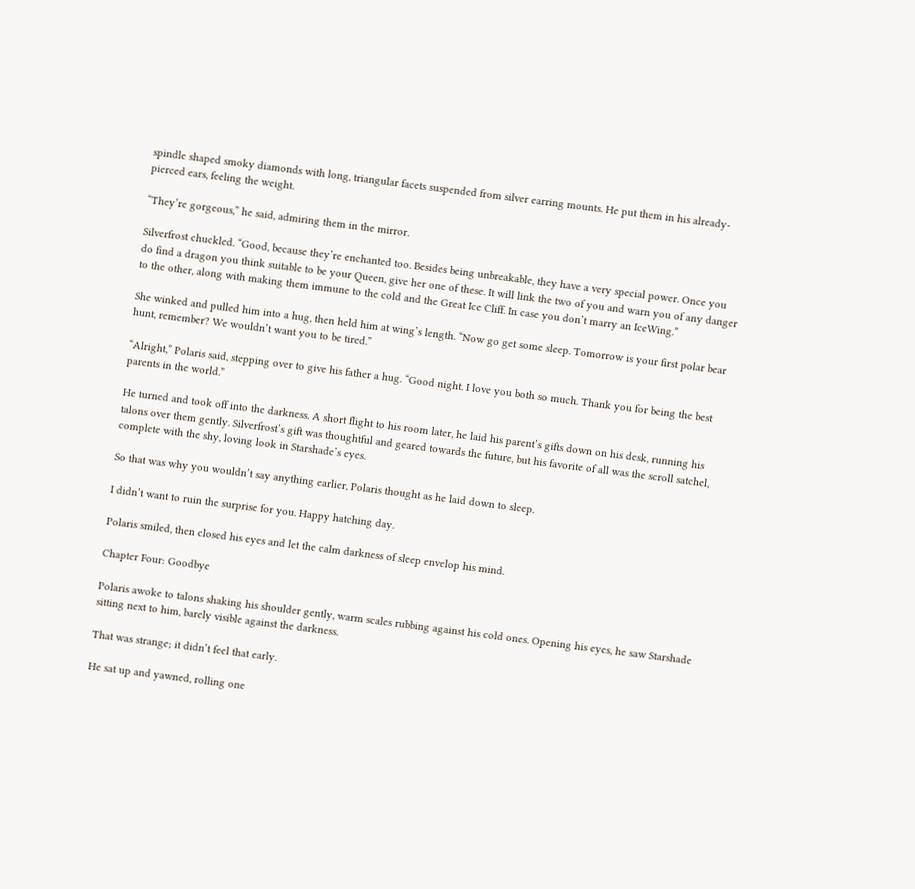spindle shaped smoky diamonds with long, triangular facets suspended from silver earring mounts. He put them in his already-pierced ears, feeling the weight.

“They’re gorgeous,” he said, admiring them in the mirror.

Silverfrost chuckled. “Good, because they’re enchanted too. Besides being unbreakable, they have a very special power. Once you do find a dragon you think suitable to be your Queen, give her one of these. It will link the two of you and warn you of any danger to the other, along with making them immune to the cold and the Great Ice Cliff. In case you don’t marry an IceWing.”

She winked and pulled him into a hug, then held him at wing’s length. “Now go get some sleep. Tomorrow is your first polar bear hunt, remember? We wouldn’t want you to be tired.”

“Alright,” Polaris said, stepping over to give his father a hug. “Good night. I love you both so much. Thank you for being the best parents in the world.”

He turned and took off into the darkness. A short flight to his room later, he laid his parent’s gifts down on his desk, running his talons over them gently. Silverfrost’s gift was thoughtful and geared towards the future, but his favorite of all was the scroll satchel, complete with the shy, loving look in Starshade’s eyes.

So that was why you wouldn’t say anything earlier, Polaris thought as he laid down to sleep.

I didn’t want to ruin the surprise for you. Happy hatching day.

Polaris smiled, then closed his eyes and let the calm darkness of sleep envelop his mind.

Chapter Four: Goodbye

Polaris awoke to talons shaking his shoulder gently, warm scales rubbing against his cold ones. Opening his eyes, he saw Starshade sitting next to him, barely visible against the darkness.

That was strange; it didn’t feel that early.

He sat up and yawned, rolling one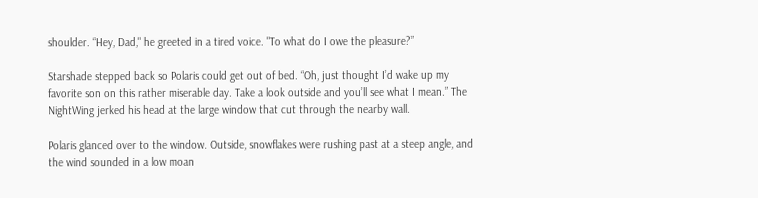shoulder. “Hey, Dad," he greeted in a tired voice. "To what do I owe the pleasure?”

Starshade stepped back so Polaris could get out of bed. “Oh, just thought I’d wake up my favorite son on this rather miserable day. Take a look outside and you’ll see what I mean.” The NightWing jerked his head at the large window that cut through the nearby wall.

Polaris glanced over to the window. Outside, snowflakes were rushing past at a steep angle, and the wind sounded in a low moan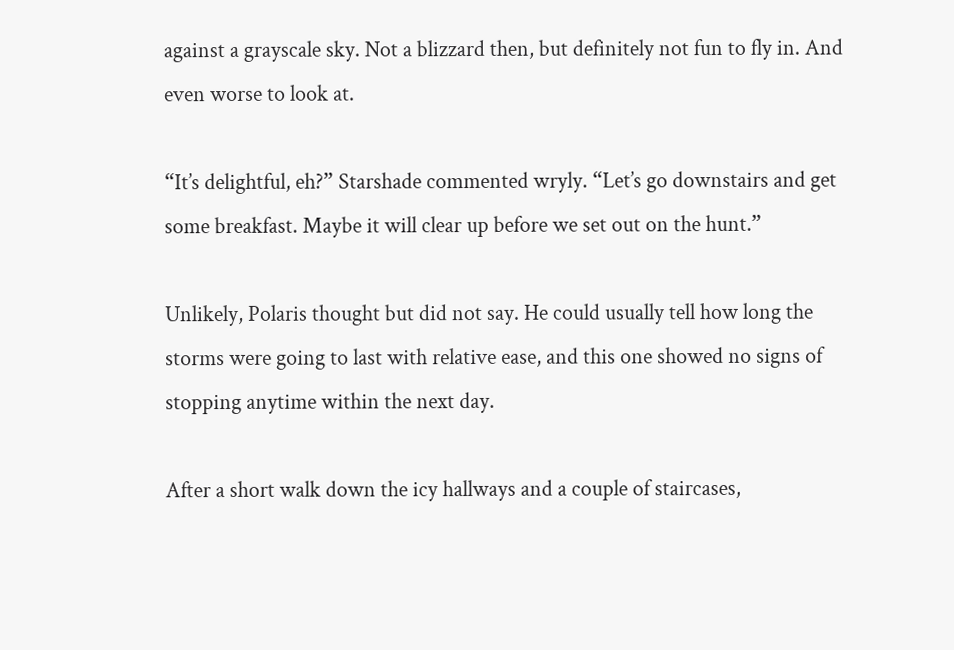against a grayscale sky. Not a blizzard then, but definitely not fun to fly in. And even worse to look at.

“It’s delightful, eh?” Starshade commented wryly. “Let’s go downstairs and get some breakfast. Maybe it will clear up before we set out on the hunt.”

Unlikely, Polaris thought but did not say. He could usually tell how long the storms were going to last with relative ease, and this one showed no signs of stopping anytime within the next day.

After a short walk down the icy hallways and a couple of staircases,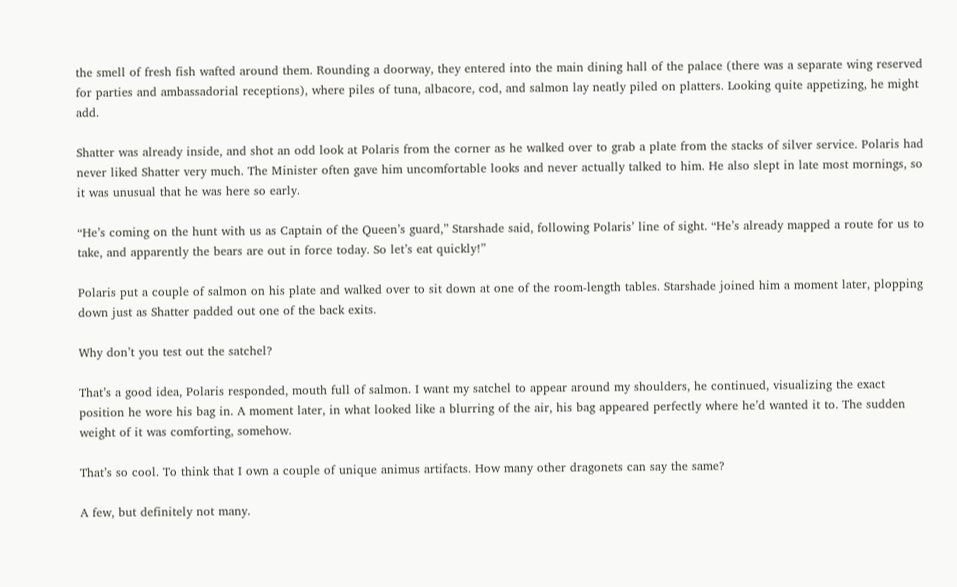the smell of fresh fish wafted around them. Rounding a doorway, they entered into the main dining hall of the palace (there was a separate wing reserved for parties and ambassadorial receptions), where piles of tuna, albacore, cod, and salmon lay neatly piled on platters. Looking quite appetizing, he might add.

Shatter was already inside, and shot an odd look at Polaris from the corner as he walked over to grab a plate from the stacks of silver service. Polaris had never liked Shatter very much. The Minister often gave him uncomfortable looks and never actually talked to him. He also slept in late most mornings, so it was unusual that he was here so early.

“He’s coming on the hunt with us as Captain of the Queen’s guard,” Starshade said, following Polaris’ line of sight. “He’s already mapped a route for us to take, and apparently the bears are out in force today. So let’s eat quickly!”

Polaris put a couple of salmon on his plate and walked over to sit down at one of the room-length tables. Starshade joined him a moment later, plopping down just as Shatter padded out one of the back exits.

Why don’t you test out the satchel?

That’s a good idea, Polaris responded, mouth full of salmon. I want my satchel to appear around my shoulders, he continued, visualizing the exact position he wore his bag in. A moment later, in what looked like a blurring of the air, his bag appeared perfectly where he’d wanted it to. The sudden weight of it was comforting, somehow.

That’s so cool. To think that I own a couple of unique animus artifacts. How many other dragonets can say the same?

A few, but definitely not many.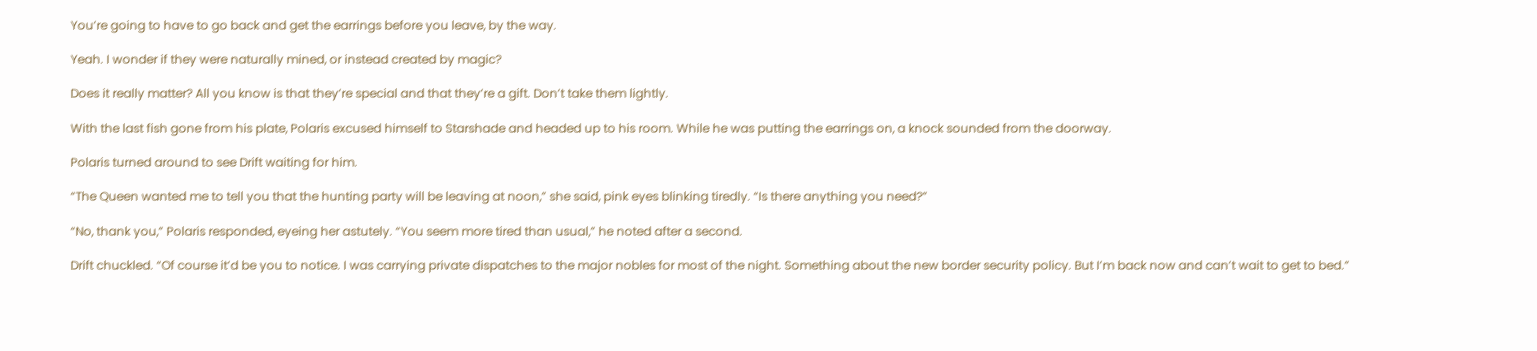You’re going to have to go back and get the earrings before you leave, by the way.

Yeah. I wonder if they were naturally mined, or instead created by magic?

Does it really matter? All you know is that they’re special and that they’re a gift. Don’t take them lightly.

With the last fish gone from his plate, Polaris excused himself to Starshade and headed up to his room. While he was putting the earrings on, a knock sounded from the doorway.

Polaris turned around to see Drift waiting for him.

“The Queen wanted me to tell you that the hunting party will be leaving at noon,” she said, pink eyes blinking tiredly. “Is there anything you need?”

“No, thank you,” Polaris responded, eyeing her astutely. “You seem more tired than usual,” he noted after a second.

Drift chuckled. “Of course it’d be you to notice. I was carrying private dispatches to the major nobles for most of the night. Something about the new border security policy. But I’m back now and can’t wait to get to bed.”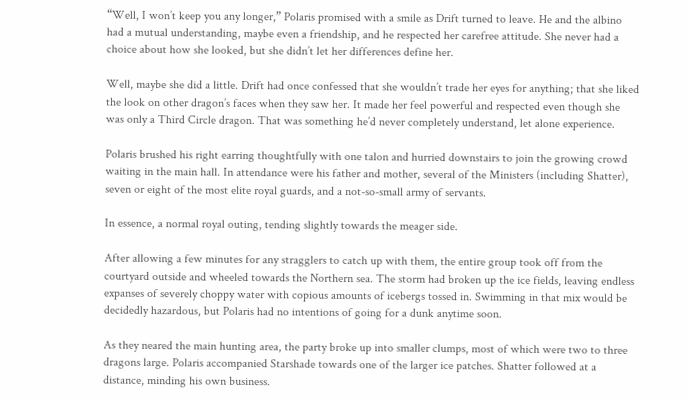“Well, I won’t keep you any longer,” Polaris promised with a smile as Drift turned to leave. He and the albino had a mutual understanding, maybe even a friendship, and he respected her carefree attitude. She never had a choice about how she looked, but she didn’t let her differences define her.

Well, maybe she did a little. Drift had once confessed that she wouldn’t trade her eyes for anything; that she liked the look on other dragon’s faces when they saw her. It made her feel powerful and respected even though she was only a Third Circle dragon. That was something he’d never completely understand, let alone experience.

Polaris brushed his right earring thoughtfully with one talon and hurried downstairs to join the growing crowd waiting in the main hall. In attendance were his father and mother, several of the Ministers (including Shatter), seven or eight of the most elite royal guards, and a not-so-small army of servants.

In essence, a normal royal outing, tending slightly towards the meager side.

After allowing a few minutes for any stragglers to catch up with them, the entire group took off from the courtyard outside and wheeled towards the Northern sea. The storm had broken up the ice fields, leaving endless expanses of severely choppy water with copious amounts of icebergs tossed in. Swimming in that mix would be decidedly hazardous, but Polaris had no intentions of going for a dunk anytime soon.

As they neared the main hunting area, the party broke up into smaller clumps, most of which were two to three dragons large. Polaris accompanied Starshade towards one of the larger ice patches. Shatter followed at a distance, minding his own business.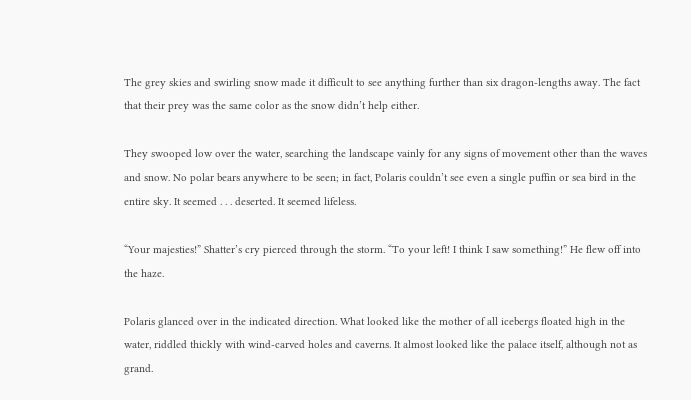The grey skies and swirling snow made it difficult to see anything further than six dragon-lengths away. The fact that their prey was the same color as the snow didn’t help either.

They swooped low over the water, searching the landscape vainly for any signs of movement other than the waves and snow. No polar bears anywhere to be seen; in fact, Polaris couldn’t see even a single puffin or sea bird in the entire sky. It seemed . . . deserted. It seemed lifeless.

“Your majesties!” Shatter’s cry pierced through the storm. “To your left! I think I saw something!” He flew off into the haze.

Polaris glanced over in the indicated direction. What looked like the mother of all icebergs floated high in the water, riddled thickly with wind-carved holes and caverns. It almost looked like the palace itself, although not as grand.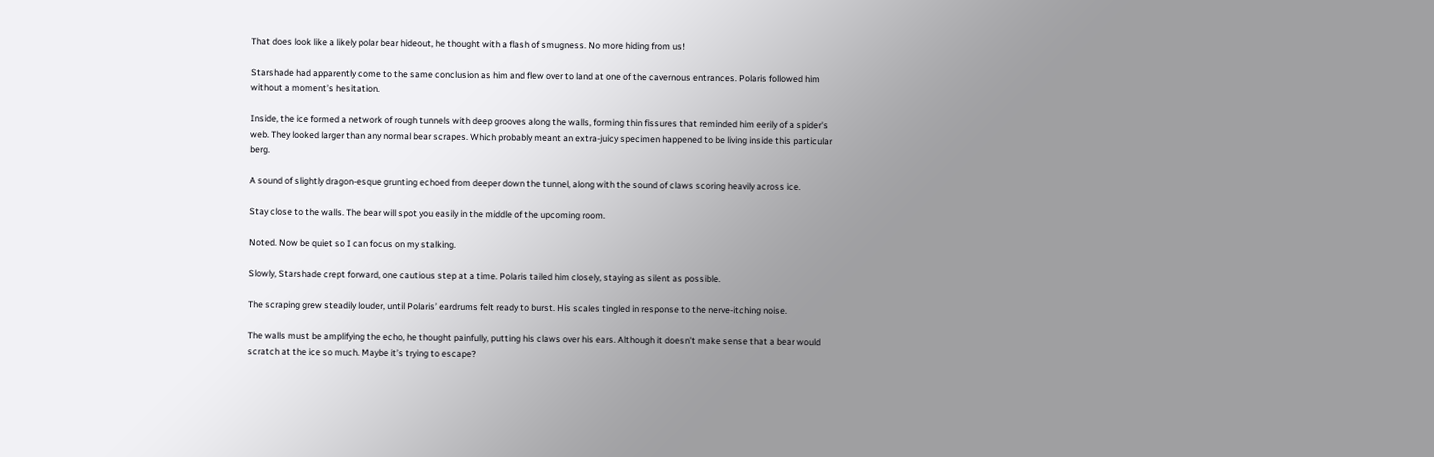That does look like a likely polar bear hideout, he thought with a flash of smugness. No more hiding from us!

Starshade had apparently come to the same conclusion as him and flew over to land at one of the cavernous entrances. Polaris followed him without a moment’s hesitation.

Inside, the ice formed a network of rough tunnels with deep grooves along the walls, forming thin fissures that reminded him eerily of a spider's web. They looked larger than any normal bear scrapes. Which probably meant an extra-juicy specimen happened to be living inside this particular berg.

A sound of slightly dragon-esque grunting echoed from deeper down the tunnel, along with the sound of claws scoring heavily across ice.

Stay close to the walls. The bear will spot you easily in the middle of the upcoming room.

Noted. Now be quiet so I can focus on my stalking.

Slowly, Starshade crept forward, one cautious step at a time. Polaris tailed him closely, staying as silent as possible.

The scraping grew steadily louder, until Polaris’ eardrums felt ready to burst. His scales tingled in response to the nerve-itching noise.

The walls must be amplifying the echo, he thought painfully, putting his claws over his ears. Although it doesn’t make sense that a bear would scratch at the ice so much. Maybe it’s trying to escape?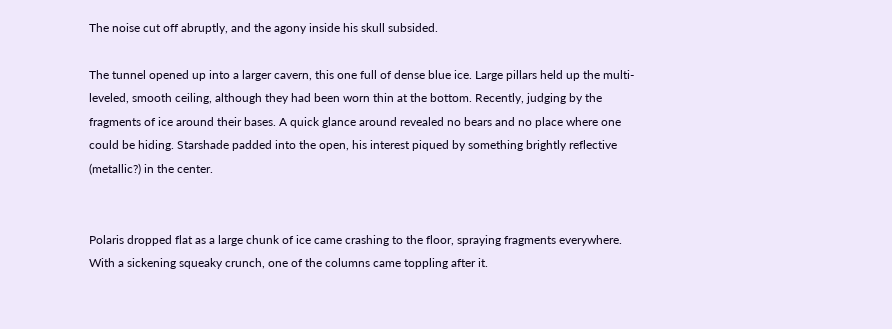The noise cut off abruptly, and the agony inside his skull subsided.

The tunnel opened up into a larger cavern, this one full of dense blue ice. Large pillars held up the multi-leveled, smooth ceiling, although they had been worn thin at the bottom. Recently, judging by the fragments of ice around their bases. A quick glance around revealed no bears and no place where one could be hiding. Starshade padded into the open, his interest piqued by something brightly reflective (metallic?) in the center.


Polaris dropped flat as a large chunk of ice came crashing to the floor, spraying fragments everywhere. With a sickening squeaky crunch, one of the columns came toppling after it.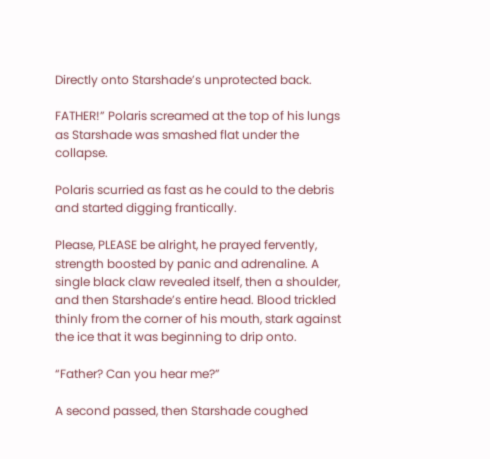Directly onto Starshade’s unprotected back.

FATHER!” Polaris screamed at the top of his lungs as Starshade was smashed flat under the collapse.

Polaris scurried as fast as he could to the debris and started digging frantically.

Please, PLEASE be alright, he prayed fervently, strength boosted by panic and adrenaline. A single black claw revealed itself, then a shoulder, and then Starshade’s entire head. Blood trickled thinly from the corner of his mouth, stark against the ice that it was beginning to drip onto.

“Father? Can you hear me?”

A second passed, then Starshade coughed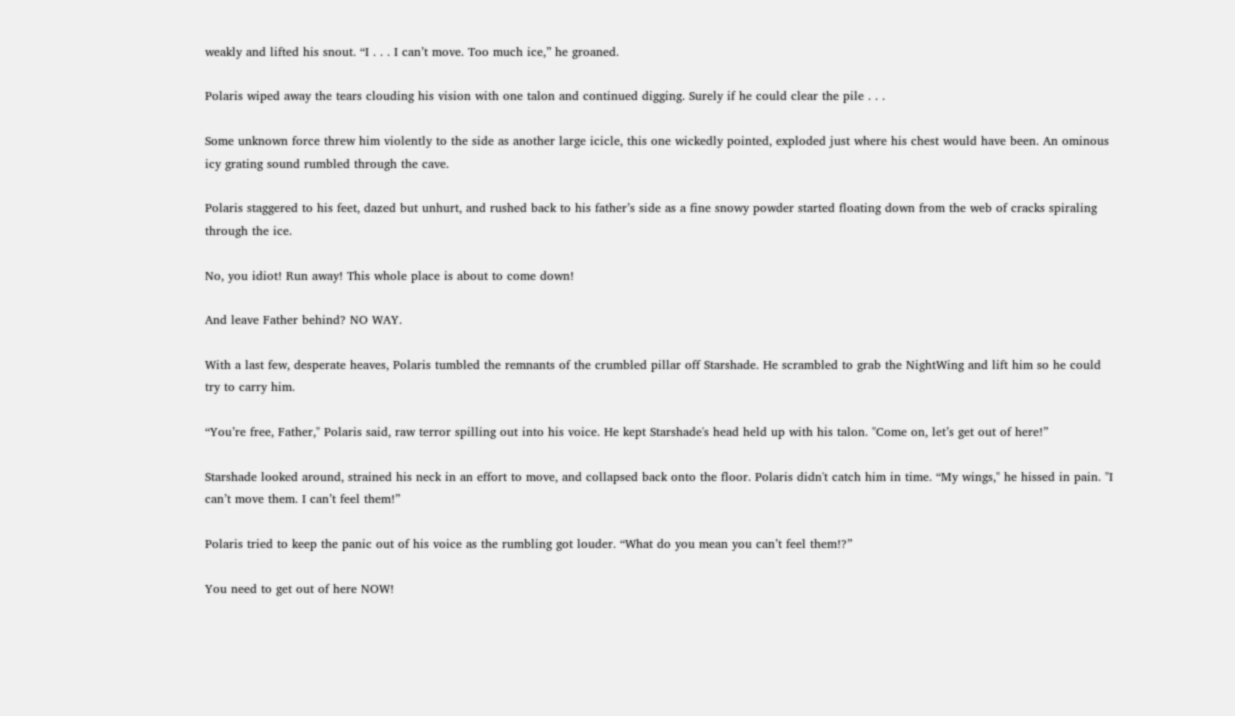weakly and lifted his snout. “I . . . I can’t move. Too much ice,” he groaned.

Polaris wiped away the tears clouding his vision with one talon and continued digging. Surely if he could clear the pile . . .

Some unknown force threw him violently to the side as another large icicle, this one wickedly pointed, exploded just where his chest would have been. An ominous icy grating sound rumbled through the cave.

Polaris staggered to his feet, dazed but unhurt, and rushed back to his father’s side as a fine snowy powder started floating down from the web of cracks spiraling through the ice.

No, you idiot! Run away! This whole place is about to come down!

And leave Father behind? NO WAY.

With a last few, desperate heaves, Polaris tumbled the remnants of the crumbled pillar off Starshade. He scrambled to grab the NightWing and lift him so he could try to carry him.

“You’re free, Father," Polaris said, raw terror spilling out into his voice. He kept Starshade's head held up with his talon. "Come on, let’s get out of here!”

Starshade looked around, strained his neck in an effort to move, and collapsed back onto the floor. Polaris didn't catch him in time. “My wings," he hissed in pain. "I can’t move them. I can’t feel them!”

Polaris tried to keep the panic out of his voice as the rumbling got louder. “What do you mean you can’t feel them!?”

You need to get out of here NOW!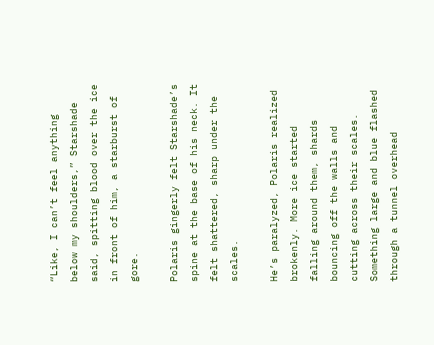“Like, I can’t feel anything below my shoulders,” Starshade said, spitting blood over the ice in front of him, a starburst of gore.

Polaris gingerly felt Starshade’s spine at the base of his neck. It felt shattered, sharp under the scales.

He’s paralyzed, Polaris realized brokenly. More ice started falling around them, shards bouncing off the walls and cutting across their scales. Something large and blue flashed through a tunnel overhead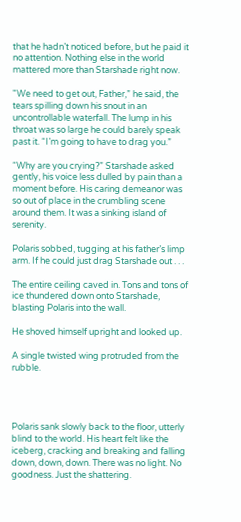that he hadn’t noticed before, but he paid it no attention. Nothing else in the world mattered more than Starshade right now.

"We need to get out, Father,” he said, the tears spilling down his snout in an uncontrollable waterfall. The lump in his throat was so large he could barely speak past it. “I’m going to have to drag you.”

“Why are you crying?” Starshade asked gently, his voice less dulled by pain than a moment before. His caring demeanor was so out of place in the crumbling scene around them. It was a sinking island of serenity.

Polaris sobbed, tugging at his father’s limp arm. If he could just drag Starshade out . . .

The entire ceiling caved in. Tons and tons of ice thundered down onto Starshade, blasting Polaris into the wall.

He shoved himself upright and looked up.

A single twisted wing protruded from the rubble.




Polaris sank slowly back to the floor, utterly blind to the world. His heart felt like the iceberg, cracking and breaking and falling down, down, down. There was no light. No goodness. Just the shattering.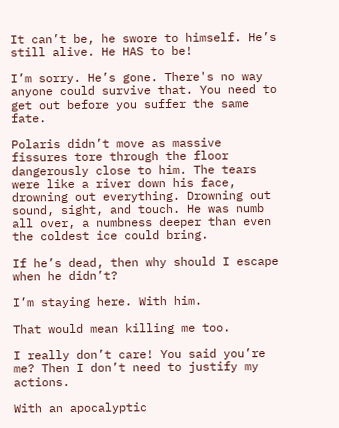It can’t be, he swore to himself. He’s still alive. He HAS to be!

I’m sorry. He’s gone. There's no way anyone could survive that. You need to get out before you suffer the same fate.

Polaris didn’t move as massive fissures tore through the floor dangerously close to him. The tears were like a river down his face, drowning out everything. Drowning out sound, sight, and touch. He was numb all over, a numbness deeper than even the coldest ice could bring.

If he’s dead, then why should I escape when he didn’t?

I’m staying here. With him.

That would mean killing me too.

I really don’t care! You said you’re me? Then I don’t need to justify my actions.

With an apocalyptic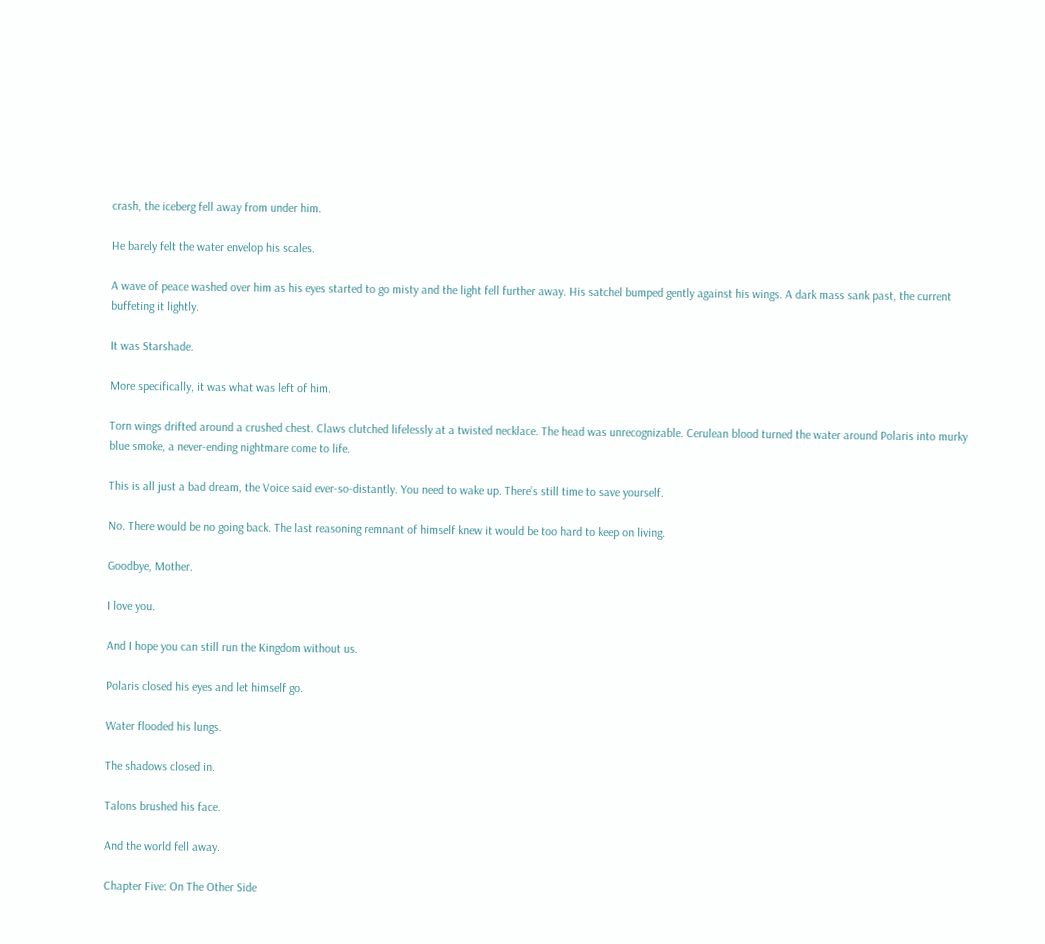crash, the iceberg fell away from under him.

He barely felt the water envelop his scales.

A wave of peace washed over him as his eyes started to go misty and the light fell further away. His satchel bumped gently against his wings. A dark mass sank past, the current buffeting it lightly.

It was Starshade.

More specifically, it was what was left of him.

Torn wings drifted around a crushed chest. Claws clutched lifelessly at a twisted necklace. The head was unrecognizable. Cerulean blood turned the water around Polaris into murky blue smoke, a never-ending nightmare come to life.

This is all just a bad dream, the Voice said ever-so-distantly. You need to wake up. There’s still time to save yourself.

No. There would be no going back. The last reasoning remnant of himself knew it would be too hard to keep on living.

Goodbye, Mother.

I love you.

And I hope you can still run the Kingdom without us.

Polaris closed his eyes and let himself go.

Water flooded his lungs.

The shadows closed in.

Talons brushed his face.

And the world fell away.

Chapter Five: On The Other Side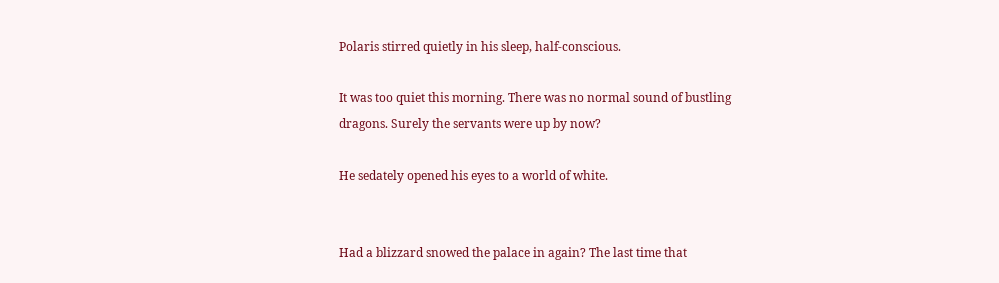Polaris stirred quietly in his sleep, half-conscious.

It was too quiet this morning. There was no normal sound of bustling dragons. Surely the servants were up by now?

He sedately opened his eyes to a world of white.


Had a blizzard snowed the palace in again? The last time that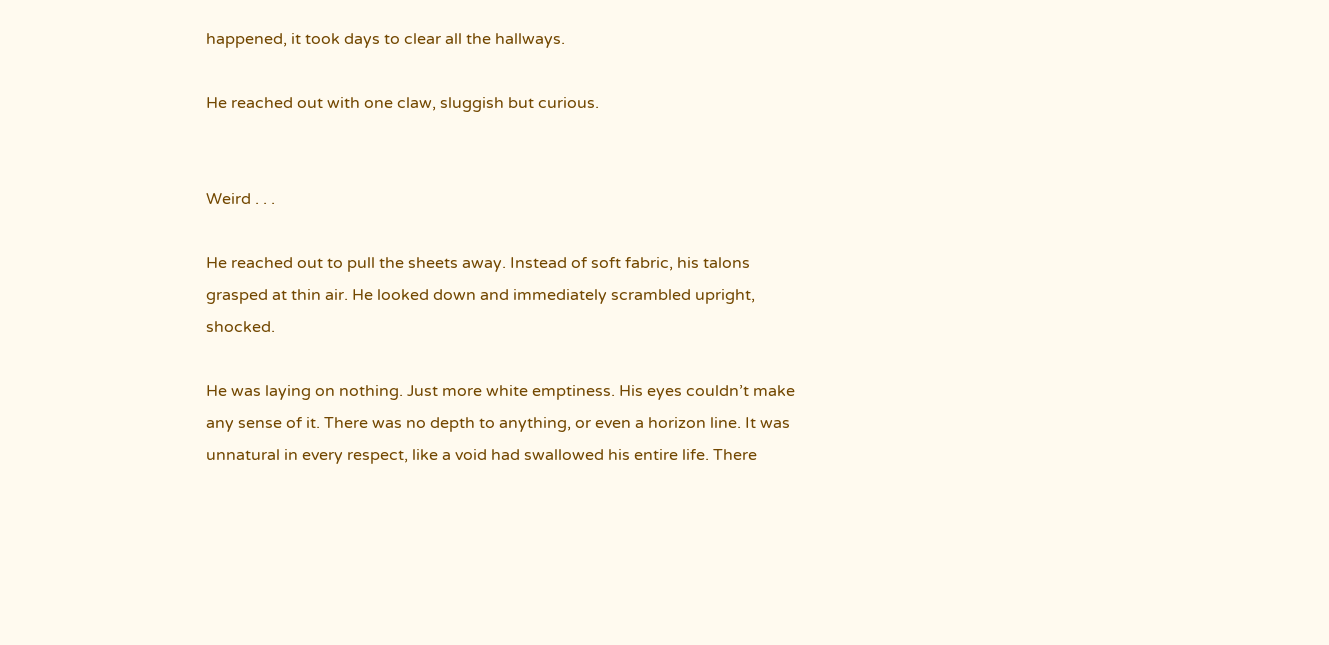happened, it took days to clear all the hallways.

He reached out with one claw, sluggish but curious.


Weird . . .

He reached out to pull the sheets away. Instead of soft fabric, his talons grasped at thin air. He looked down and immediately scrambled upright, shocked.

He was laying on nothing. Just more white emptiness. His eyes couldn’t make any sense of it. There was no depth to anything, or even a horizon line. It was unnatural in every respect, like a void had swallowed his entire life. There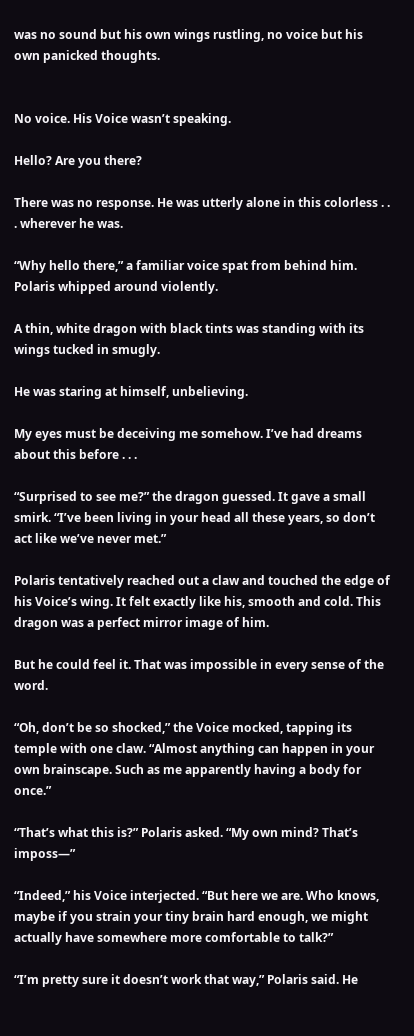was no sound but his own wings rustling, no voice but his own panicked thoughts.


No voice. His Voice wasn’t speaking.

Hello? Are you there?

There was no response. He was utterly alone in this colorless . . . wherever he was.

“Why hello there,” a familiar voice spat from behind him. Polaris whipped around violently.

A thin, white dragon with black tints was standing with its wings tucked in smugly.

He was staring at himself, unbelieving.

My eyes must be deceiving me somehow. I’ve had dreams about this before . . .

“Surprised to see me?” the dragon guessed. It gave a small smirk. “I’ve been living in your head all these years, so don’t act like we’ve never met.”

Polaris tentatively reached out a claw and touched the edge of his Voice’s wing. It felt exactly like his, smooth and cold. This dragon was a perfect mirror image of him.

But he could feel it. That was impossible in every sense of the word.

“Oh, don’t be so shocked,” the Voice mocked, tapping its temple with one claw. “Almost anything can happen in your own brainscape. Such as me apparently having a body for once.”

“That’s what this is?” Polaris asked. “My own mind? That’s imposs—”

“Indeed,” his Voice interjected. “But here we are. Who knows, maybe if you strain your tiny brain hard enough, we might actually have somewhere more comfortable to talk?”

“I’m pretty sure it doesn’t work that way,” Polaris said. He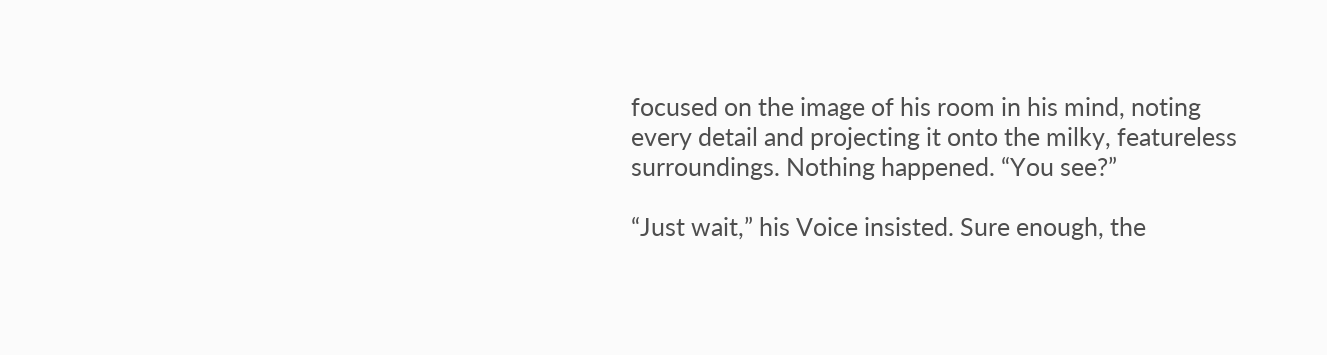focused on the image of his room in his mind, noting every detail and projecting it onto the milky, featureless surroundings. Nothing happened. “You see?”

“Just wait,” his Voice insisted. Sure enough, the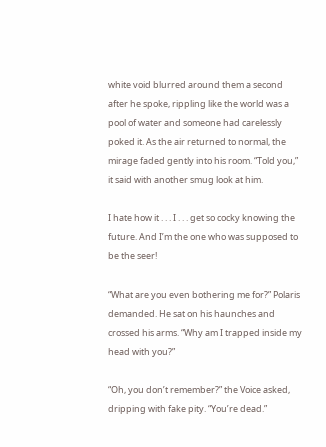white void blurred around them a second after he spoke, rippling like the world was a pool of water and someone had carelessly poked it. As the air returned to normal, the mirage faded gently into his room. “Told you,” it said with another smug look at him.

I hate how it . . . I . . . get so cocky knowing the future. And I’m the one who was supposed to be the seer!

“What are you even bothering me for?” Polaris demanded. He sat on his haunches and crossed his arms. “Why am I trapped inside my head with you?”

“Oh, you don’t remember?” the Voice asked, dripping with fake pity. “You’re dead.”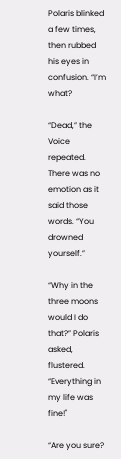Polaris blinked a few times, then rubbed his eyes in confusion. “I’m what?

“Dead,” the Voice repeated. There was no emotion as it said those words. “You drowned yourself.”

“Why in the three moons would I do that?” Polaris asked, flustered. “Everything in my life was fine!"

“Are you sure?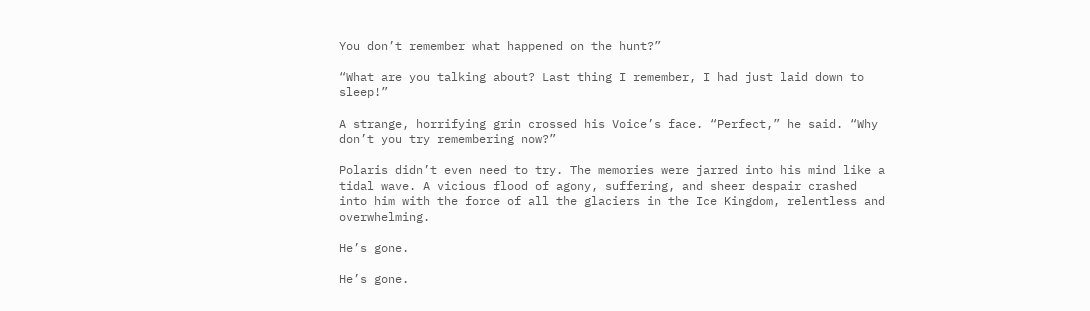You don’t remember what happened on the hunt?”

“What are you talking about? Last thing I remember, I had just laid down to sleep!”

A strange, horrifying grin crossed his Voice’s face. “Perfect,” he said. “Why don’t you try remembering now?”

Polaris didn’t even need to try. The memories were jarred into his mind like a tidal wave. A vicious flood of agony, suffering, and sheer despair crashed into him with the force of all the glaciers in the Ice Kingdom, relentless and overwhelming.

He’s gone.

He’s gone.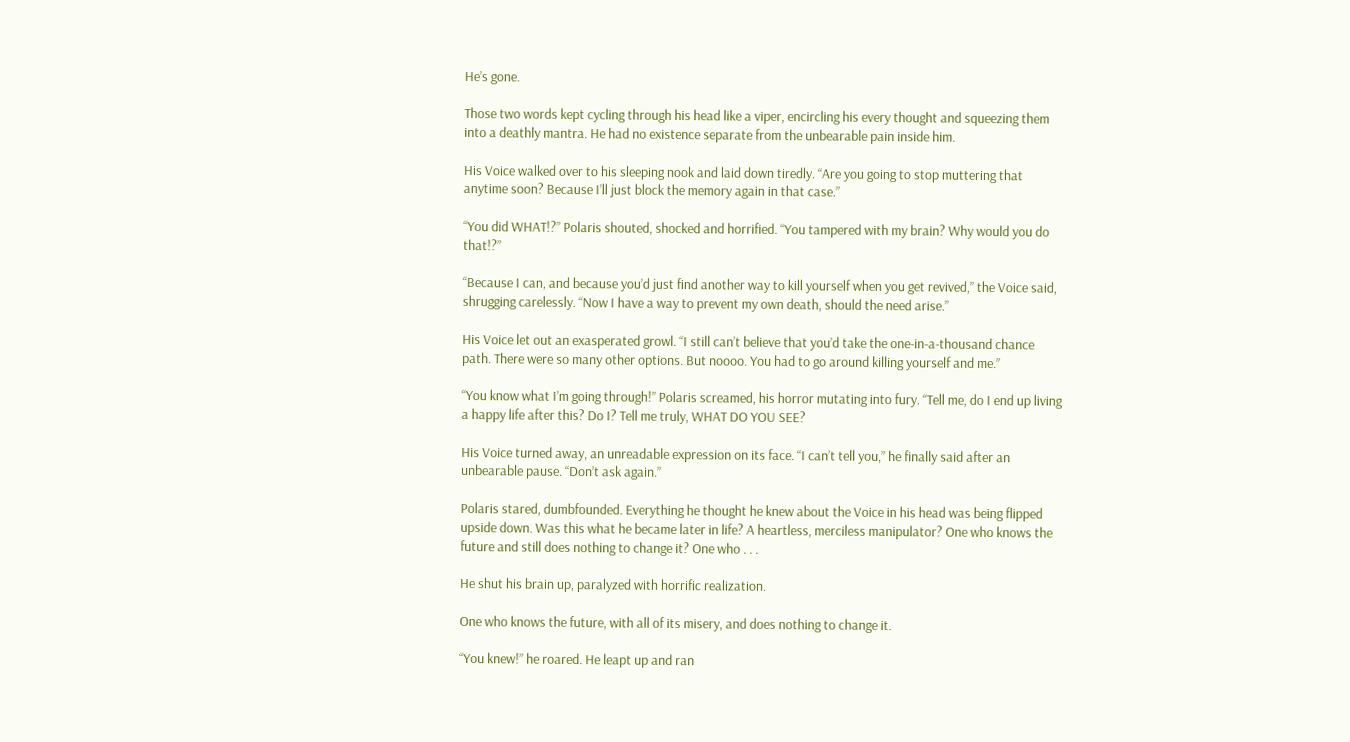He’s gone.

Those two words kept cycling through his head like a viper, encircling his every thought and squeezing them into a deathly mantra. He had no existence separate from the unbearable pain inside him.

His Voice walked over to his sleeping nook and laid down tiredly. “Are you going to stop muttering that anytime soon? Because I’ll just block the memory again in that case.”

“You did WHAT!?” Polaris shouted, shocked and horrified. “You tampered with my brain? Why would you do that!?”

“Because I can, and because you’d just find another way to kill yourself when you get revived,” the Voice said, shrugging carelessly. “Now I have a way to prevent my own death, should the need arise.”

His Voice let out an exasperated growl. “I still can’t believe that you’d take the one-in-a-thousand chance path. There were so many other options. But noooo. You had to go around killing yourself and me.”

“You know what I’m going through!” Polaris screamed, his horror mutating into fury. “Tell me, do I end up living a happy life after this? Do I? Tell me truly, WHAT DO YOU SEE?

His Voice turned away, an unreadable expression on its face. “I can’t tell you,” he finally said after an unbearable pause. “Don’t ask again.”

Polaris stared, dumbfounded. Everything he thought he knew about the Voice in his head was being flipped upside down. Was this what he became later in life? A heartless, merciless manipulator? One who knows the future and still does nothing to change it? One who . . .

He shut his brain up, paralyzed with horrific realization.

One who knows the future, with all of its misery, and does nothing to change it.

“You knew!” he roared. He leapt up and ran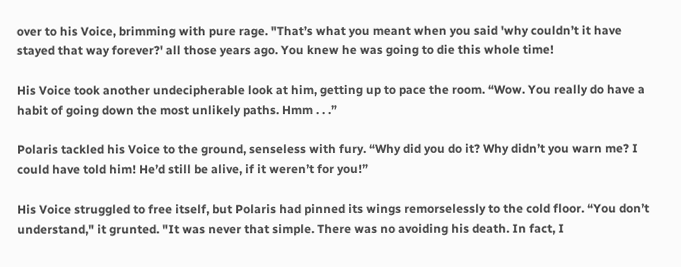over to his Voice, brimming with pure rage. "That’s what you meant when you said 'why couldn’t it have stayed that way forever?' all those years ago. You knew he was going to die this whole time!

His Voice took another undecipherable look at him, getting up to pace the room. “Wow. You really do have a habit of going down the most unlikely paths. Hmm . . .”

Polaris tackled his Voice to the ground, senseless with fury. “Why did you do it? Why didn’t you warn me? I could have told him! He’d still be alive, if it weren’t for you!”

His Voice struggled to free itself, but Polaris had pinned its wings remorselessly to the cold floor. “You don’t understand," it grunted. "It was never that simple. There was no avoiding his death. In fact, I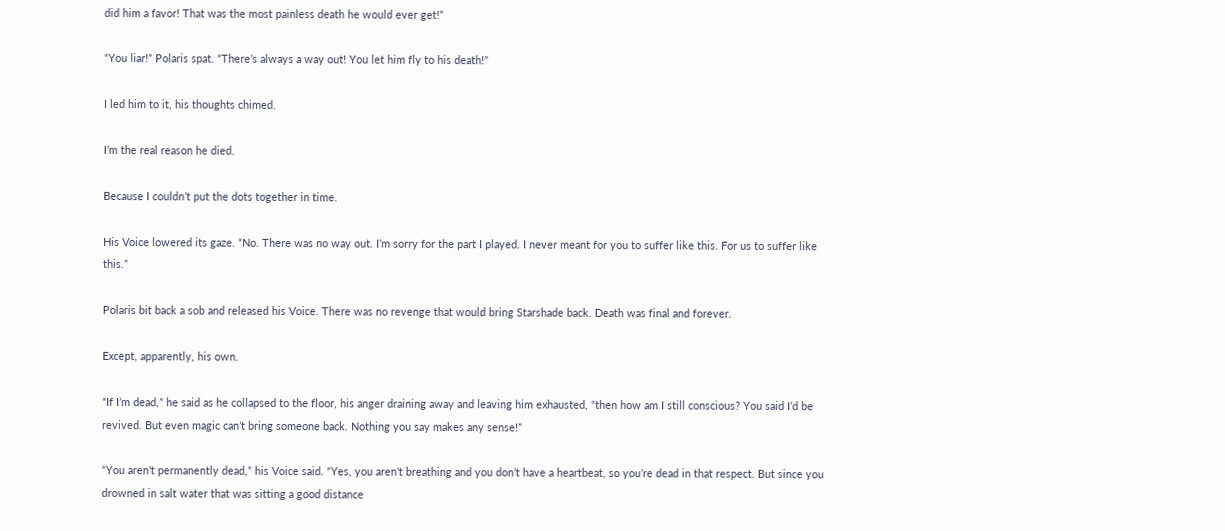did him a favor! That was the most painless death he would ever get!”

“You liar!” Polaris spat. “There’s always a way out! You let him fly to his death!”

I led him to it, his thoughts chimed.

I’m the real reason he died.

Because I couldn’t put the dots together in time.

His Voice lowered its gaze. “No. There was no way out. I’m sorry for the part I played. I never meant for you to suffer like this. For us to suffer like this.”

Polaris bit back a sob and released his Voice. There was no revenge that would bring Starshade back. Death was final and forever.

Except, apparently, his own.

“If I’m dead,” he said as he collapsed to the floor, his anger draining away and leaving him exhausted, “then how am I still conscious? You said I’d be revived. But even magic can’t bring someone back. Nothing you say makes any sense!”

“You aren’t permanently dead,” his Voice said. “Yes, you aren’t breathing and you don’t have a heartbeat, so you’re dead in that respect. But since you drowned in salt water that was sitting a good distance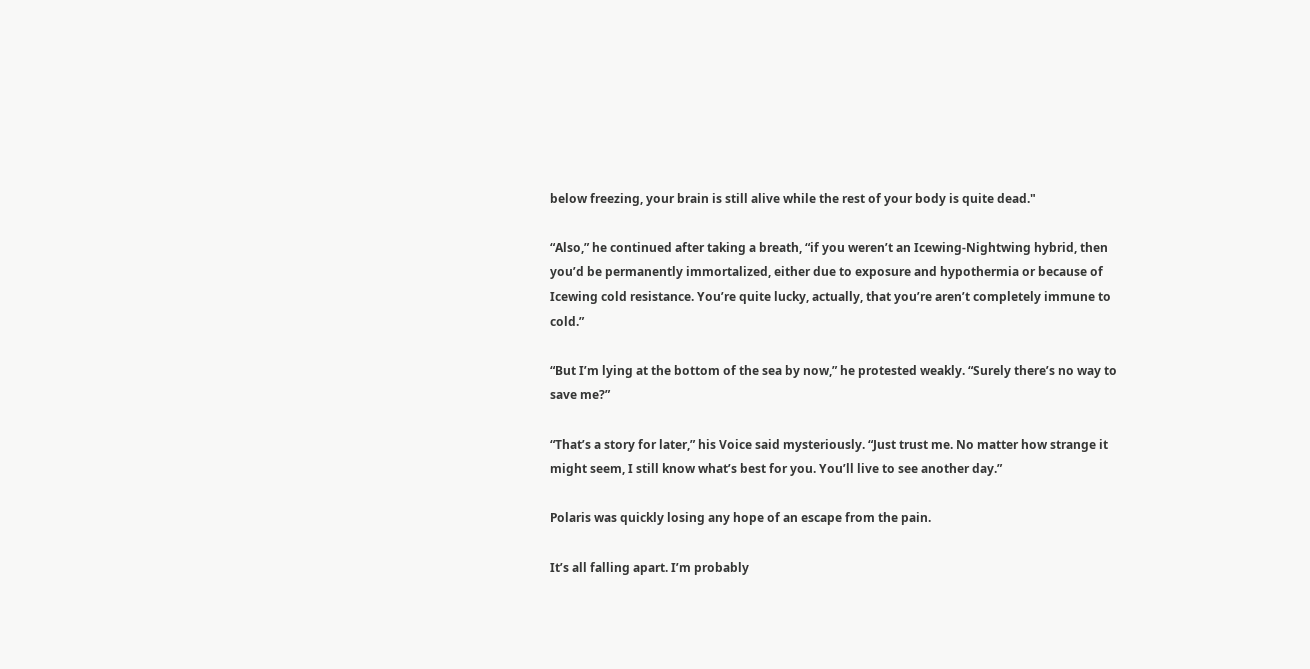below freezing, your brain is still alive while the rest of your body is quite dead."

“Also,” he continued after taking a breath, “if you weren’t an Icewing-Nightwing hybrid, then you’d be permanently immortalized, either due to exposure and hypothermia or because of Icewing cold resistance. You’re quite lucky, actually, that you’re aren’t completely immune to cold.”

“But I’m lying at the bottom of the sea by now,” he protested weakly. “Surely there’s no way to save me?”

“That’s a story for later,” his Voice said mysteriously. “Just trust me. No matter how strange it might seem, I still know what’s best for you. You’ll live to see another day.”

Polaris was quickly losing any hope of an escape from the pain.

It’s all falling apart. I’m probably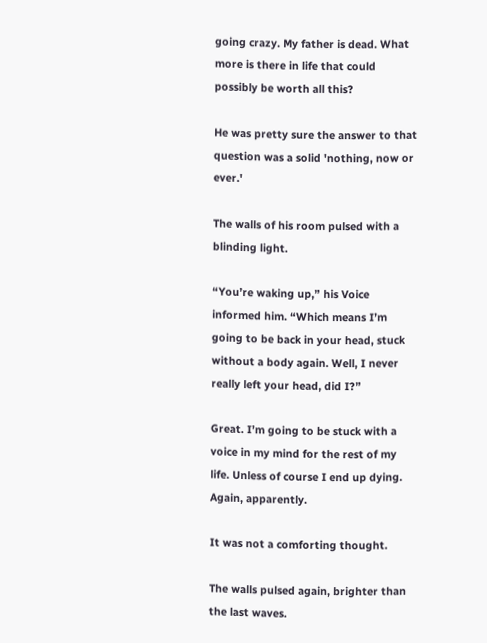going crazy. My father is dead. What more is there in life that could possibly be worth all this?

He was pretty sure the answer to that question was a solid 'nothing, now or ever.'

The walls of his room pulsed with a blinding light.

“You’re waking up,” his Voice informed him. “Which means I’m going to be back in your head, stuck without a body again. Well, I never really left your head, did I?”

Great. I’m going to be stuck with a voice in my mind for the rest of my life. Unless of course I end up dying. Again, apparently.

It was not a comforting thought.

The walls pulsed again, brighter than the last waves.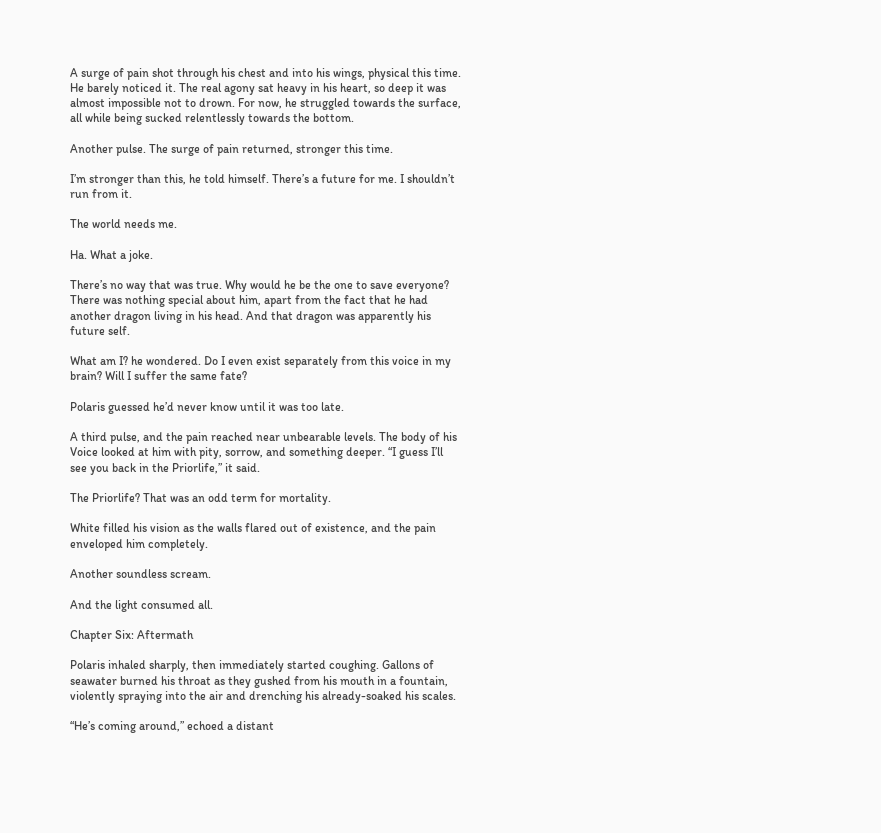A surge of pain shot through his chest and into his wings, physical this time. He barely noticed it. The real agony sat heavy in his heart, so deep it was almost impossible not to drown. For now, he struggled towards the surface, all while being sucked relentlessly towards the bottom.

Another pulse. The surge of pain returned, stronger this time.

I’m stronger than this, he told himself. There’s a future for me. I shouldn’t run from it.

The world needs me.

Ha. What a joke.

There’s no way that was true. Why would he be the one to save everyone? There was nothing special about him, apart from the fact that he had another dragon living in his head. And that dragon was apparently his future self.

What am I? he wondered. Do I even exist separately from this voice in my brain? Will I suffer the same fate?

Polaris guessed he’d never know until it was too late.

A third pulse, and the pain reached near unbearable levels. The body of his Voice looked at him with pity, sorrow, and something deeper. “I guess I’ll see you back in the Priorlife,” it said.

The Priorlife? That was an odd term for mortality.

White filled his vision as the walls flared out of existence, and the pain enveloped him completely.

Another soundless scream.

And the light consumed all.

Chapter Six: Aftermath

Polaris inhaled sharply, then immediately started coughing. Gallons of seawater burned his throat as they gushed from his mouth in a fountain, violently spraying into the air and drenching his already-soaked his scales.

“He’s coming around,” echoed a distant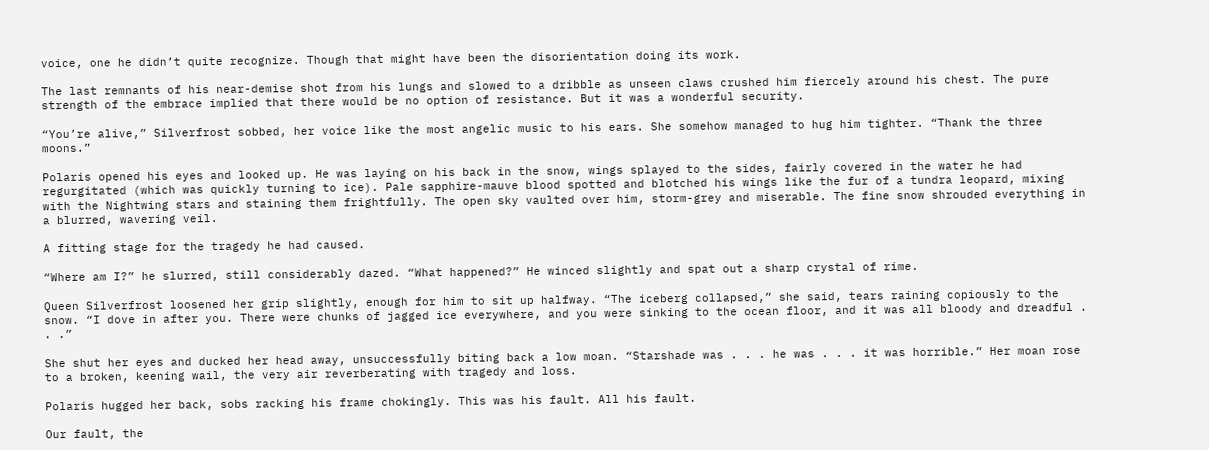voice, one he didn’t quite recognize. Though that might have been the disorientation doing its work.

The last remnants of his near-demise shot from his lungs and slowed to a dribble as unseen claws crushed him fiercely around his chest. The pure strength of the embrace implied that there would be no option of resistance. But it was a wonderful security.

“You’re alive,” Silverfrost sobbed, her voice like the most angelic music to his ears. She somehow managed to hug him tighter. “Thank the three moons.”

Polaris opened his eyes and looked up. He was laying on his back in the snow, wings splayed to the sides, fairly covered in the water he had regurgitated (which was quickly turning to ice). Pale sapphire-mauve blood spotted and blotched his wings like the fur of a tundra leopard, mixing with the Nightwing stars and staining them frightfully. The open sky vaulted over him, storm-grey and miserable. The fine snow shrouded everything in a blurred, wavering veil.

A fitting stage for the tragedy he had caused.

“Where am I?” he slurred, still considerably dazed. “What happened?” He winced slightly and spat out a sharp crystal of rime.

Queen Silverfrost loosened her grip slightly, enough for him to sit up halfway. “The iceberg collapsed,” she said, tears raining copiously to the snow. “I dove in after you. There were chunks of jagged ice everywhere, and you were sinking to the ocean floor, and it was all bloody and dreadful . . .”

She shut her eyes and ducked her head away, unsuccessfully biting back a low moan. “Starshade was . . . he was . . . it was horrible.” Her moan rose to a broken, keening wail, the very air reverberating with tragedy and loss.

Polaris hugged her back, sobs racking his frame chokingly. This was his fault. All his fault.

Our fault, the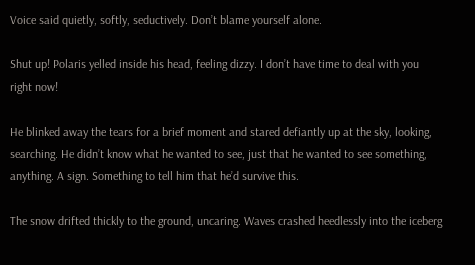Voice said quietly, softly, seductively. Don’t blame yourself alone.

Shut up! Polaris yelled inside his head, feeling dizzy. I don’t have time to deal with you right now!

He blinked away the tears for a brief moment and stared defiantly up at the sky, looking, searching. He didn’t know what he wanted to see, just that he wanted to see something, anything. A sign. Something to tell him that he’d survive this.

The snow drifted thickly to the ground, uncaring. Waves crashed heedlessly into the iceberg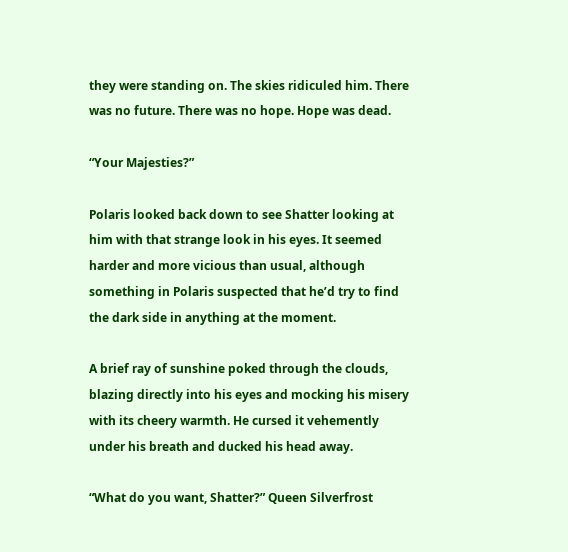they were standing on. The skies ridiculed him. There was no future. There was no hope. Hope was dead.

“Your Majesties?”

Polaris looked back down to see Shatter looking at him with that strange look in his eyes. It seemed harder and more vicious than usual, although something in Polaris suspected that he’d try to find the dark side in anything at the moment.

A brief ray of sunshine poked through the clouds, blazing directly into his eyes and mocking his misery with its cheery warmth. He cursed it vehemently under his breath and ducked his head away.

“What do you want, Shatter?” Queen Silverfrost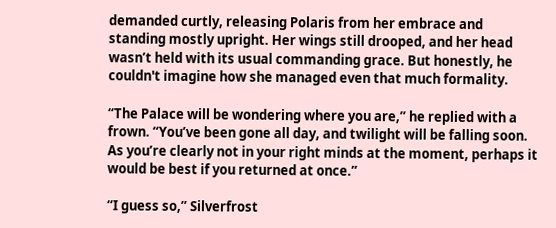demanded curtly, releasing Polaris from her embrace and standing mostly upright. Her wings still drooped, and her head wasn’t held with its usual commanding grace. But honestly, he couldn't imagine how she managed even that much formality.

“The Palace will be wondering where you are,” he replied with a frown. “You’ve been gone all day, and twilight will be falling soon. As you’re clearly not in your right minds at the moment, perhaps it would be best if you returned at once.”

“I guess so,” Silverfrost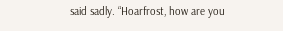said sadly. “Hoarfrost, how are you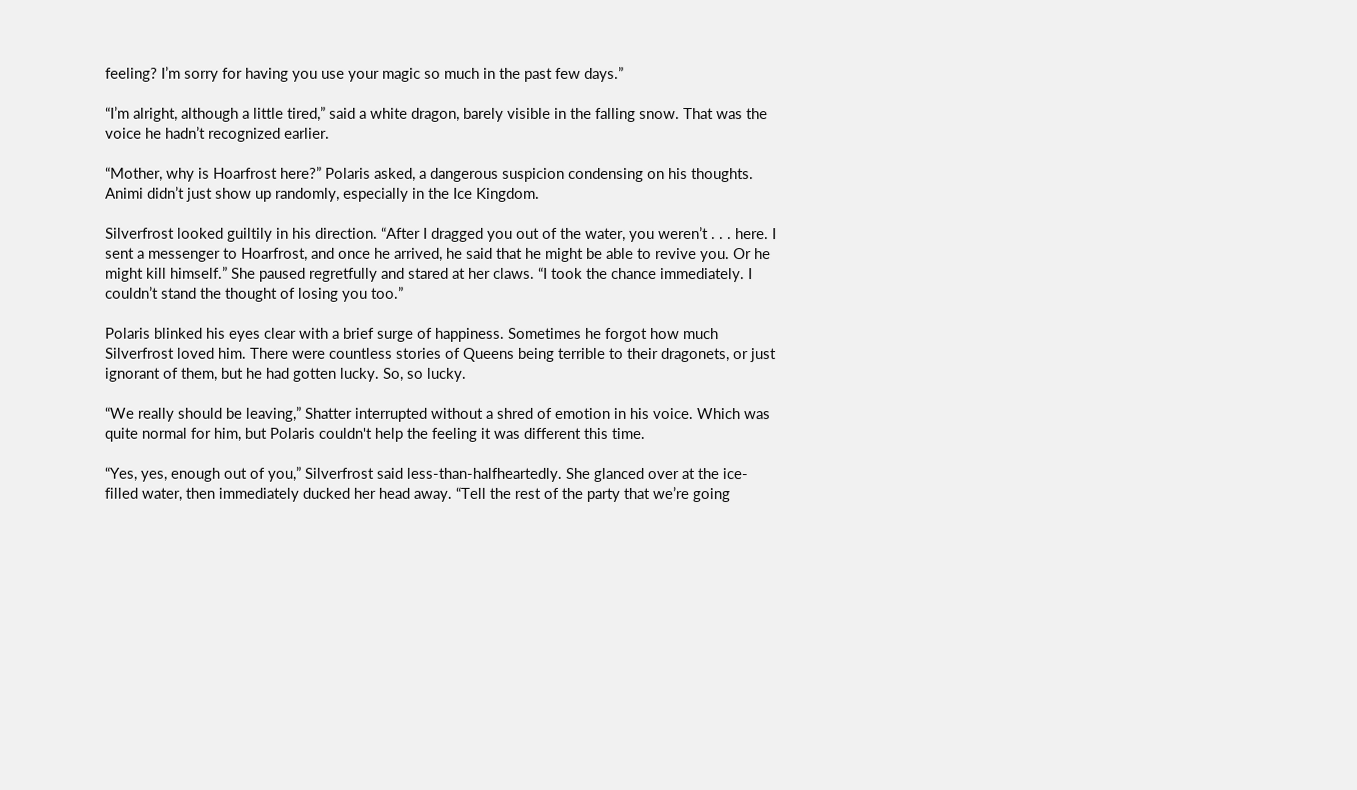feeling? I’m sorry for having you use your magic so much in the past few days.”

“I’m alright, although a little tired,” said a white dragon, barely visible in the falling snow. That was the voice he hadn’t recognized earlier.

“Mother, why is Hoarfrost here?” Polaris asked, a dangerous suspicion condensing on his thoughts. Animi didn’t just show up randomly, especially in the Ice Kingdom.

Silverfrost looked guiltily in his direction. “After I dragged you out of the water, you weren’t . . . here. I sent a messenger to Hoarfrost, and once he arrived, he said that he might be able to revive you. Or he might kill himself.” She paused regretfully and stared at her claws. “I took the chance immediately. I couldn’t stand the thought of losing you too.”

Polaris blinked his eyes clear with a brief surge of happiness. Sometimes he forgot how much Silverfrost loved him. There were countless stories of Queens being terrible to their dragonets, or just ignorant of them, but he had gotten lucky. So, so lucky.

“We really should be leaving,” Shatter interrupted without a shred of emotion in his voice. Which was quite normal for him, but Polaris couldn't help the feeling it was different this time.

“Yes, yes, enough out of you,” Silverfrost said less-than-halfheartedly. She glanced over at the ice-filled water, then immediately ducked her head away. “Tell the rest of the party that we’re going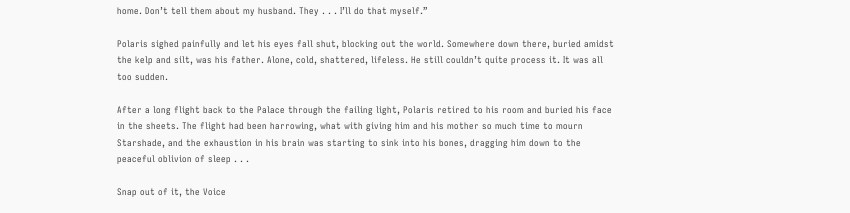home. Don’t tell them about my husband. They . . . I’ll do that myself.”

Polaris sighed painfully and let his eyes fall shut, blocking out the world. Somewhere down there, buried amidst the kelp and silt, was his father. Alone, cold, shattered, lifeless. He still couldn’t quite process it. It was all too sudden.

After a long flight back to the Palace through the failing light, Polaris retired to his room and buried his face in the sheets. The flight had been harrowing, what with giving him and his mother so much time to mourn Starshade, and the exhaustion in his brain was starting to sink into his bones, dragging him down to the peaceful oblivion of sleep . . .

Snap out of it, the Voice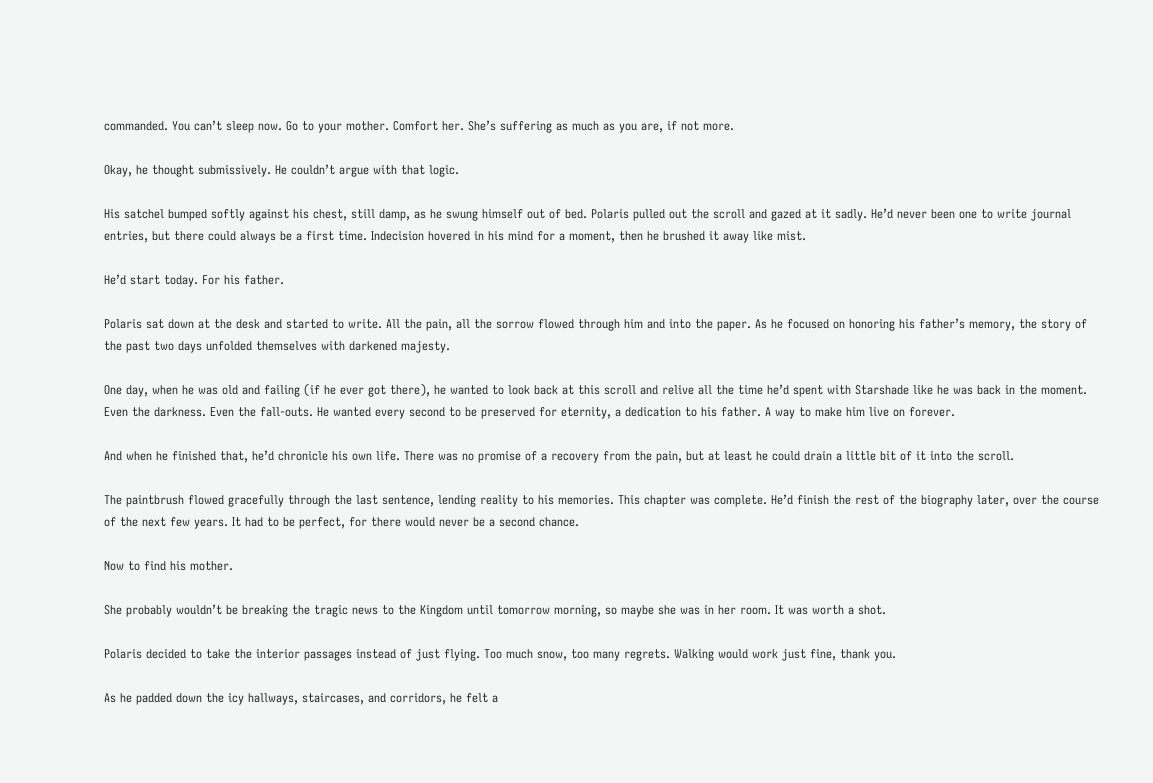commanded. You can’t sleep now. Go to your mother. Comfort her. She’s suffering as much as you are, if not more.

Okay, he thought submissively. He couldn’t argue with that logic.

His satchel bumped softly against his chest, still damp, as he swung himself out of bed. Polaris pulled out the scroll and gazed at it sadly. He’d never been one to write journal entries, but there could always be a first time. Indecision hovered in his mind for a moment, then he brushed it away like mist.

He’d start today. For his father.

Polaris sat down at the desk and started to write. All the pain, all the sorrow flowed through him and into the paper. As he focused on honoring his father’s memory, the story of the past two days unfolded themselves with darkened majesty.

One day, when he was old and failing (if he ever got there), he wanted to look back at this scroll and relive all the time he’d spent with Starshade like he was back in the moment. Even the darkness. Even the fall-outs. He wanted every second to be preserved for eternity, a dedication to his father. A way to make him live on forever.

And when he finished that, he’d chronicle his own life. There was no promise of a recovery from the pain, but at least he could drain a little bit of it into the scroll.

The paintbrush flowed gracefully through the last sentence, lending reality to his memories. This chapter was complete. He’d finish the rest of the biography later, over the course of the next few years. It had to be perfect, for there would never be a second chance.

Now to find his mother.

She probably wouldn’t be breaking the tragic news to the Kingdom until tomorrow morning, so maybe she was in her room. It was worth a shot.

Polaris decided to take the interior passages instead of just flying. Too much snow, too many regrets. Walking would work just fine, thank you.

As he padded down the icy hallways, staircases, and corridors, he felt a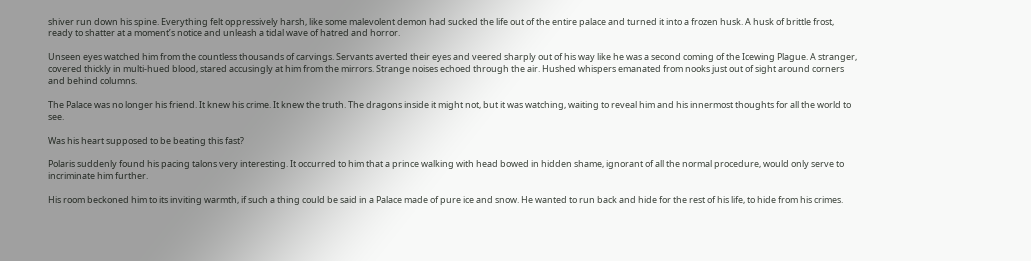shiver run down his spine. Everything felt oppressively harsh, like some malevolent demon had sucked the life out of the entire palace and turned it into a frozen husk. A husk of brittle frost, ready to shatter at a moment’s notice and unleash a tidal wave of hatred and horror.

Unseen eyes watched him from the countless thousands of carvings. Servants averted their eyes and veered sharply out of his way like he was a second coming of the Icewing Plague. A stranger, covered thickly in multi-hued blood, stared accusingly at him from the mirrors. Strange noises echoed through the air. Hushed whispers emanated from nooks just out of sight around corners and behind columns.

The Palace was no longer his friend. It knew his crime. It knew the truth. The dragons inside it might not, but it was watching, waiting to reveal him and his innermost thoughts for all the world to see.

Was his heart supposed to be beating this fast?

Polaris suddenly found his pacing talons very interesting. It occurred to him that a prince walking with head bowed in hidden shame, ignorant of all the normal procedure, would only serve to incriminate him further.

His room beckoned him to its inviting warmth, if such a thing could be said in a Palace made of pure ice and snow. He wanted to run back and hide for the rest of his life, to hide from his crimes.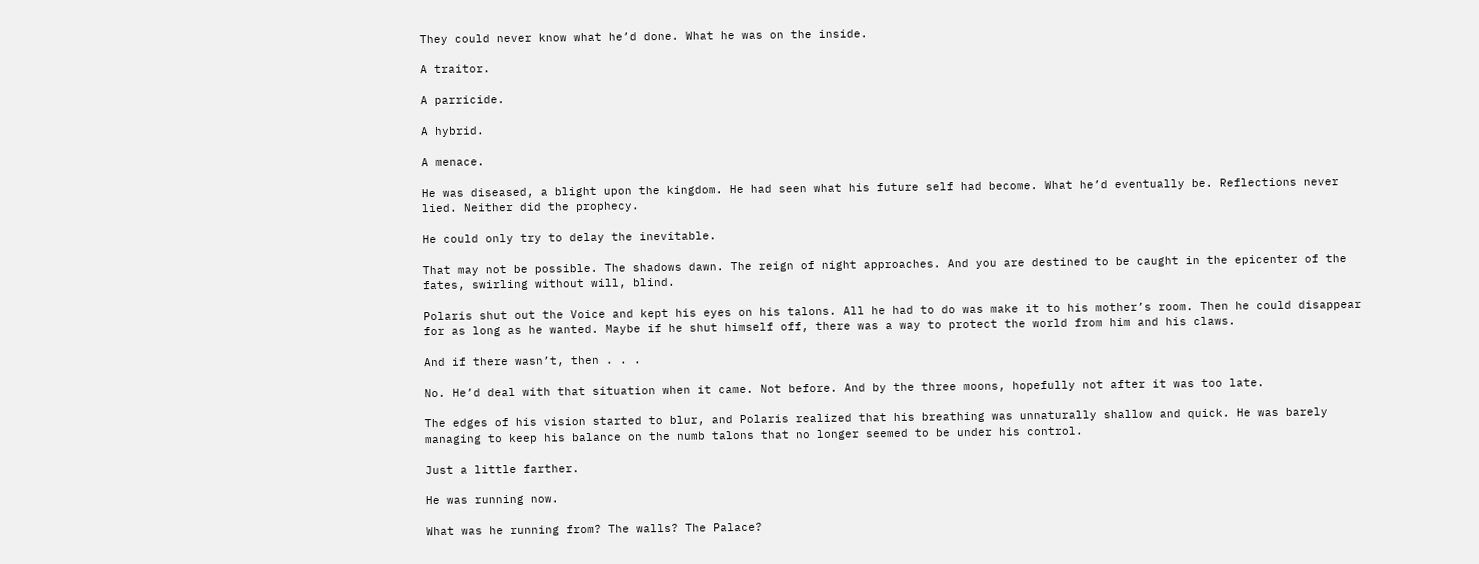They could never know what he’d done. What he was on the inside.

A traitor.

A parricide.

A hybrid.

A menace.

He was diseased, a blight upon the kingdom. He had seen what his future self had become. What he’d eventually be. Reflections never lied. Neither did the prophecy.

He could only try to delay the inevitable.

That may not be possible. The shadows dawn. The reign of night approaches. And you are destined to be caught in the epicenter of the fates, swirling without will, blind.

Polaris shut out the Voice and kept his eyes on his talons. All he had to do was make it to his mother’s room. Then he could disappear for as long as he wanted. Maybe if he shut himself off, there was a way to protect the world from him and his claws.

And if there wasn’t, then . . .

No. He’d deal with that situation when it came. Not before. And by the three moons, hopefully not after it was too late.

The edges of his vision started to blur, and Polaris realized that his breathing was unnaturally shallow and quick. He was barely managing to keep his balance on the numb talons that no longer seemed to be under his control.

Just a little farther.

He was running now.

What was he running from? The walls? The Palace?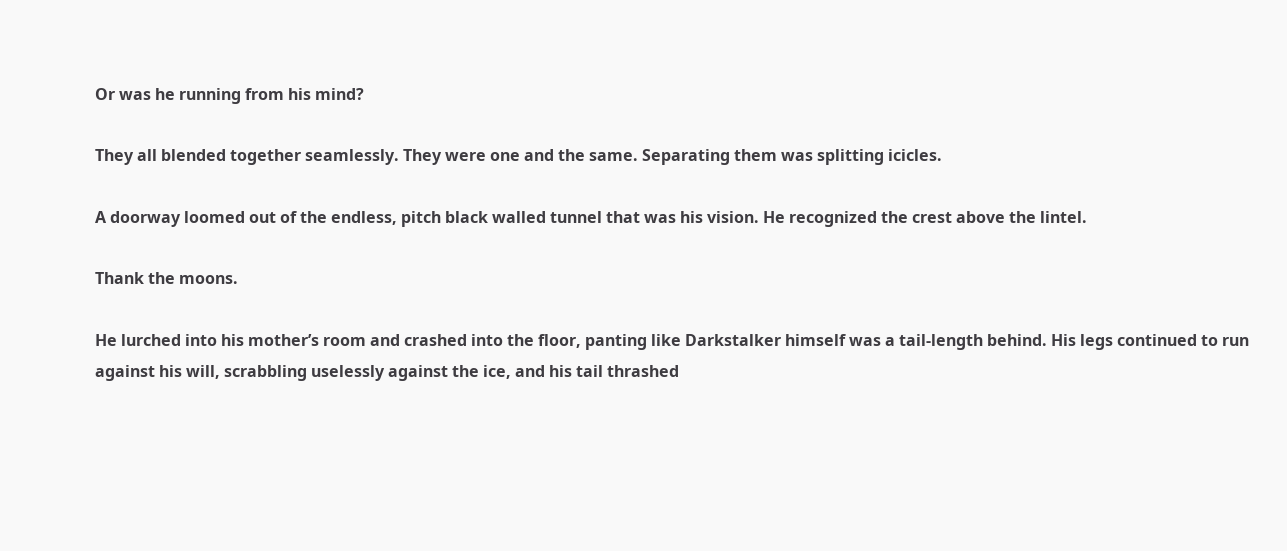Or was he running from his mind?

They all blended together seamlessly. They were one and the same. Separating them was splitting icicles.

A doorway loomed out of the endless, pitch black walled tunnel that was his vision. He recognized the crest above the lintel.

Thank the moons.

He lurched into his mother’s room and crashed into the floor, panting like Darkstalker himself was a tail-length behind. His legs continued to run against his will, scrabbling uselessly against the ice, and his tail thrashed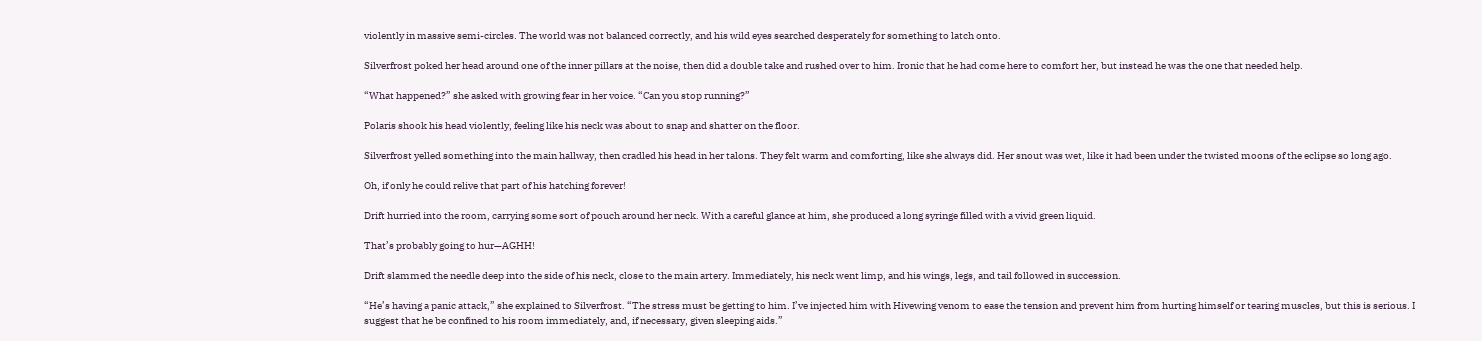violently in massive semi-circles. The world was not balanced correctly, and his wild eyes searched desperately for something to latch onto.

Silverfrost poked her head around one of the inner pillars at the noise, then did a double take and rushed over to him. Ironic that he had come here to comfort her, but instead he was the one that needed help.

“What happened?” she asked with growing fear in her voice. “Can you stop running?”

Polaris shook his head violently, feeling like his neck was about to snap and shatter on the floor.

Silverfrost yelled something into the main hallway, then cradled his head in her talons. They felt warm and comforting, like she always did. Her snout was wet, like it had been under the twisted moons of the eclipse so long ago.

Oh, if only he could relive that part of his hatching forever!

Drift hurried into the room, carrying some sort of pouch around her neck. With a careful glance at him, she produced a long syringe filled with a vivid green liquid.

That’s probably going to hur—AGHH!

Drift slammed the needle deep into the side of his neck, close to the main artery. Immediately, his neck went limp, and his wings, legs, and tail followed in succession.

“He’s having a panic attack,” she explained to Silverfrost. “The stress must be getting to him. I’ve injected him with Hivewing venom to ease the tension and prevent him from hurting himself or tearing muscles, but this is serious. I suggest that he be confined to his room immediately, and, if necessary, given sleeping aids.”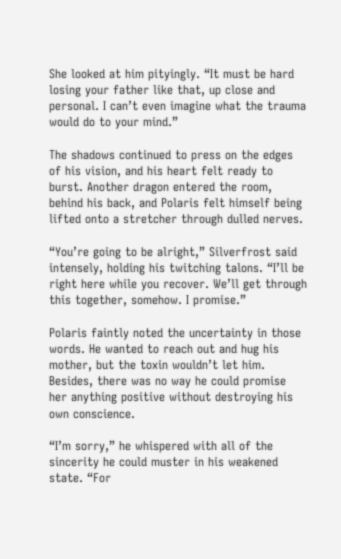She looked at him pityingly. “It must be hard losing your father like that, up close and personal. I can’t even imagine what the trauma would do to your mind.”

The shadows continued to press on the edges of his vision, and his heart felt ready to burst. Another dragon entered the room, behind his back, and Polaris felt himself being lifted onto a stretcher through dulled nerves.

“You’re going to be alright,” Silverfrost said intensely, holding his twitching talons. “I’ll be right here while you recover. We’ll get through this together, somehow. I promise.”

Polaris faintly noted the uncertainty in those words. He wanted to reach out and hug his mother, but the toxin wouldn’t let him. Besides, there was no way he could promise her anything positive without destroying his own conscience.

“I’m sorry,” he whispered with all of the sincerity he could muster in his weakened state. “For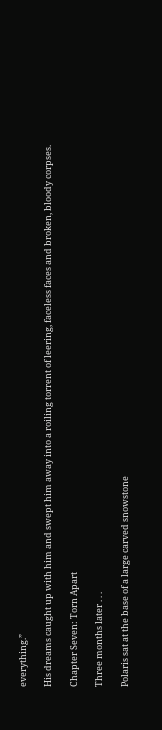everything.”

His dreams caught up with him and swept him away into a roiling torrent of leering, faceless faces and broken, bloody corpses.

Chapter Seven: Torn Apart

Three months later . . .

Polaris sat at the base of a large carved snowstone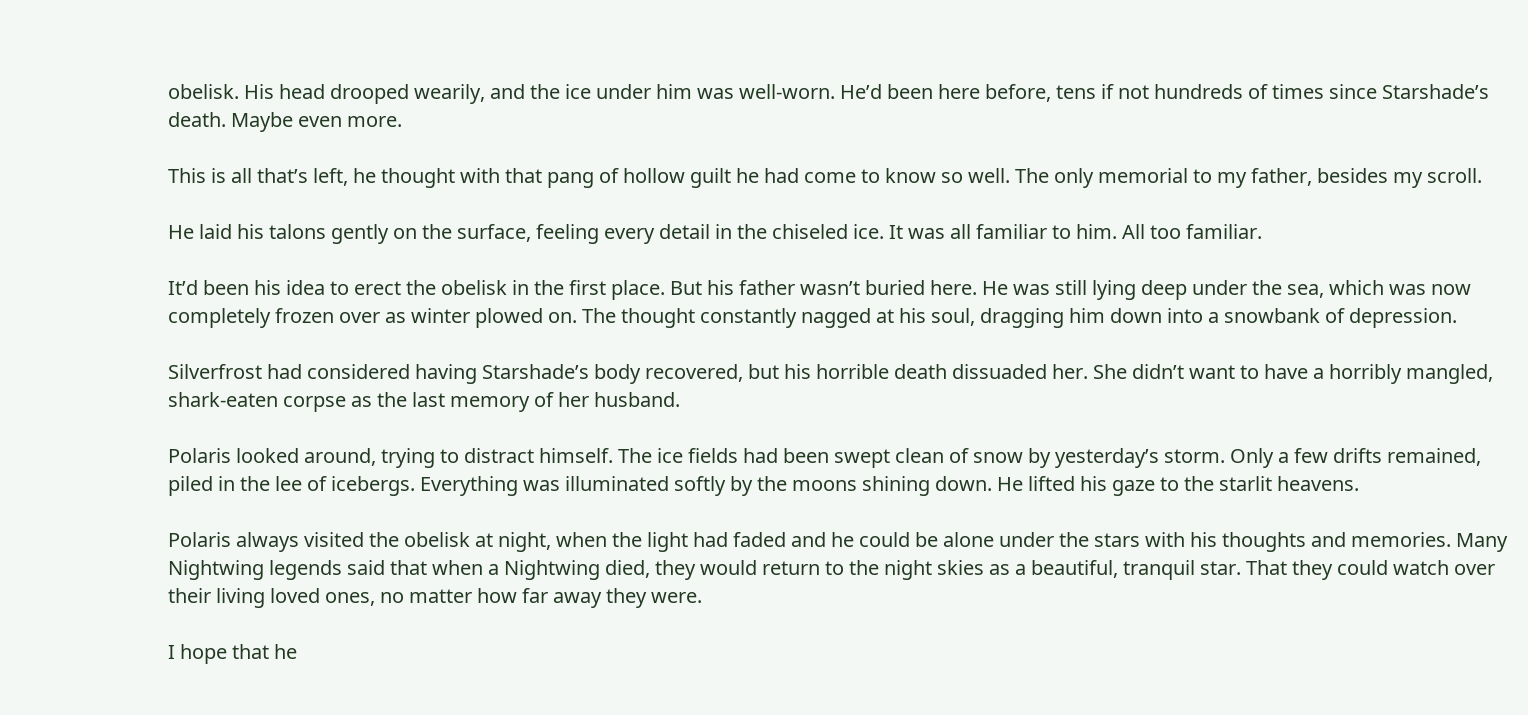obelisk. His head drooped wearily, and the ice under him was well-worn. He’d been here before, tens if not hundreds of times since Starshade’s death. Maybe even more.

This is all that’s left, he thought with that pang of hollow guilt he had come to know so well. The only memorial to my father, besides my scroll.

He laid his talons gently on the surface, feeling every detail in the chiseled ice. It was all familiar to him. All too familiar.

It’d been his idea to erect the obelisk in the first place. But his father wasn’t buried here. He was still lying deep under the sea, which was now completely frozen over as winter plowed on. The thought constantly nagged at his soul, dragging him down into a snowbank of depression.

Silverfrost had considered having Starshade’s body recovered, but his horrible death dissuaded her. She didn’t want to have a horribly mangled, shark-eaten corpse as the last memory of her husband.

Polaris looked around, trying to distract himself. The ice fields had been swept clean of snow by yesterday’s storm. Only a few drifts remained, piled in the lee of icebergs. Everything was illuminated softly by the moons shining down. He lifted his gaze to the starlit heavens.

Polaris always visited the obelisk at night, when the light had faded and he could be alone under the stars with his thoughts and memories. Many Nightwing legends said that when a Nightwing died, they would return to the night skies as a beautiful, tranquil star. That they could watch over their living loved ones, no matter how far away they were.

I hope that he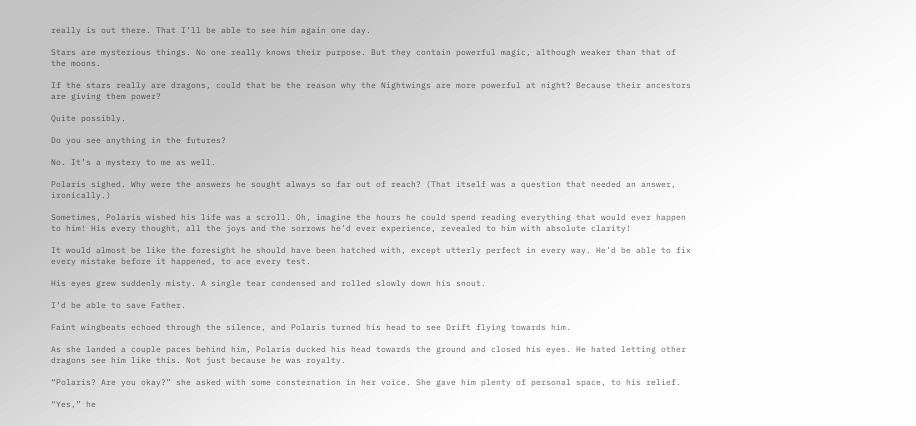really is out there. That I’ll be able to see him again one day.

Stars are mysterious things. No one really knows their purpose. But they contain powerful magic, although weaker than that of the moons.

If the stars really are dragons, could that be the reason why the Nightwings are more powerful at night? Because their ancestors are giving them power?

Quite possibly.

Do you see anything in the futures?

No. It’s a mystery to me as well.

Polaris sighed. Why were the answers he sought always so far out of reach? (That itself was a question that needed an answer, ironically.)

Sometimes, Polaris wished his life was a scroll. Oh, imagine the hours he could spend reading everything that would ever happen to him! His every thought, all the joys and the sorrows he’d ever experience, revealed to him with absolute clarity!

It would almost be like the foresight he should have been hatched with, except utterly perfect in every way. He’d be able to fix every mistake before it happened, to ace every test.

His eyes grew suddenly misty. A single tear condensed and rolled slowly down his snout.

I’d be able to save Father.

Faint wingbeats echoed through the silence, and Polaris turned his head to see Drift flying towards him.

As she landed a couple paces behind him, Polaris ducked his head towards the ground and closed his eyes. He hated letting other dragons see him like this. Not just because he was royalty.

“Polaris? Are you okay?” she asked with some consternation in her voice. She gave him plenty of personal space, to his relief.

“Yes,” he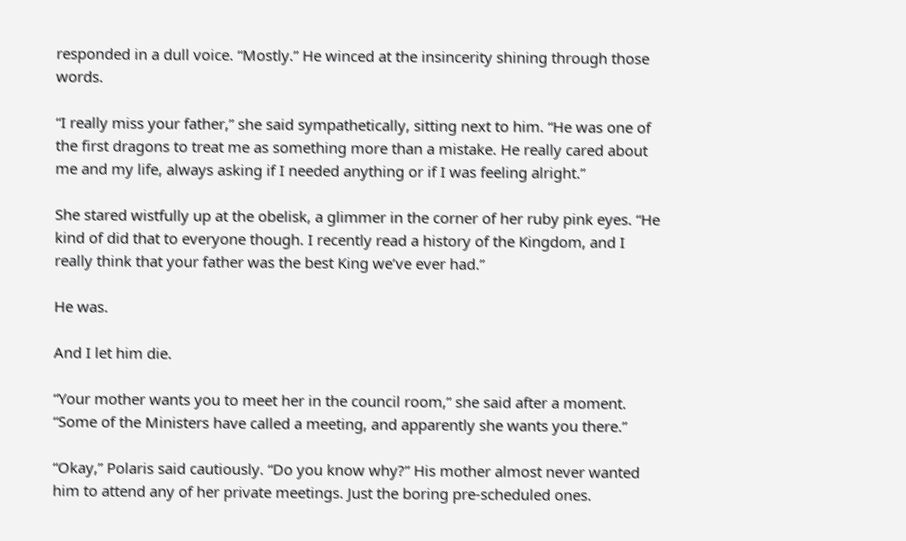responded in a dull voice. “Mostly.” He winced at the insincerity shining through those words.

“I really miss your father,” she said sympathetically, sitting next to him. “He was one of the first dragons to treat me as something more than a mistake. He really cared about me and my life, always asking if I needed anything or if I was feeling alright.”

She stared wistfully up at the obelisk, a glimmer in the corner of her ruby pink eyes. “He kind of did that to everyone though. I recently read a history of the Kingdom, and I really think that your father was the best King we’ve ever had.”

He was.

And I let him die.

“Your mother wants you to meet her in the council room,” she said after a moment. “Some of the Ministers have called a meeting, and apparently she wants you there.”

“Okay,” Polaris said cautiously. “Do you know why?” His mother almost never wanted him to attend any of her private meetings. Just the boring pre-scheduled ones.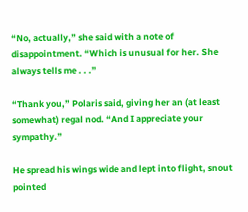“No, actually,” she said with a note of disappointment. “Which is unusual for her. She always tells me . . .”

“Thank you,” Polaris said, giving her an (at least somewhat) regal nod. “And I appreciate your sympathy.”

He spread his wings wide and lept into flight, snout pointed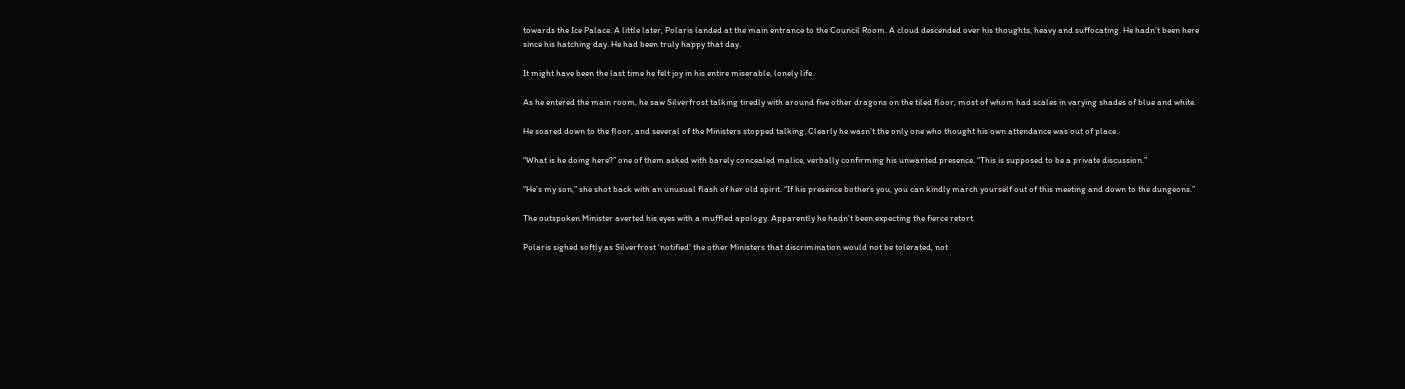towards the Ice Palace. A little later, Polaris landed at the main entrance to the Council Room. A cloud descended over his thoughts, heavy and suffocating. He hadn’t been here since his hatching day. He had been truly happy that day.

It might have been the last time he felt joy in his entire miserable, lonely life.

As he entered the main room, he saw Silverfrost talking tiredly with around five other dragons on the tiled floor, most of whom had scales in varying shades of blue and white.

He soared down to the floor, and several of the Ministers stopped talking. Clearly he wasn’t the only one who thought his own attendance was out of place.

“What is he doing here?” one of them asked with barely concealed malice, verbally confirming his unwanted presence. “This is supposed to be a private discussion.”

“He’s my son,” she shot back with an unusual flash of her old spirit. “If his presence bothers you, you can kindly march yourself out of this meeting and down to the dungeons.”

The outspoken Minister averted his eyes with a muffled apology. Apparently he hadn’t been expecting the fierce retort.

Polaris sighed softly as Silverfrost ‘notified’ the other Ministers that discrimination would not be tolerated, not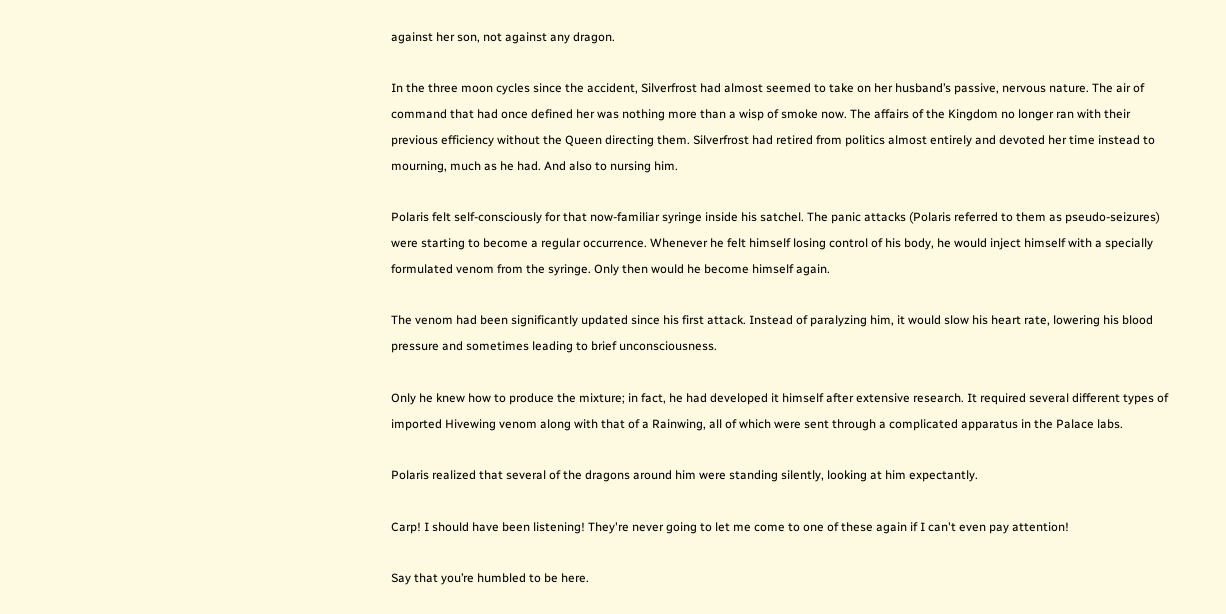against her son, not against any dragon.

In the three moon cycles since the accident, Silverfrost had almost seemed to take on her husband’s passive, nervous nature. The air of command that had once defined her was nothing more than a wisp of smoke now. The affairs of the Kingdom no longer ran with their previous efficiency without the Queen directing them. Silverfrost had retired from politics almost entirely and devoted her time instead to mourning, much as he had. And also to nursing him.

Polaris felt self-consciously for that now-familiar syringe inside his satchel. The panic attacks (Polaris referred to them as pseudo-seizures) were starting to become a regular occurrence. Whenever he felt himself losing control of his body, he would inject himself with a specially formulated venom from the syringe. Only then would he become himself again.

The venom had been significantly updated since his first attack. Instead of paralyzing him, it would slow his heart rate, lowering his blood pressure and sometimes leading to brief unconsciousness.

Only he knew how to produce the mixture; in fact, he had developed it himself after extensive research. It required several different types of imported Hivewing venom along with that of a Rainwing, all of which were sent through a complicated apparatus in the Palace labs.

Polaris realized that several of the dragons around him were standing silently, looking at him expectantly.

Carp! I should have been listening! They're never going to let me come to one of these again if I can't even pay attention!

Say that you’re humbled to be here.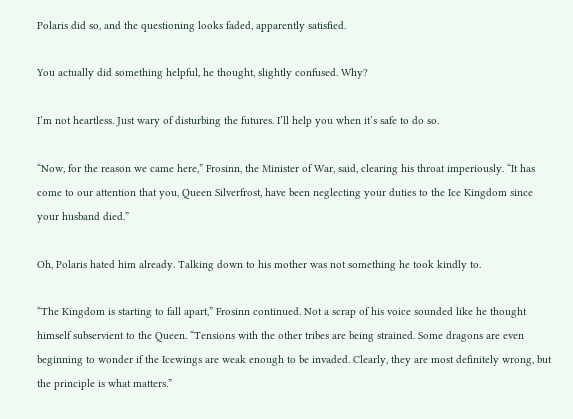Polaris did so, and the questioning looks faded, apparently satisfied.

You actually did something helpful, he thought, slightly confused. Why?

I’m not heartless. Just wary of disturbing the futures. I’ll help you when it’s safe to do so.

“Now, for the reason we came here,” Frosinn, the Minister of War, said, clearing his throat imperiously. “It has come to our attention that you, Queen Silverfrost, have been neglecting your duties to the Ice Kingdom since your husband died.”

Oh, Polaris hated him already. Talking down to his mother was not something he took kindly to.

“The Kingdom is starting to fall apart,” Frosinn continued. Not a scrap of his voice sounded like he thought himself subservient to the Queen. “Tensions with the other tribes are being strained. Some dragons are even beginning to wonder if the Icewings are weak enough to be invaded. Clearly, they are most definitely wrong, but the principle is what matters.”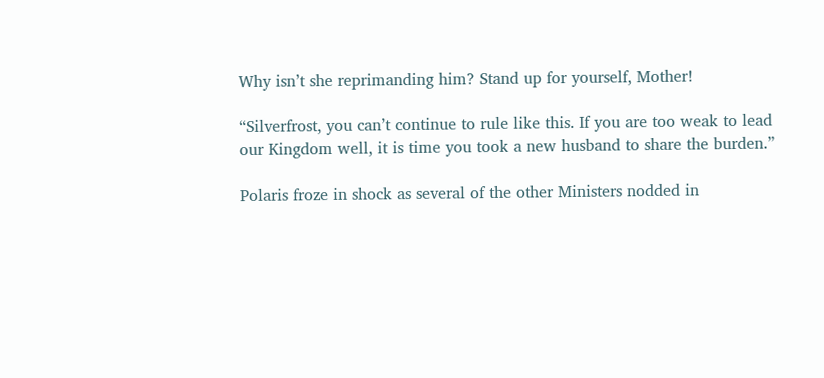Why isn’t she reprimanding him? Stand up for yourself, Mother!

“Silverfrost, you can’t continue to rule like this. If you are too weak to lead our Kingdom well, it is time you took a new husband to share the burden.”

Polaris froze in shock as several of the other Ministers nodded in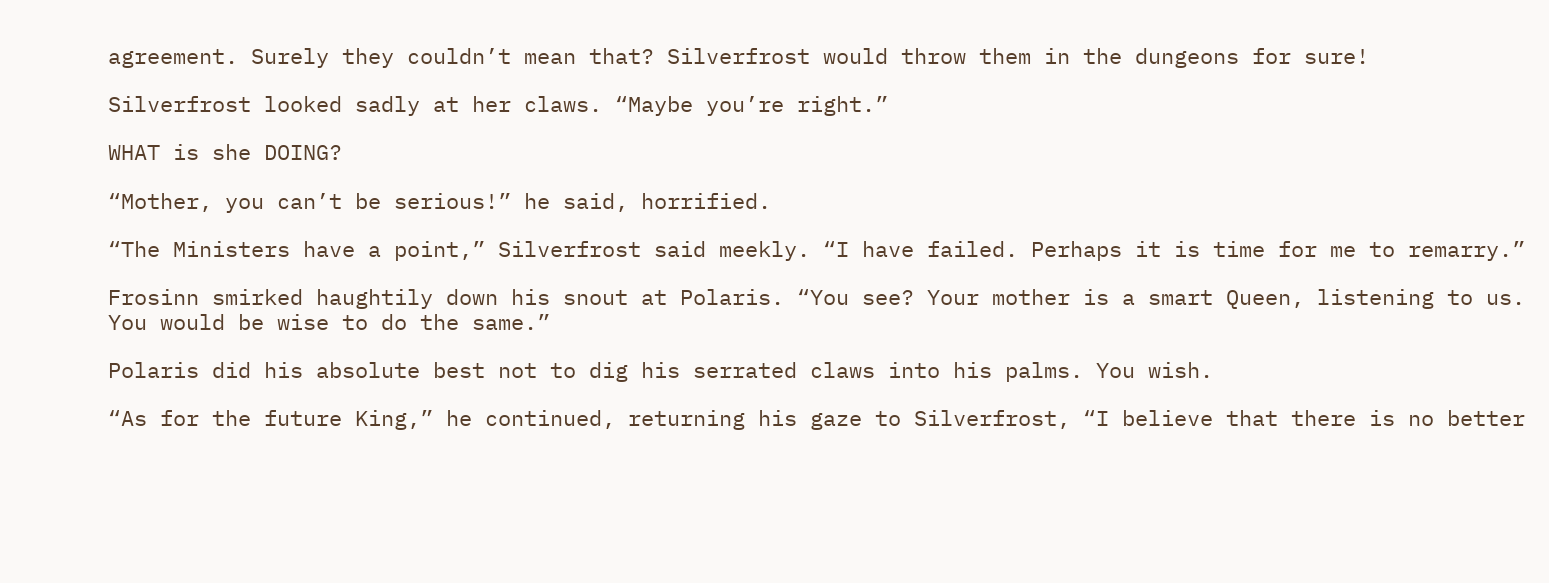agreement. Surely they couldn’t mean that? Silverfrost would throw them in the dungeons for sure!

Silverfrost looked sadly at her claws. “Maybe you’re right.”

WHAT is she DOING?

“Mother, you can’t be serious!” he said, horrified.

“The Ministers have a point,” Silverfrost said meekly. “I have failed. Perhaps it is time for me to remarry.”

Frosinn smirked haughtily down his snout at Polaris. “You see? Your mother is a smart Queen, listening to us. You would be wise to do the same.”

Polaris did his absolute best not to dig his serrated claws into his palms. You wish.

“As for the future King,” he continued, returning his gaze to Silverfrost, “I believe that there is no better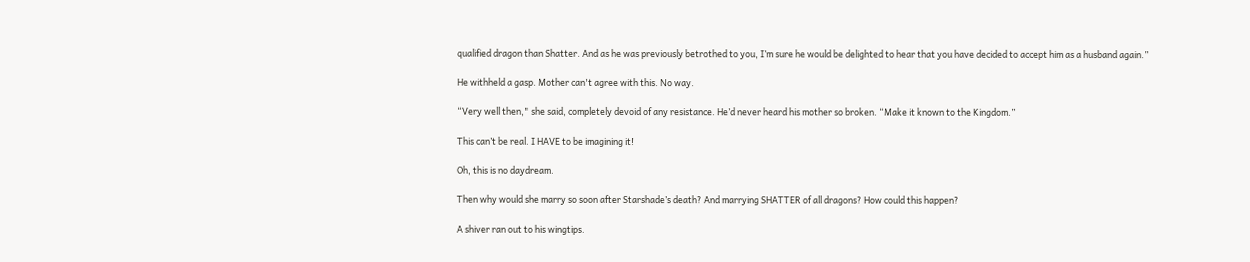qualified dragon than Shatter. And as he was previously betrothed to you, I’m sure he would be delighted to hear that you have decided to accept him as a husband again.”

He withheld a gasp. Mother can't agree with this. No way.

“Very well then," she said, completely devoid of any resistance. He’d never heard his mother so broken. “Make it known to the Kingdom.”

This can’t be real. I HAVE to be imagining it!

Oh, this is no daydream.

Then why would she marry so soon after Starshade’s death? And marrying SHATTER of all dragons? How could this happen?

A shiver ran out to his wingtips.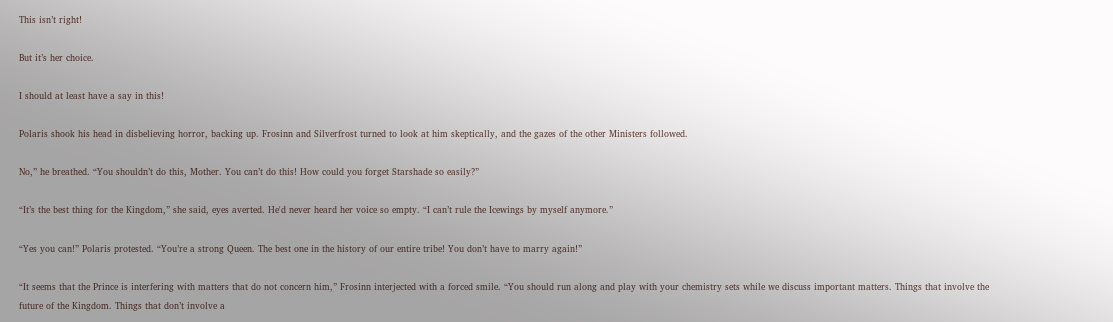This isn’t right!

But it’s her choice.

I should at least have a say in this!

Polaris shook his head in disbelieving horror, backing up. Frosinn and Silverfrost turned to look at him skeptically, and the gazes of the other Ministers followed.

No,” he breathed. “You shouldn’t do this, Mother. You can’t do this! How could you forget Starshade so easily?”

“It’s the best thing for the Kingdom,” she said, eyes averted. He'd never heard her voice so empty. “I can’t rule the Icewings by myself anymore.”

“Yes you can!” Polaris protested. “You’re a strong Queen. The best one in the history of our entire tribe! You don’t have to marry again!”

“It seems that the Prince is interfering with matters that do not concern him,” Frosinn interjected with a forced smile. “You should run along and play with your chemistry sets while we discuss important matters. Things that involve the future of the Kingdom. Things that don’t involve a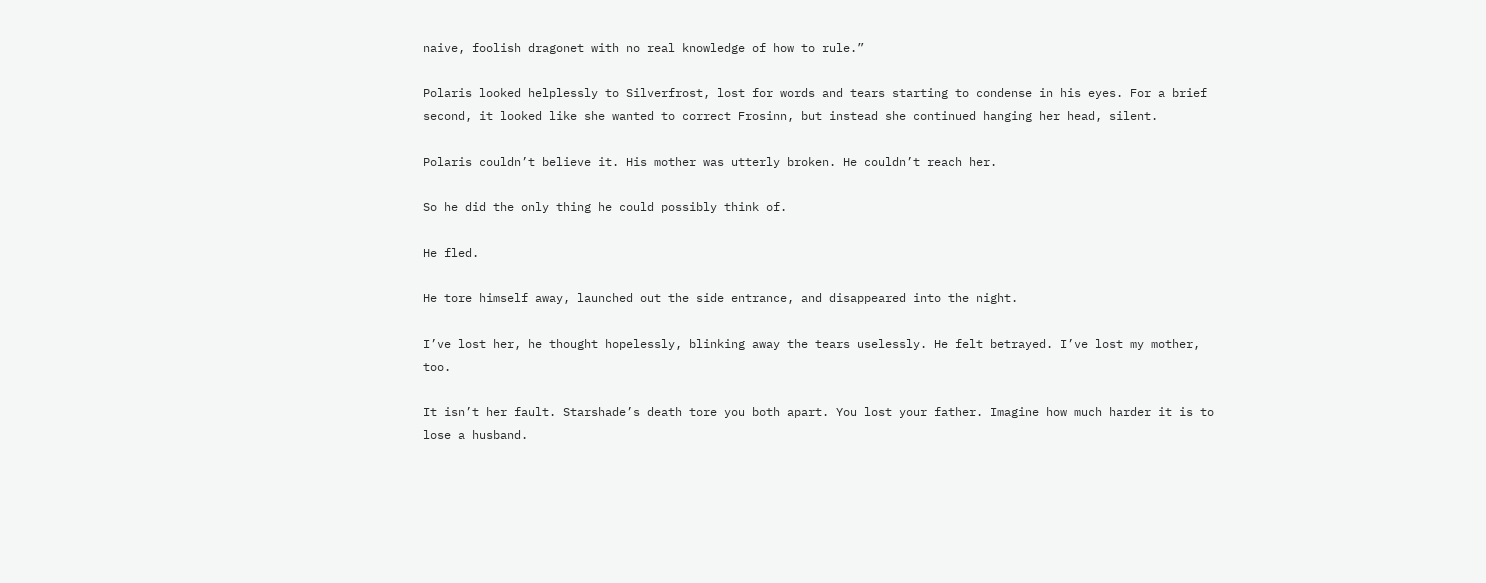naive, foolish dragonet with no real knowledge of how to rule.”

Polaris looked helplessly to Silverfrost, lost for words and tears starting to condense in his eyes. For a brief second, it looked like she wanted to correct Frosinn, but instead she continued hanging her head, silent.

Polaris couldn’t believe it. His mother was utterly broken. He couldn’t reach her.

So he did the only thing he could possibly think of.

He fled.

He tore himself away, launched out the side entrance, and disappeared into the night.

I’ve lost her, he thought hopelessly, blinking away the tears uselessly. He felt betrayed. I’ve lost my mother, too.

It isn’t her fault. Starshade’s death tore you both apart. You lost your father. Imagine how much harder it is to lose a husband.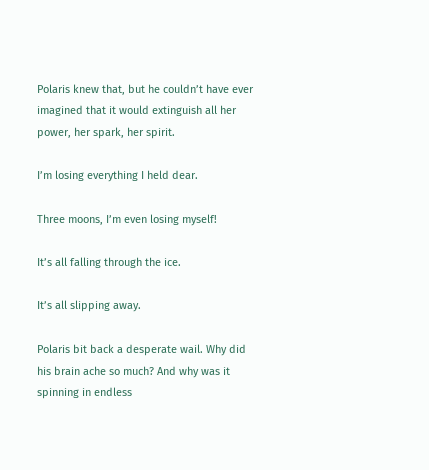Polaris knew that, but he couldn’t have ever imagined that it would extinguish all her power, her spark, her spirit.

I’m losing everything I held dear.

Three moons, I’m even losing myself!

It’s all falling through the ice.

It’s all slipping away.

Polaris bit back a desperate wail. Why did his brain ache so much? And why was it spinning in endless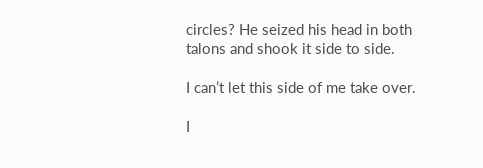circles? He seized his head in both talons and shook it side to side.

I can’t let this side of me take over.

I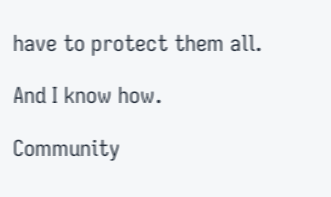have to protect them all.

And I know how.

Community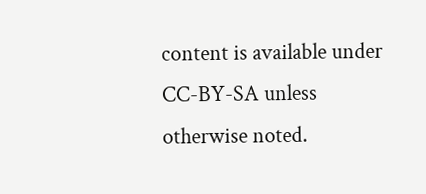content is available under CC-BY-SA unless otherwise noted.